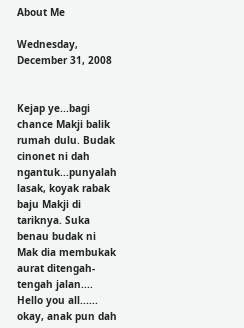About Me

Wednesday, December 31, 2008


Kejap ye...bagi chance Makji balik rumah dulu. Budak cinonet ni dah ngantuk...punyalah lasak, koyak rabak baju Makji di tariknya. Suka benau budak ni Mak dia membukak aurat ditengah-tengah jalan....
Hello you all...... okay, anak pun dah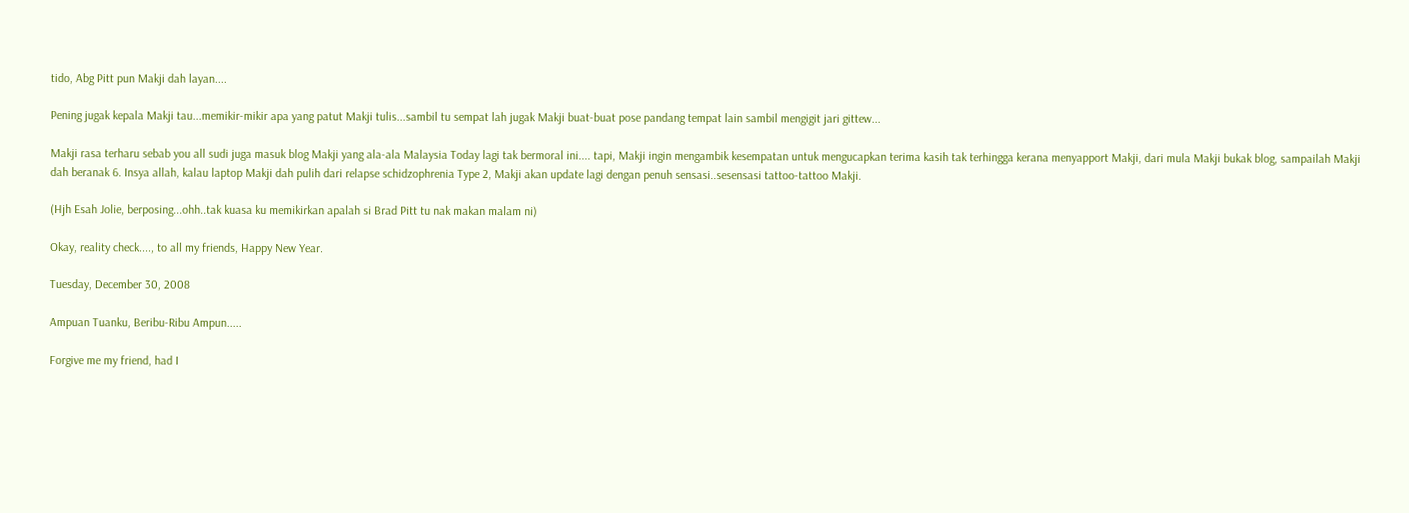tido, Abg Pitt pun Makji dah layan....

Pening jugak kepala Makji tau...memikir-mikir apa yang patut Makji tulis...sambil tu sempat lah jugak Makji buat-buat pose pandang tempat lain sambil mengigit jari gittew...

Makji rasa terharu sebab you all sudi juga masuk blog Makji yang ala-ala Malaysia Today lagi tak bermoral ini.... tapi, Makji ingin mengambik kesempatan untuk mengucapkan terima kasih tak terhingga kerana menyapport Makji, dari mula Makji bukak blog, sampailah Makji dah beranak 6. Insya allah, kalau laptop Makji dah pulih dari relapse schidzophrenia Type 2, Makji akan update lagi dengan penuh sensasi..sesensasi tattoo-tattoo Makji.

(Hjh Esah Jolie, berposing...ohh..tak kuasa ku memikirkan apalah si Brad Pitt tu nak makan malam ni)

Okay, reality check...., to all my friends, Happy New Year.

Tuesday, December 30, 2008

Ampuan Tuanku, Beribu-Ribu Ampun.....

Forgive me my friend, had I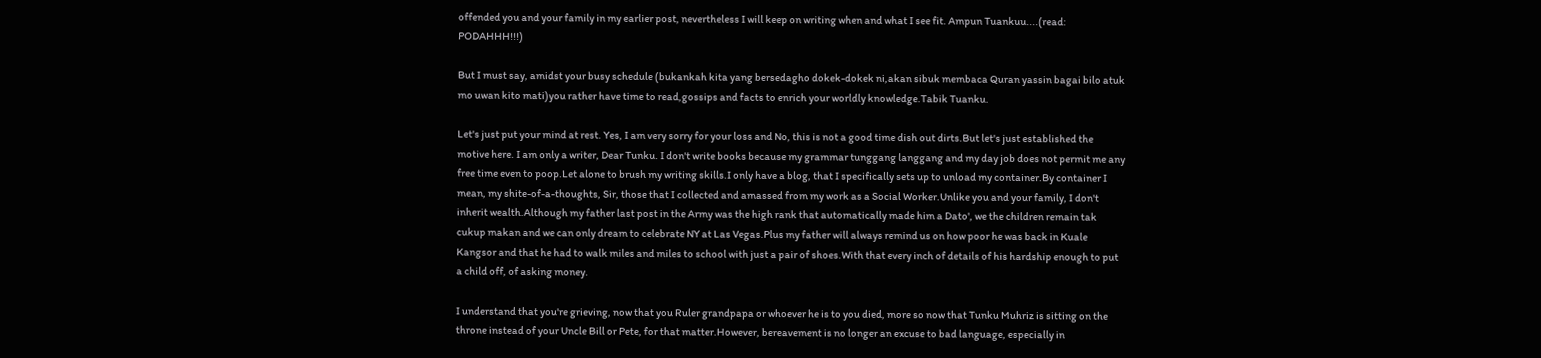offended you and your family in my earlier post, nevertheless I will keep on writing when and what I see fit. Ampun Tuankuu....(read: PODAHHH!!!)

But I must say, amidst your busy schedule (bukankah kita yang bersedagho dokek-dokek ni,akan sibuk membaca Quran yassin bagai bilo atuk mo uwan kito mati)you rather have time to read,gossips and facts to enrich your worldly knowledge.Tabik Tuanku.

Let's just put your mind at rest. Yes, I am very sorry for your loss and No, this is not a good time dish out dirts.But let's just established the motive here. I am only a writer, Dear Tunku. I don't write books because my grammar tunggang langgang and my day job does not permit me any free time even to poop.Let alone to brush my writing skills.I only have a blog, that I specifically sets up to unload my container.By container I mean, my shite-of-a-thoughts, Sir, those that I collected and amassed from my work as a Social Worker.Unlike you and your family, I don't inherit wealth.Although my father last post in the Army was the high rank that automatically made him a Dato', we the children remain tak cukup makan and we can only dream to celebrate NY at Las Vegas.Plus my father will always remind us on how poor he was back in Kuale Kangsor and that he had to walk miles and miles to school with just a pair of shoes.With that every inch of details of his hardship enough to put a child off, of asking money.

I understand that you're grieving, now that you Ruler grandpapa or whoever he is to you died, more so now that Tunku Muhriz is sitting on the throne instead of your Uncle Bill or Pete, for that matter.However, bereavement is no longer an excuse to bad language, especially in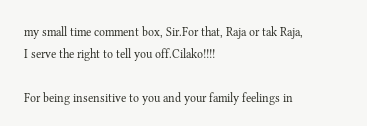my small time comment box, Sir.For that, Raja or tak Raja, I serve the right to tell you off.Cilako!!!!

For being insensitive to you and your family feelings in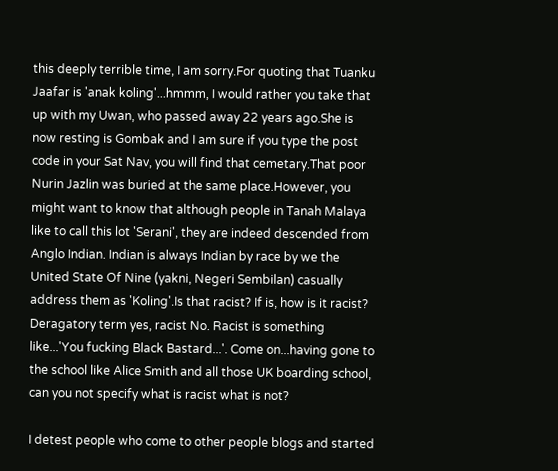this deeply terrible time, I am sorry.For quoting that Tuanku Jaafar is 'anak koling'...hmmm, I would rather you take that up with my Uwan, who passed away 22 years ago.She is now resting is Gombak and I am sure if you type the post code in your Sat Nav, you will find that cemetary.That poor Nurin Jazlin was buried at the same place.However, you might want to know that although people in Tanah Malaya like to call this lot 'Serani', they are indeed descended from Anglo Indian. Indian is always Indian by race by we the United State Of Nine (yakni, Negeri Sembilan) casually address them as 'Koling'.Is that racist? If is, how is it racist? Deragatory term yes, racist No. Racist is something like...'You fucking Black Bastard...'. Come on...having gone to the school like Alice Smith and all those UK boarding school, can you not specify what is racist what is not?

I detest people who come to other people blogs and started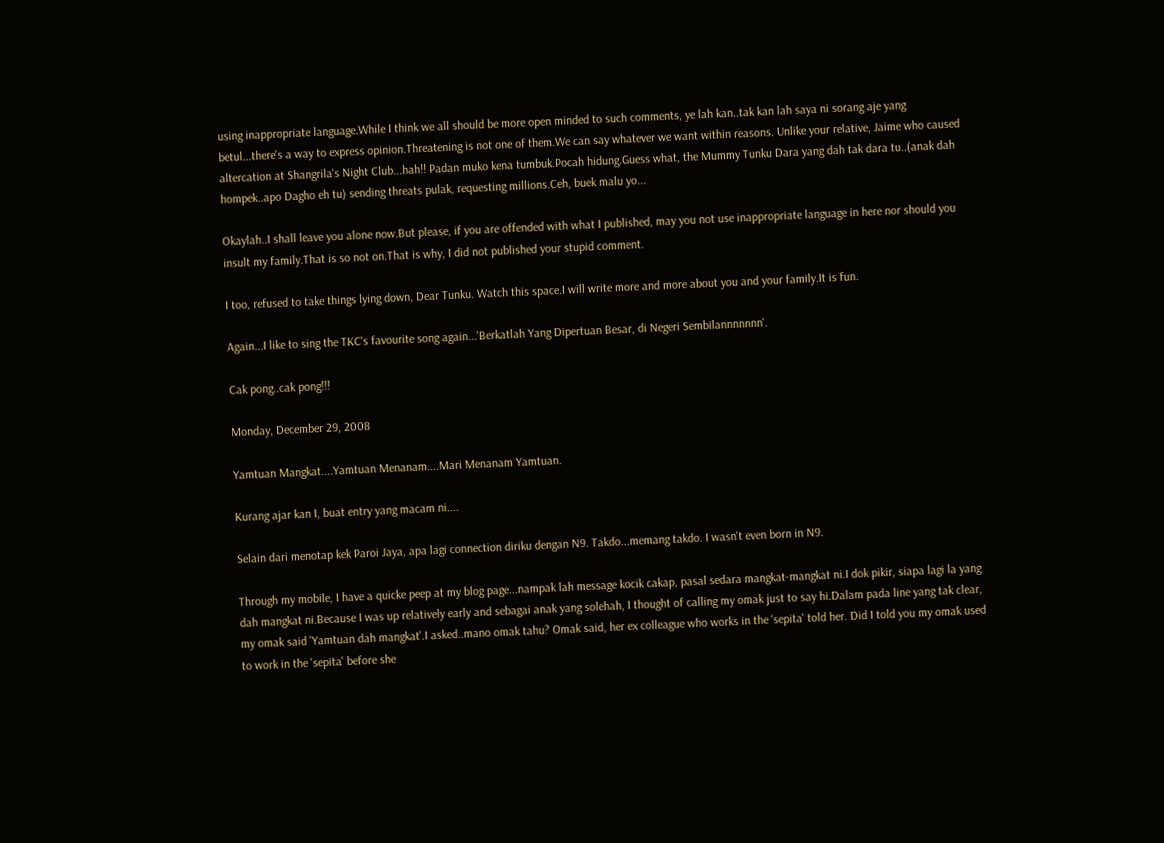using inappropriate language.While I think we all should be more open minded to such comments, ye lah kan..tak kan lah saya ni sorang aje yang betul...there's a way to express opinion.Threatening is not one of them.We can say whatever we want within reasons. Unlike your relative, Jaime who caused altercation at Shangrila's Night Club...hah!! Padan muko kena tumbuk.Pocah hidung.Guess what, the Mummy Tunku Dara yang dah tak dara tu..(anak dah hompek..apo Dagho eh tu) sending threats pulak, requesting millions.Ceh, buek malu yo...

Okaylah..I shall leave you alone now.But please, if you are offended with what I published, may you not use inappropriate language in here nor should you insult my family.That is so not on.That is why, I did not published your stupid comment.

I too, refused to take things lying down, Dear Tunku. Watch this space.I will write more and more about you and your family.It is fun.

Again...I like to sing the TKC's favourite song again...'Berkatlah Yang Dipertuan Besar, di Negeri Sembilannnnnnn'.

Cak pong..cak pong!!!

Monday, December 29, 2008

Yamtuan Mangkat....Yamtuan Menanam....Mari Menanam Yamtuan.

Kurang ajar kan I, buat entry yang macam ni....

Selain dari menotap kek Paroi Jaya, apa lagi connection diriku dengan N9. Takdo...memang takdo. I wasn't even born in N9.

Through my mobile, I have a quicke peep at my blog page...nampak lah message kocik cakap, pasal sedara mangkat-mangkat ni.I dok pikir, siapa lagi la yang dah mangkat ni.Because I was up relatively early and sebagai anak yang solehah, I thought of calling my omak just to say hi.Dalam pada line yang tak clear, my omak said 'Yamtuan dah mangkat'.I asked..mano omak tahu? Omak said, her ex colleague who works in the 'sepita' told her. Did I told you my omak used to work in the 'sepita' before she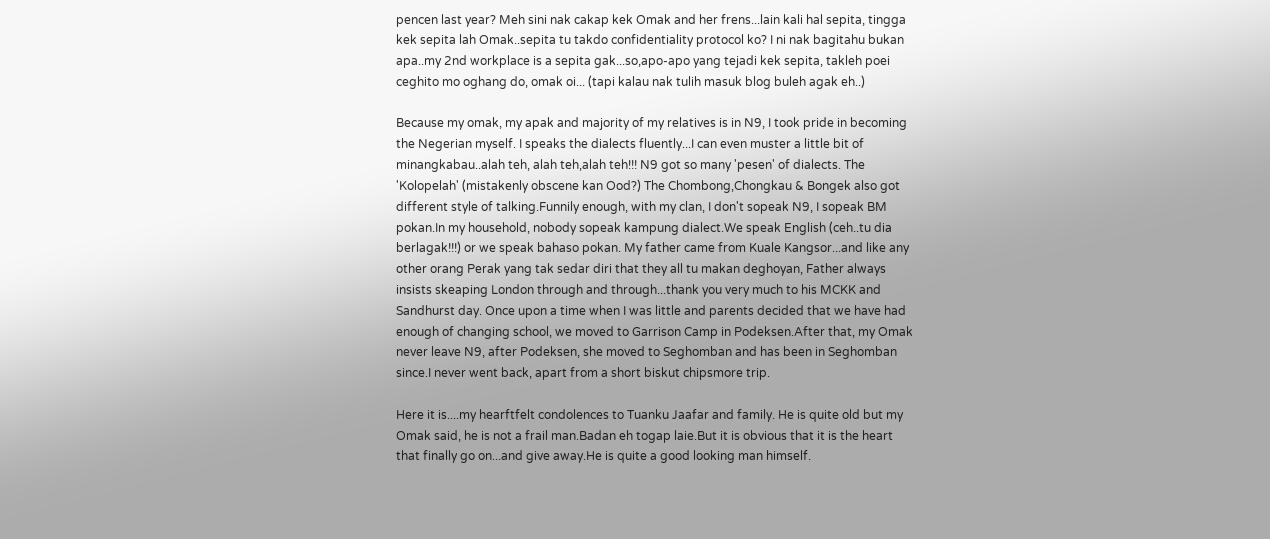pencen last year? Meh sini nak cakap kek Omak and her frens...lain kali hal sepita, tingga kek sepita lah Omak..sepita tu takdo confidentiality protocol ko? I ni nak bagitahu bukan apa..my 2nd workplace is a sepita gak...so,apo-apo yang tejadi kek sepita, takleh poei ceghito mo oghang do, omak oi... (tapi kalau nak tulih masuk blog buleh agak eh..)

Because my omak, my apak and majority of my relatives is in N9, I took pride in becoming the Negerian myself. I speaks the dialects fluently...I can even muster a little bit of minangkabau..alah teh, alah teh,alah teh!!! N9 got so many 'pesen' of dialects. The 'Kolopelah' (mistakenly obscene kan Ood?) The Chombong,Chongkau & Bongek also got different style of talking.Funnily enough, with my clan, I don't sopeak N9, I sopeak BM pokan.In my household, nobody sopeak kampung dialect.We speak English (ceh..tu dia berlagak!!!) or we speak bahaso pokan. My father came from Kuale Kangsor...and like any other orang Perak yang tak sedar diri that they all tu makan deghoyan, Father always insists skeaping London through and through...thank you very much to his MCKK and Sandhurst day. Once upon a time when I was little and parents decided that we have had enough of changing school, we moved to Garrison Camp in Podeksen.After that, my Omak never leave N9, after Podeksen, she moved to Seghomban and has been in Seghomban since.I never went back, apart from a short biskut chipsmore trip.

Here it is....my hearftfelt condolences to Tuanku Jaafar and family. He is quite old but my Omak said, he is not a frail man.Badan eh togap laie.But it is obvious that it is the heart that finally go on...and give away.He is quite a good looking man himself.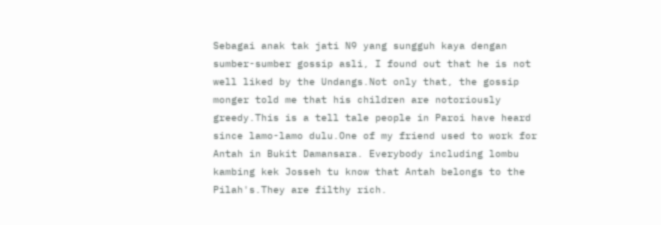Sebagai anak tak jati N9 yang sungguh kaya dengan sumber-sumber gossip asli, I found out that he is not well liked by the Undangs.Not only that, the gossip monger told me that his children are notoriously greedy.This is a tell tale people in Paroi have heard since lamo-lamo dulu.One of my friend used to work for Antah in Bukit Damansara. Everybody including lombu kambing kek Josseh tu know that Antah belongs to the Pilah's.They are filthy rich.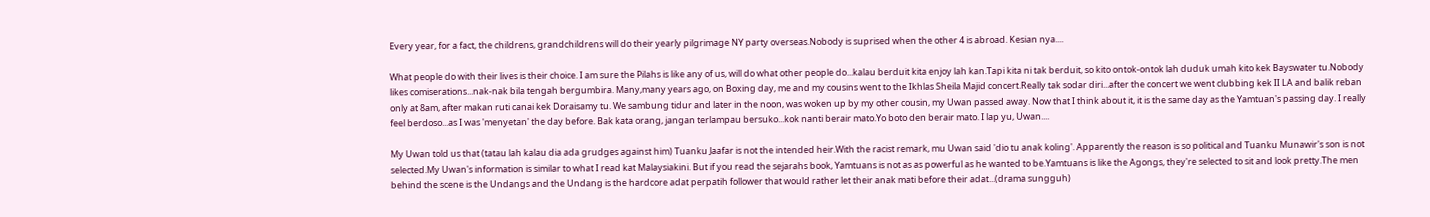Every year, for a fact, the childrens, grandchildrens will do their yearly pilgrimage NY party overseas.Nobody is suprised when the other 4 is abroad. Kesian nya....

What people do with their lives is their choice. I am sure the Pilahs is like any of us, will do what other people do...kalau berduit kita enjoy lah kan.Tapi kita ni tak berduit, so kito ontok-ontok lah duduk umah kito kek Bayswater tu.Nobody likes comiserations...nak-nak bila tengah bergumbira. Many,many years ago, on Boxing day, me and my cousins went to the Ikhlas Sheila Majid concert.Really tak sodar diri...after the concert we went clubbing kek II LA and balik reban only at 8am, after makan ruti canai kek Doraisamy tu. We sambung tidur and later in the noon, was woken up by my other cousin, my Uwan passed away. Now that I think about it, it is the same day as the Yamtuan's passing day. I really feel berdoso...as I was 'menyetan' the day before. Bak kata orang, jangan terlampau bersuko...kok nanti berair mato.Yo boto den berair mato. I lap yu, Uwan....

My Uwan told us that (tatau lah kalau dia ada grudges against him) Tuanku Jaafar is not the intended heir.With the racist remark, mu Uwan said 'dio tu anak koling'. Apparently the reason is so political and Tuanku Munawir's son is not selected.My Uwan's information is similar to what I read kat Malaysiakini. But if you read the sejarahs book, Yamtuans is not as as powerful as he wanted to be.Yamtuans is like the Agongs, they're selected to sit and look pretty.The men behind the scene is the Undangs and the Undang is the hardcore adat perpatih follower that would rather let their anak mati before their adat...(drama sungguh)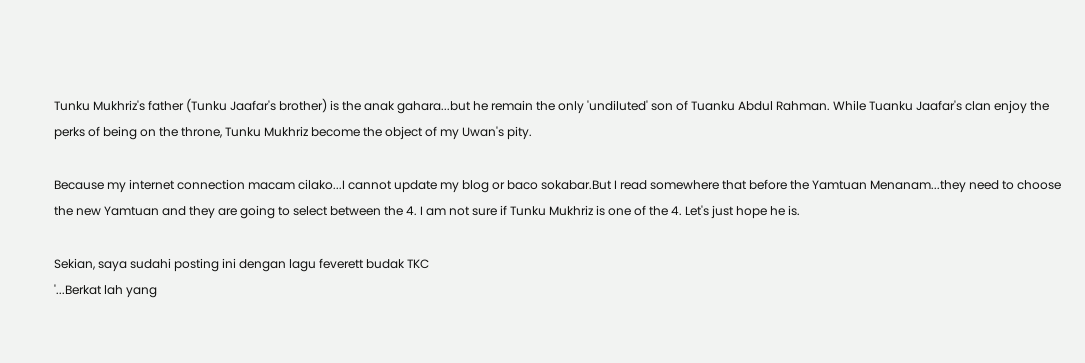Tunku Mukhriz's father (Tunku Jaafar's brother) is the anak gahara...but he remain the only 'undiluted' son of Tuanku Abdul Rahman. While Tuanku Jaafar's clan enjoy the perks of being on the throne, Tunku Mukhriz become the object of my Uwan's pity.

Because my internet connection macam cilako...I cannot update my blog or baco sokabar.But I read somewhere that before the Yamtuan Menanam...they need to choose the new Yamtuan and they are going to select between the 4. I am not sure if Tunku Mukhriz is one of the 4. Let's just hope he is.

Sekian, saya sudahi posting ini dengan lagu feverett budak TKC
'...Berkat lah yang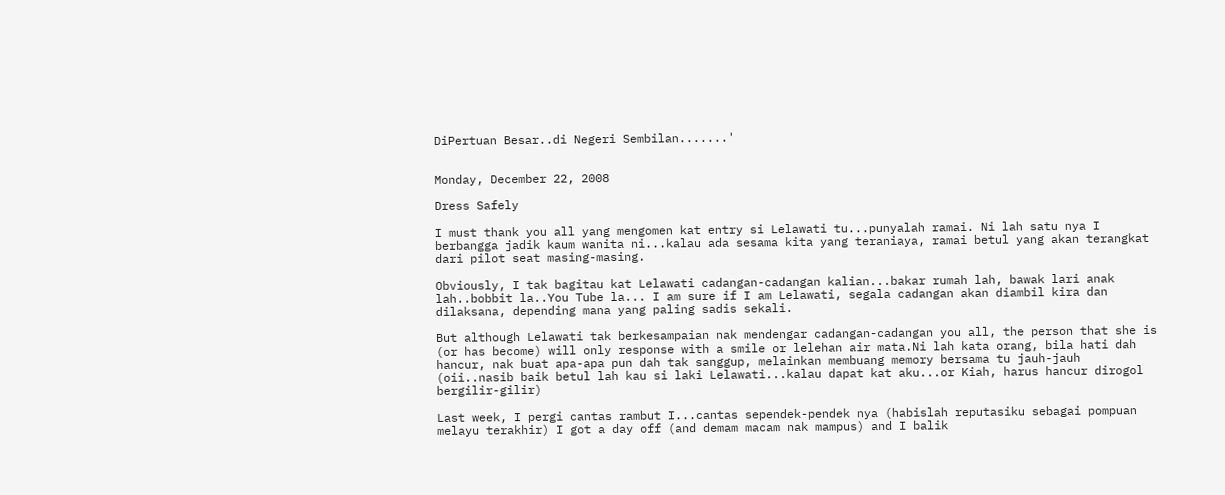DiPertuan Besar..di Negeri Sembilan.......'


Monday, December 22, 2008

Dress Safely

I must thank you all yang mengomen kat entry si Lelawati tu...punyalah ramai. Ni lah satu nya I berbangga jadik kaum wanita ni...kalau ada sesama kita yang teraniaya, ramai betul yang akan terangkat dari pilot seat masing-masing.

Obviously, I tak bagitau kat Lelawati cadangan-cadangan kalian...bakar rumah lah, bawak lari anak lah..bobbit la..You Tube la... I am sure if I am Lelawati, segala cadangan akan diambil kira dan dilaksana, depending mana yang paling sadis sekali.

But although Lelawati tak berkesampaian nak mendengar cadangan-cadangan you all, the person that she is (or has become) will only response with a smile or lelehan air mata.Ni lah kata orang, bila hati dah hancur, nak buat apa-apa pun dah tak sanggup, melainkan membuang memory bersama tu jauh-jauh (oii..nasib baik betul lah kau si laki Lelawati...kalau dapat kat aku...or Kiah, harus hancur dirogol bergilir-gilir)

Last week, I pergi cantas rambut I...cantas sependek-pendek nya (habislah reputasiku sebagai pompuan melayu terakhir) I got a day off (and demam macam nak mampus) and I balik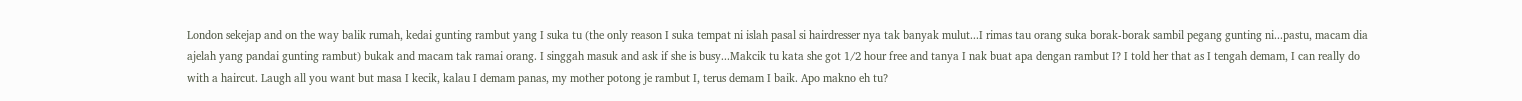London sekejap and on the way balik rumah, kedai gunting rambut yang I suka tu (the only reason I suka tempat ni islah pasal si hairdresser nya tak banyak mulut...I rimas tau orang suka borak-borak sambil pegang gunting ni...pastu, macam dia ajelah yang pandai gunting rambut) bukak and macam tak ramai orang. I singgah masuk and ask if she is busy...Makcik tu kata she got 1/2 hour free and tanya I nak buat apa dengan rambut I? I told her that as I tengah demam, I can really do with a haircut. Laugh all you want but masa I kecik, kalau I demam panas, my mother potong je rambut I, terus demam I baik. Apo makno eh tu?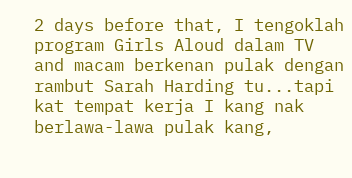2 days before that, I tengoklah program Girls Aloud dalam TV and macam berkenan pulak dengan rambut Sarah Harding tu...tapi kat tempat kerja I kang nak berlawa-lawa pulak kang,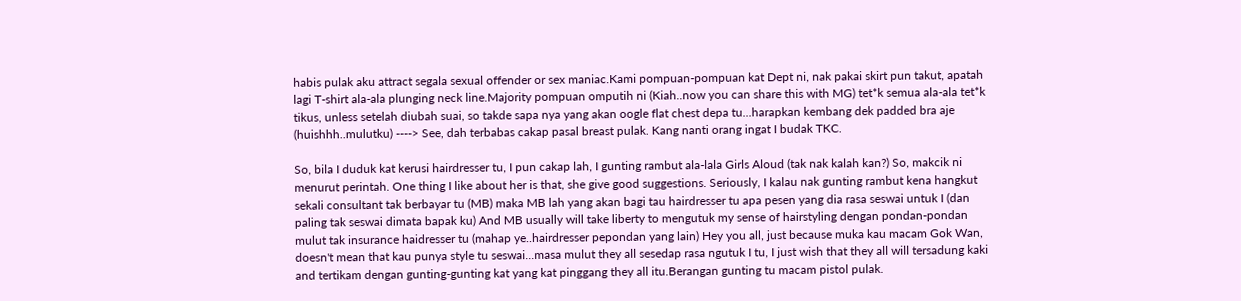habis pulak aku attract segala sexual offender or sex maniac.Kami pompuan-pompuan kat Dept ni, nak pakai skirt pun takut, apatah lagi T-shirt ala-ala plunging neck line.Majority pompuan omputih ni (Kiah..now you can share this with MG) tet*k semua ala-ala tet*k tikus, unless setelah diubah suai, so takde sapa nya yang akan oogle flat chest depa tu...harapkan kembang dek padded bra aje (huishhh..mulutku) ----> See, dah terbabas cakap pasal breast pulak. Kang nanti orang ingat I budak TKC.

So, bila I duduk kat kerusi hairdresser tu, I pun cakap lah, I gunting rambut ala-lala Girls Aloud (tak nak kalah kan?) So, makcik ni menurut perintah. One thing I like about her is that, she give good suggestions. Seriously, I kalau nak gunting rambut kena hangkut sekali consultant tak berbayar tu (MB) maka MB lah yang akan bagi tau hairdresser tu apa pesen yang dia rasa seswai untuk I (dan paling tak seswai dimata bapak ku) And MB usually will take liberty to mengutuk my sense of hairstyling dengan pondan-pondan mulut tak insurance haidresser tu (mahap ye..hairdresser pepondan yang lain) Hey you all, just because muka kau macam Gok Wan, doesn't mean that kau punya style tu seswai...masa mulut they all sesedap rasa ngutuk I tu, I just wish that they all will tersadung kaki and tertikam dengan gunting-gunting kat yang kat pinggang they all itu.Berangan gunting tu macam pistol pulak.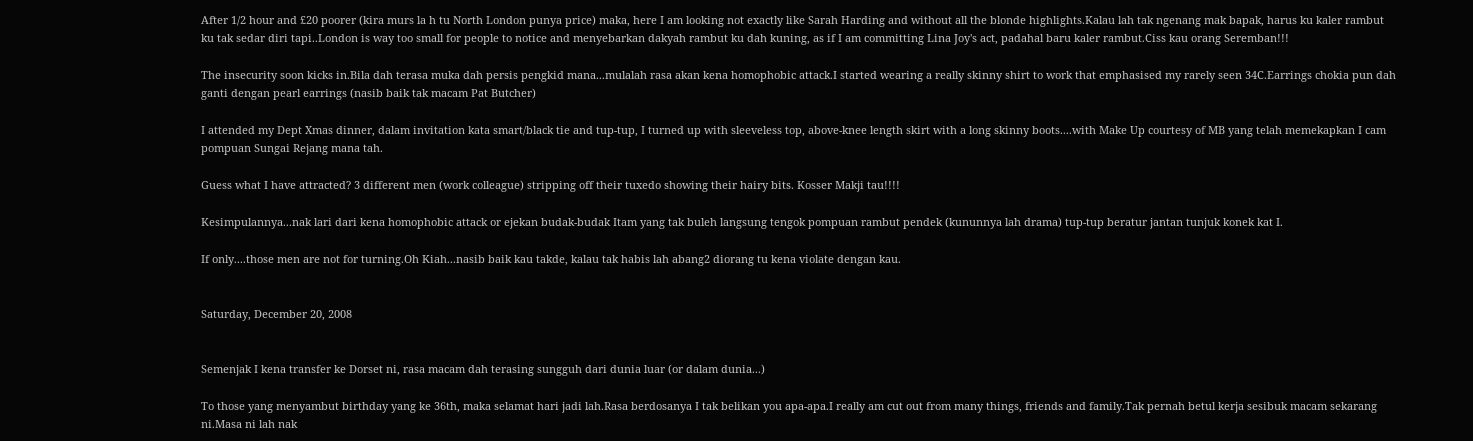After 1/2 hour and £20 poorer (kira murs la h tu North London punya price) maka, here I am looking not exactly like Sarah Harding and without all the blonde highlights.Kalau lah tak ngenang mak bapak, harus ku kaler rambut ku tak sedar diri tapi..London is way too small for people to notice and menyebarkan dakyah rambut ku dah kuning, as if I am committing Lina Joy's act, padahal baru kaler rambut.Ciss kau orang Seremban!!!

The insecurity soon kicks in.Bila dah terasa muka dah persis pengkid mana...mulalah rasa akan kena homophobic attack.I started wearing a really skinny shirt to work that emphasised my rarely seen 34C.Earrings chokia pun dah ganti dengan pearl earrings (nasib baik tak macam Pat Butcher)

I attended my Dept Xmas dinner, dalam invitation kata smart/black tie and tup-tup, I turned up with sleeveless top, above-knee length skirt with a long skinny boots....with Make Up courtesy of MB yang telah memekapkan I cam pompuan Sungai Rejang mana tah.

Guess what I have attracted? 3 different men (work colleague) stripping off their tuxedo showing their hairy bits. Kosser Makji tau!!!!

Kesimpulannya...nak lari dari kena homophobic attack or ejekan budak-budak Itam yang tak buleh langsung tengok pompuan rambut pendek (kununnya lah drama) tup-tup beratur jantan tunjuk konek kat I.

If only....those men are not for turning.Oh Kiah...nasib baik kau takde, kalau tak habis lah abang2 diorang tu kena violate dengan kau.


Saturday, December 20, 2008


Semenjak I kena transfer ke Dorset ni, rasa macam dah terasing sungguh dari dunia luar (or dalam dunia...)

To those yang menyambut birthday yang ke 36th, maka selamat hari jadi lah.Rasa berdosanya I tak belikan you apa-apa.I really am cut out from many things, friends and family.Tak pernah betul kerja sesibuk macam sekarang ni.Masa ni lah nak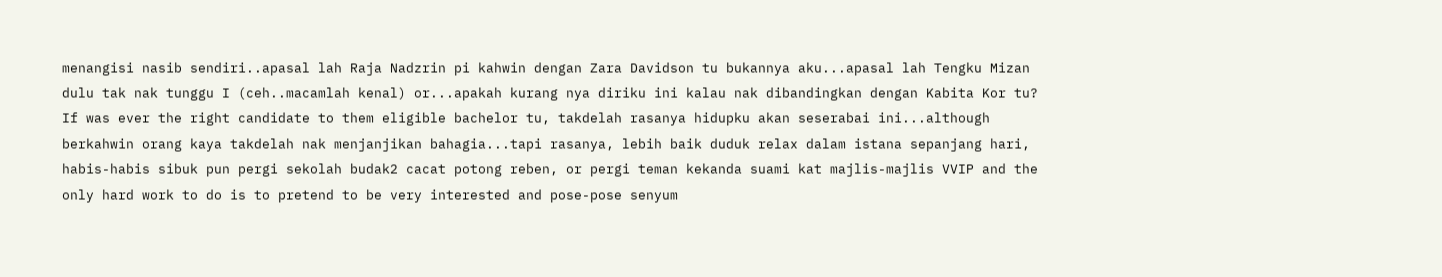menangisi nasib sendiri..apasal lah Raja Nadzrin pi kahwin dengan Zara Davidson tu bukannya aku...apasal lah Tengku Mizan dulu tak nak tunggu I (ceh..macamlah kenal) or...apakah kurang nya diriku ini kalau nak dibandingkan dengan Kabita Kor tu? If was ever the right candidate to them eligible bachelor tu, takdelah rasanya hidupku akan seserabai ini...although berkahwin orang kaya takdelah nak menjanjikan bahagia...tapi rasanya, lebih baik duduk relax dalam istana sepanjang hari, habis-habis sibuk pun pergi sekolah budak2 cacat potong reben, or pergi teman kekanda suami kat majlis-majlis VVIP and the only hard work to do is to pretend to be very interested and pose-pose senyum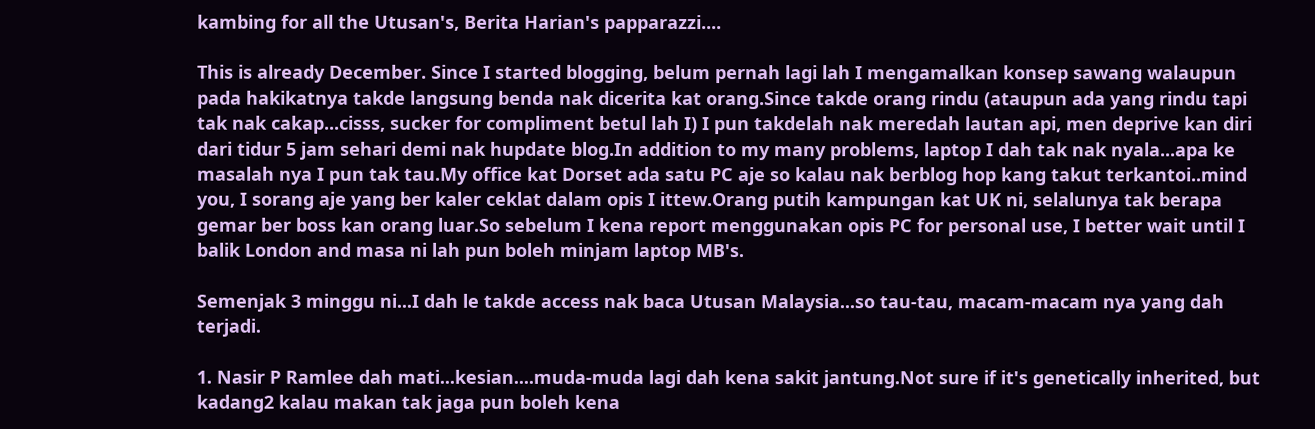kambing for all the Utusan's, Berita Harian's papparazzi....

This is already December. Since I started blogging, belum pernah lagi lah I mengamalkan konsep sawang walaupun pada hakikatnya takde langsung benda nak dicerita kat orang.Since takde orang rindu (ataupun ada yang rindu tapi tak nak cakap...cisss, sucker for compliment betul lah I) I pun takdelah nak meredah lautan api, men deprive kan diri dari tidur 5 jam sehari demi nak hupdate blog.In addition to my many problems, laptop I dah tak nak nyala...apa ke masalah nya I pun tak tau.My office kat Dorset ada satu PC aje so kalau nak berblog hop kang takut terkantoi..mind you, I sorang aje yang ber kaler ceklat dalam opis I ittew.Orang putih kampungan kat UK ni, selalunya tak berapa gemar ber boss kan orang luar.So sebelum I kena report menggunakan opis PC for personal use, I better wait until I balik London and masa ni lah pun boleh minjam laptop MB's.

Semenjak 3 minggu ni...I dah le takde access nak baca Utusan Malaysia...so tau-tau, macam-macam nya yang dah terjadi.

1. Nasir P Ramlee dah mati...kesian....muda-muda lagi dah kena sakit jantung.Not sure if it's genetically inherited, but kadang2 kalau makan tak jaga pun boleh kena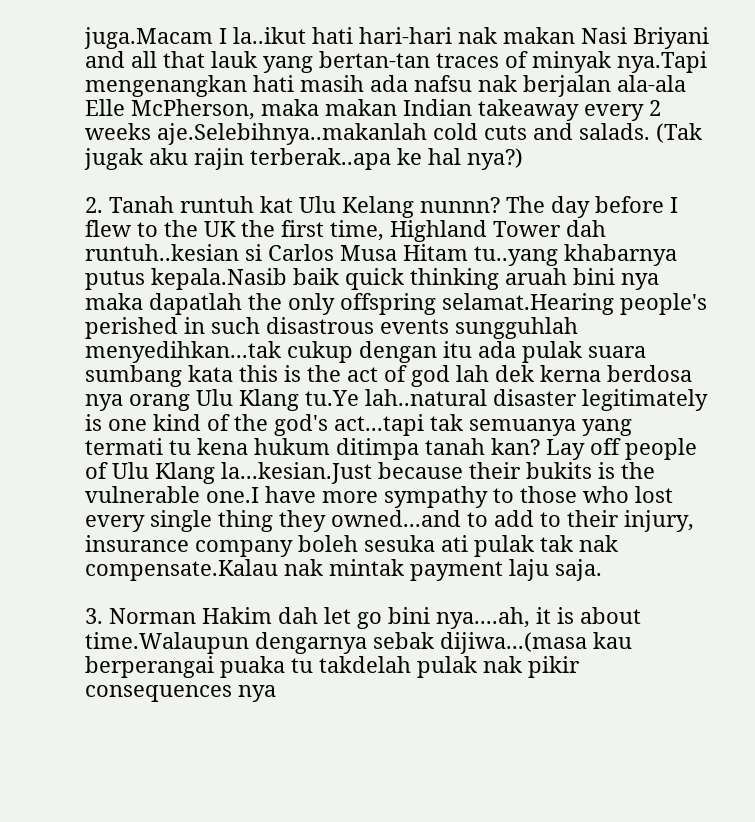juga.Macam I la..ikut hati hari-hari nak makan Nasi Briyani and all that lauk yang bertan-tan traces of minyak nya.Tapi mengenangkan hati masih ada nafsu nak berjalan ala-ala Elle McPherson, maka makan Indian takeaway every 2 weeks aje.Selebihnya..makanlah cold cuts and salads. (Tak jugak aku rajin terberak..apa ke hal nya?)

2. Tanah runtuh kat Ulu Kelang nunnn? The day before I flew to the UK the first time, Highland Tower dah runtuh..kesian si Carlos Musa Hitam tu..yang khabarnya putus kepala.Nasib baik quick thinking aruah bini nya maka dapatlah the only offspring selamat.Hearing people's perished in such disastrous events sungguhlah menyedihkan...tak cukup dengan itu ada pulak suara sumbang kata this is the act of god lah dek kerna berdosa nya orang Ulu Klang tu.Ye lah..natural disaster legitimately is one kind of the god's act...tapi tak semuanya yang termati tu kena hukum ditimpa tanah kan? Lay off people of Ulu Klang la...kesian.Just because their bukits is the vulnerable one.I have more sympathy to those who lost every single thing they owned...and to add to their injury, insurance company boleh sesuka ati pulak tak nak compensate.Kalau nak mintak payment laju saja.

3. Norman Hakim dah let go bini nya....ah, it is about time.Walaupun dengarnya sebak dijiwa...(masa kau berperangai puaka tu takdelah pulak nak pikir consequences nya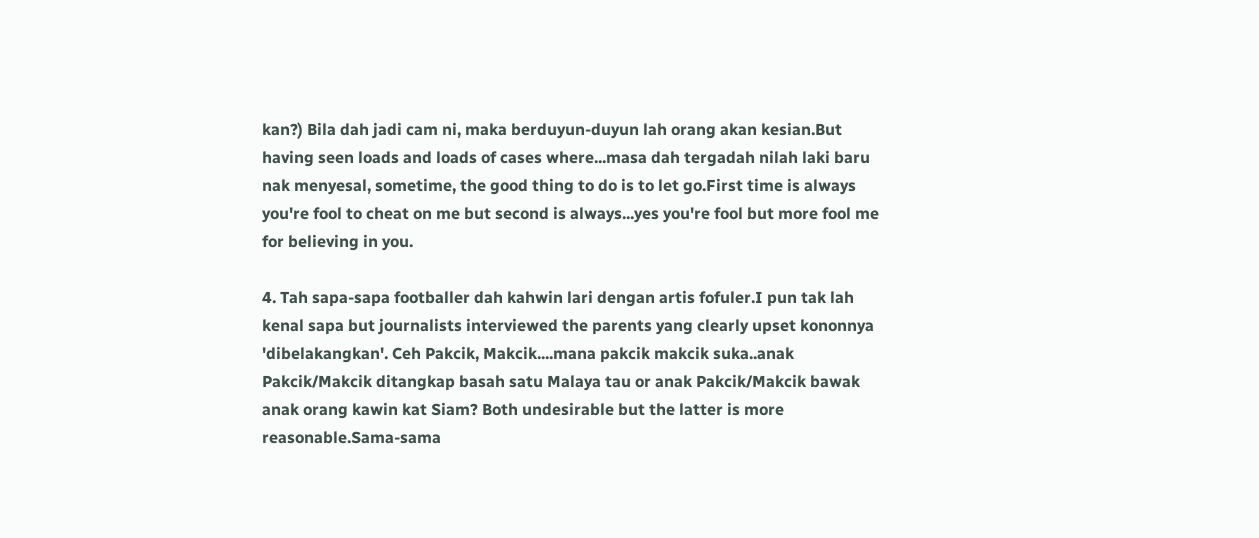kan?) Bila dah jadi cam ni, maka berduyun-duyun lah orang akan kesian.But having seen loads and loads of cases where...masa dah tergadah nilah laki baru nak menyesal, sometime, the good thing to do is to let go.First time is always you're fool to cheat on me but second is always...yes you're fool but more fool me for believing in you.

4. Tah sapa-sapa footballer dah kahwin lari dengan artis fofuler.I pun tak lah kenal sapa but journalists interviewed the parents yang clearly upset kononnya 'dibelakangkan'. Ceh Pakcik, Makcik....mana pakcik makcik suka..anak Pakcik/Makcik ditangkap basah satu Malaya tau or anak Pakcik/Makcik bawak anak orang kawin kat Siam? Both undesirable but the latter is more reasonable.Sama-sama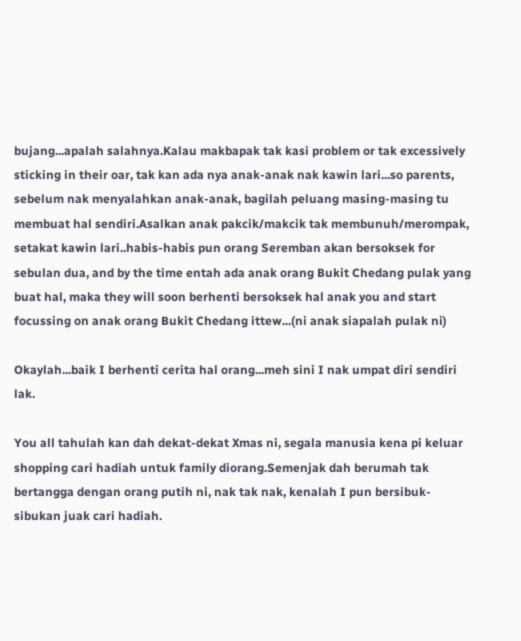bujang...apalah salahnya.Kalau makbapak tak kasi problem or tak excessively sticking in their oar, tak kan ada nya anak-anak nak kawin lari...so parents, sebelum nak menyalahkan anak-anak, bagilah peluang masing-masing tu membuat hal sendiri.Asalkan anak pakcik/makcik tak membunuh/merompak, setakat kawin lari..habis-habis pun orang Seremban akan bersoksek for sebulan dua, and by the time entah ada anak orang Bukit Chedang pulak yang buat hal, maka they will soon berhenti bersoksek hal anak you and start focussing on anak orang Bukit Chedang ittew...(ni anak siapalah pulak ni)

Okaylah...baik I berhenti cerita hal orang...meh sini I nak umpat diri sendiri lak.

You all tahulah kan dah dekat-dekat Xmas ni, segala manusia kena pi keluar shopping cari hadiah untuk family diorang.Semenjak dah berumah tak bertangga dengan orang putih ni, nak tak nak, kenalah I pun bersibuk-sibukan juak cari hadiah.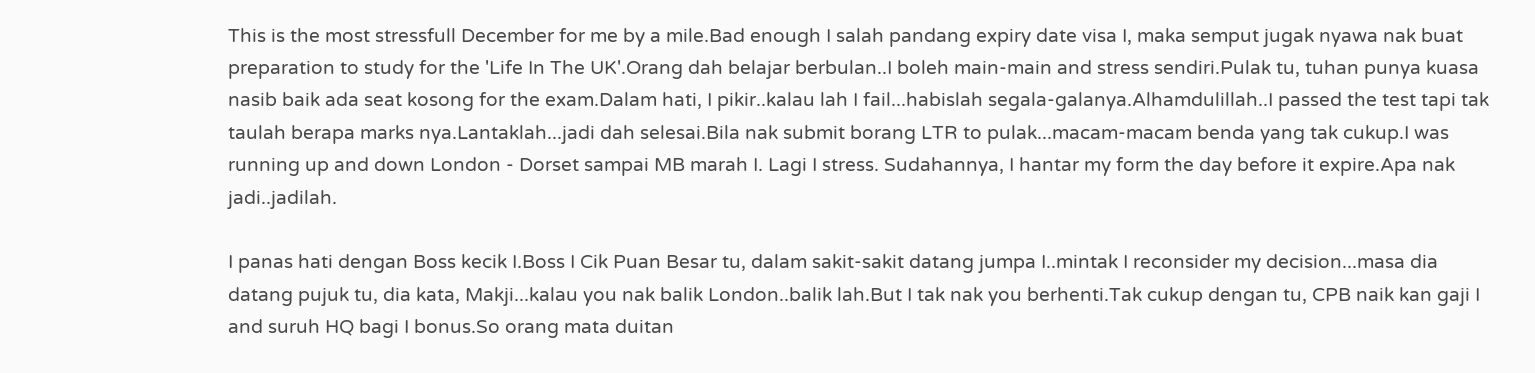This is the most stressfull December for me by a mile.Bad enough I salah pandang expiry date visa I, maka semput jugak nyawa nak buat preparation to study for the 'Life In The UK'.Orang dah belajar berbulan..I boleh main-main and stress sendiri.Pulak tu, tuhan punya kuasa nasib baik ada seat kosong for the exam.Dalam hati, I pikir..kalau lah I fail...habislah segala-galanya.Alhamdulillah..I passed the test tapi tak taulah berapa marks nya.Lantaklah...jadi dah selesai.Bila nak submit borang LTR to pulak...macam-macam benda yang tak cukup.I was running up and down London - Dorset sampai MB marah I. Lagi I stress. Sudahannya, I hantar my form the day before it expire.Apa nak jadi..jadilah.

I panas hati dengan Boss kecik I.Boss I Cik Puan Besar tu, dalam sakit-sakit datang jumpa I..mintak I reconsider my decision...masa dia datang pujuk tu, dia kata, Makji...kalau you nak balik London..balik lah.But I tak nak you berhenti.Tak cukup dengan tu, CPB naik kan gaji I and suruh HQ bagi I bonus.So orang mata duitan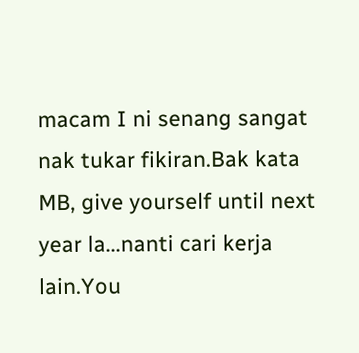macam I ni senang sangat nak tukar fikiran.Bak kata MB, give yourself until next year la...nanti cari kerja lain.You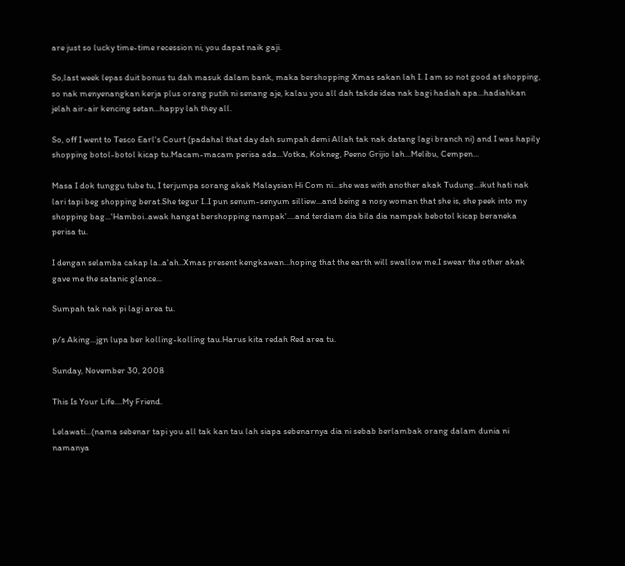are just so lucky time-time recession ni, you dapat naik gaji.

So,last week lepas duit bonus tu dah masuk dalam bank, maka bershopping Xmas sakan lah I. I am so not good at shopping, so nak menyenangkan kerja plus orang putih ni senang aje, kalau you all dah takde idea nak bagi hadiah apa...hadiahkan jelah air-air kencing setan...happy lah they all.

So, off I went to Tesco Earl's Court (padahal that day dah sumpah demi Allah tak nak datang lagi branch ni) and I was hapily shopping botol-botol kicap tu.Macam-macam perisa ada...Votka, Kokneg, Peeno Grijio lah...Melibu, Cempen...

Masa I dok tunggu tube tu, I terjumpa sorang akak Malaysian Hi Com ni...she was with another akak Tudung...ikut hati nak lari tapi beg shopping berat.She tegur I..I pun senum-senyum silliew...and being a nosy woman that she is, she peek into my shopping bag...'Hamboi..awak hangat bershopping nampak'....and terdiam dia bila dia nampak bebotol kicap beraneka perisa tu.

I dengan selamba cakap la..a'ah..Xmas present kengkawan...hoping that the earth will swallow me.I swear the other akak gave me the satanic glance...

Sumpah tak nak pi lagi area tu.

p/s Aking...jgn lupa ber kolling-kolling tau.Harus kita redah Red area tu.

Sunday, November 30, 2008

This Is Your Life....My Friend.

Lelawati...(nama sebenar tapi you all tak kan tau lah siapa sebenarnya dia ni sebab berlambak orang dalam dunia ni namanya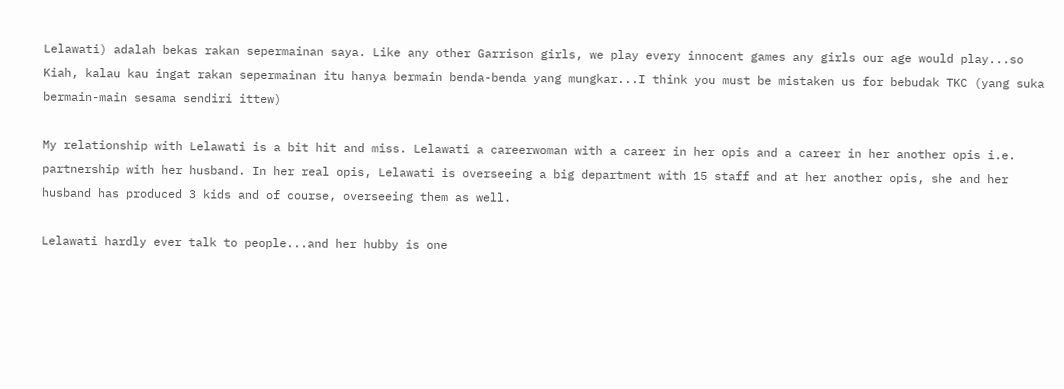Lelawati) adalah bekas rakan sepermainan saya. Like any other Garrison girls, we play every innocent games any girls our age would play...so Kiah, kalau kau ingat rakan sepermainan itu hanya bermain benda-benda yang mungkar...I think you must be mistaken us for bebudak TKC (yang suka bermain-main sesama sendiri ittew)

My relationship with Lelawati is a bit hit and miss. Lelawati a careerwoman with a career in her opis and a career in her another opis i.e. partnership with her husband. In her real opis, Lelawati is overseeing a big department with 15 staff and at her another opis, she and her husband has produced 3 kids and of course, overseeing them as well.

Lelawati hardly ever talk to people...and her hubby is one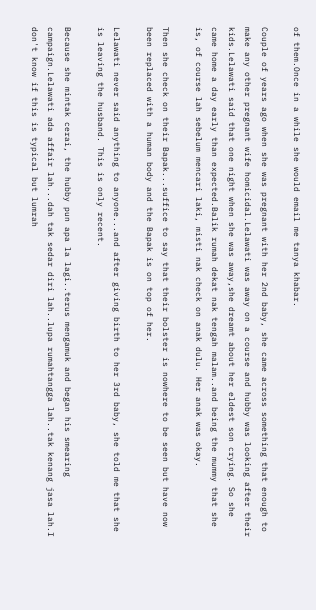of them.Once in a while she would email me tanya khabar.

Couple of years ago when she was pregnant with her 2nd baby, she came across something that enough to make any other pregnant wife homicidal.Lelawati was away on a course and hubby was looking after their kids.Lelawati said that one night when she was away,she dreamt about her eldest son crying. So she came home a day early than expected.Balik rumah dekat nak tengah malam..and being the mummy that she is, of course lah sebelum mencari laki, misti nak check on anak dulu. Her anak was okay.

Then she check on their Bapak...suffice to say that their bolster is nowhere to be seen but have now been replaced with a human body and the Bapak is on top of her.

Lelawati never said anything to anyone...and after giving birth to her 3rd baby, she told me that she is leaving the husband. This is only recent.

Because she mintak cerai, the hubby pun apa la lagi..terus mengamuk and began his smearing campaign.Lelawati ada affair lah...dah tak sedar diri lah..lupa rumahtangga lah..tak kenang jasa lah.I don't know if this is typical but lumrah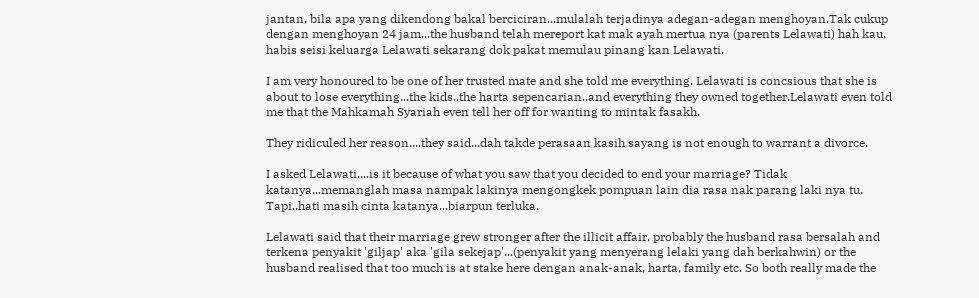jantan, bila apa yang dikendong bakal berciciran...mulalah terjadinya adegan-adegan menghoyan.Tak cukup dengan menghoyan 24 jam...the husband telah mereport kat mak ayah mertua nya (parents Lelawati) hah kau, habis seisi keluarga Lelawati sekarang dok pakat memulau pinang kan Lelawati.

I am very honoured to be one of her trusted mate and she told me everything. Lelawati is concsious that she is about to lose everything...the kids..the harta sepencarian..and everything they owned together.Lelawati even told me that the Mahkamah Syariah even tell her off for wanting to mintak fasakh.

They ridiculed her reason....they said...dah takde perasaan kasih sayang is not enough to warrant a divorce.

I asked Lelawati....is it because of what you saw that you decided to end your marriage? Tidak katanya...memanglah masa nampak lakinya mengongkek pompuan lain dia rasa nak parang laki nya tu. Tapi..hati masih cinta katanya...biarpun terluka.

Lelawati said that their marriage grew stronger after the illicit affair, probably the husband rasa bersalah and terkena penyakit 'giljap' aka 'gila sekejap'...(penyakit yang menyerang lelaki yang dah berkahwin) or the husband realised that too much is at stake here dengan anak-anak, harta, family etc. So both really made the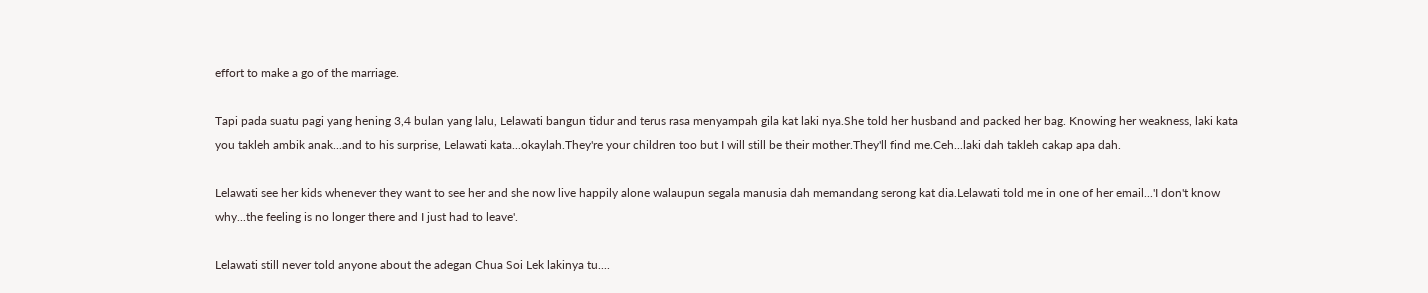effort to make a go of the marriage.

Tapi pada suatu pagi yang hening 3,4 bulan yang lalu, Lelawati bangun tidur and terus rasa menyampah gila kat laki nya.She told her husband and packed her bag. Knowing her weakness, laki kata you takleh ambik anak...and to his surprise, Lelawati kata...okaylah.They're your children too but I will still be their mother.They'll find me.Ceh...laki dah takleh cakap apa dah.

Lelawati see her kids whenever they want to see her and she now live happily alone walaupun segala manusia dah memandang serong kat dia.Lelawati told me in one of her email...'I don't know why...the feeling is no longer there and I just had to leave'.

Lelawati still never told anyone about the adegan Chua Soi Lek lakinya tu....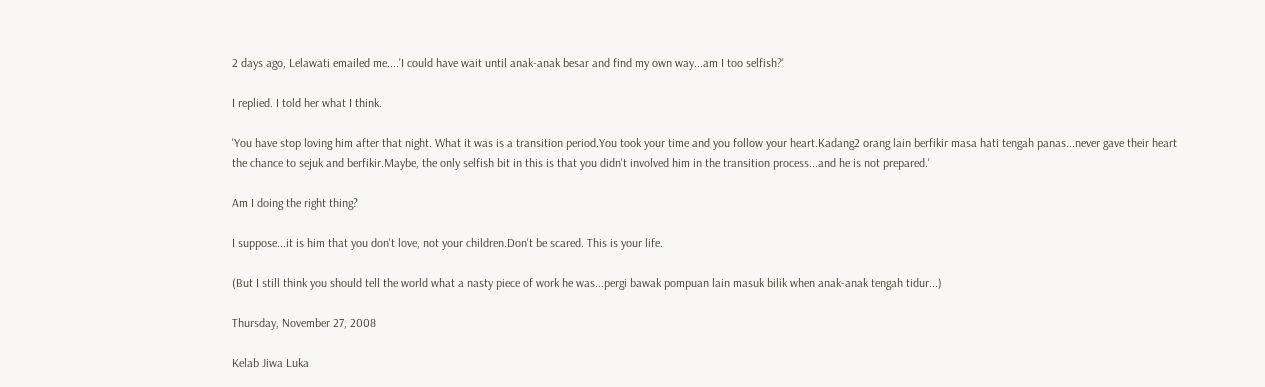2 days ago, Lelawati emailed me....'I could have wait until anak-anak besar and find my own way...am I too selfish?'

I replied. I told her what I think.

'You have stop loving him after that night. What it was is a transition period.You took your time and you follow your heart.Kadang2 orang lain berfikir masa hati tengah panas...never gave their heart the chance to sejuk and berfikir.Maybe, the only selfish bit in this is that you didn't involved him in the transition process...and he is not prepared.'

Am I doing the right thing?

I suppose...it is him that you don't love, not your children.Don't be scared. This is your life.

(But I still think you should tell the world what a nasty piece of work he was...pergi bawak pompuan lain masuk bilik when anak-anak tengah tidur...)

Thursday, November 27, 2008

Kelab Jiwa Luka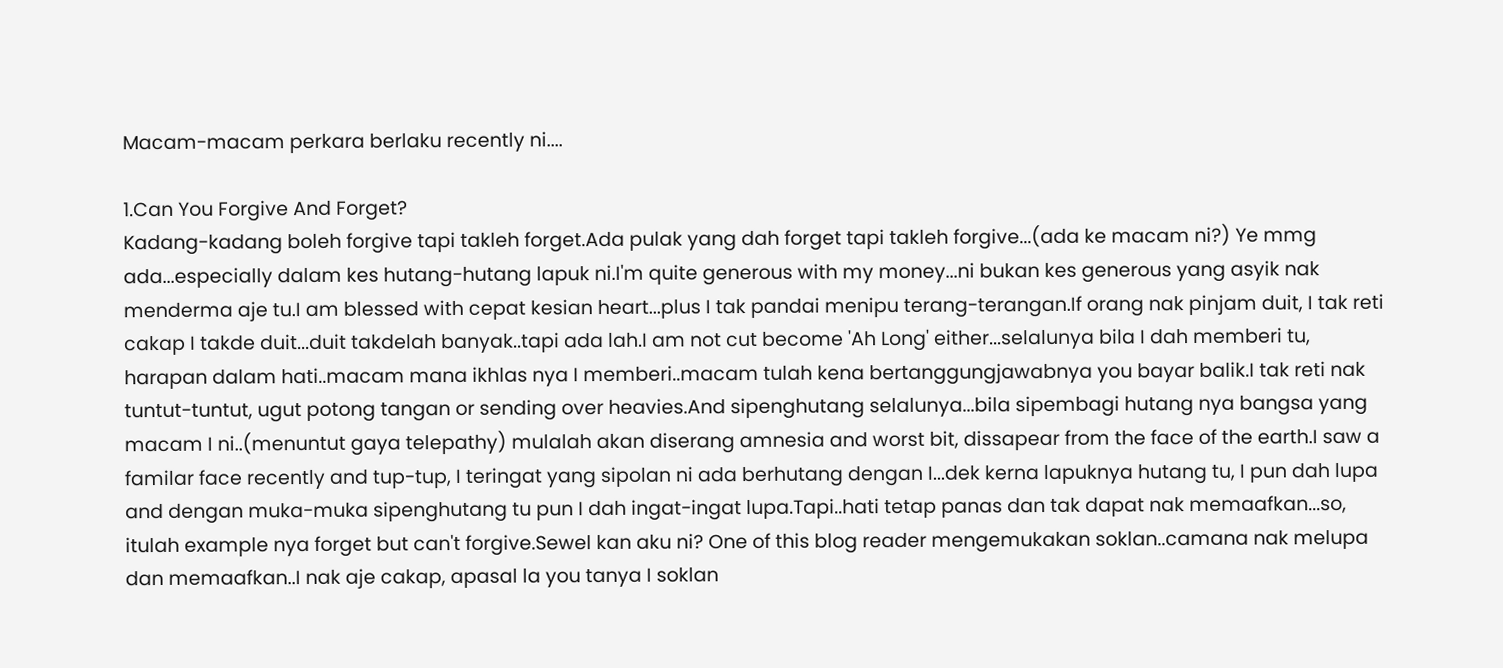Macam-macam perkara berlaku recently ni....

1.Can You Forgive And Forget?
Kadang-kadang boleh forgive tapi takleh forget.Ada pulak yang dah forget tapi takleh forgive...(ada ke macam ni?) Ye mmg ada...especially dalam kes hutang-hutang lapuk ni.I'm quite generous with my money...ni bukan kes generous yang asyik nak menderma aje tu.I am blessed with cepat kesian heart...plus I tak pandai menipu terang-terangan.If orang nak pinjam duit, I tak reti cakap I takde duit...duit takdelah banyak..tapi ada lah.I am not cut become 'Ah Long' either...selalunya bila I dah memberi tu, harapan dalam hati..macam mana ikhlas nya I memberi..macam tulah kena bertanggungjawabnya you bayar balik.I tak reti nak tuntut-tuntut, ugut potong tangan or sending over heavies.And sipenghutang selalunya...bila sipembagi hutang nya bangsa yang macam I ni..(menuntut gaya telepathy) mulalah akan diserang amnesia and worst bit, dissapear from the face of the earth.I saw a familar face recently and tup-tup, I teringat yang sipolan ni ada berhutang dengan I...dek kerna lapuknya hutang tu, I pun dah lupa and dengan muka-muka sipenghutang tu pun I dah ingat-ingat lupa.Tapi..hati tetap panas dan tak dapat nak memaafkan...so, itulah example nya forget but can't forgive.Sewel kan aku ni? One of this blog reader mengemukakan soklan..camana nak melupa dan memaafkan..I nak aje cakap, apasal la you tanya I soklan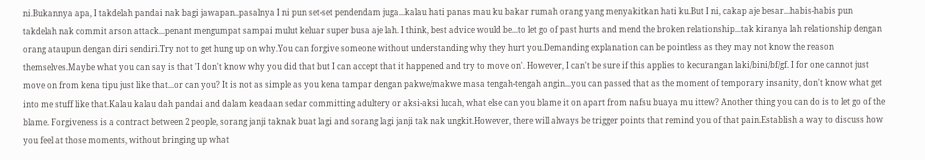ni.Bukannya apa, I takdelah pandai nak bagi jawapan..pasalnya I ni pun set-set pendendam juga...kalau hati panas mau ku bakar rumah orang yang menyakitkan hati ku.But I ni, cakap aje besar...habis-habis pun takdelah nak commit arson attack...penant mengumpat sampai mulut keluar super busa aje lah. I think, best advice would be...to let go of past hurts and mend the broken relationship...tak kiranya lah relationship dengan orang ataupun dengan diri sendiri.Try not to get hung up on why.You can forgive someone without understanding why they hurt you.Demanding explanation can be pointless as they may not know the reason themselves.Maybe what you can say is that 'I don't know why you did that but I can accept that it happened and try to move on'. However, I can't be sure if this applies to kecurangan laki/bini/bf/gf. I for one cannot just move on from kena tipu just like that...or can you? It is not as simple as you kena tampar dengan pakwe/makwe masa tengah-tengah angin...you can passed that as the moment of temporary insanity, don't know what get into me stuff like that.Kalau kalau dah pandai and dalam keadaan sedar committing adultery or aksi-aksi lucah, what else can you blame it on apart from nafsu buaya mu ittew? Another thing you can do is to let go of the blame. Forgiveness is a contract between 2 people, sorang janji taknak buat lagi and sorang lagi janji tak nak ungkit.However, there will always be trigger points that remind you of that pain.Establish a way to discuss how you feel at those moments, without bringing up what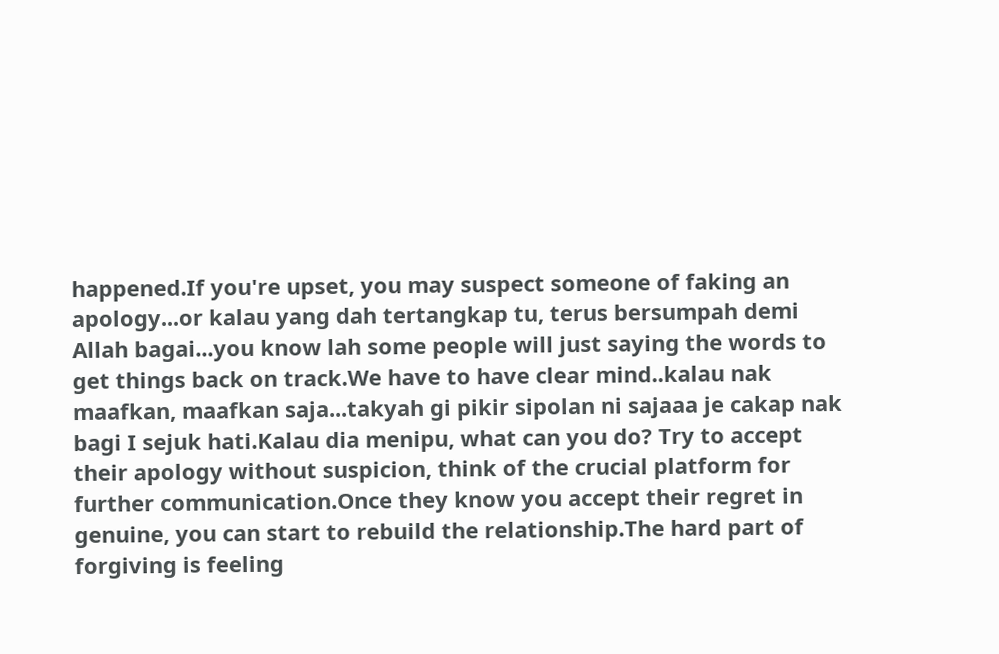happened.If you're upset, you may suspect someone of faking an apology...or kalau yang dah tertangkap tu, terus bersumpah demi Allah bagai...you know lah some people will just saying the words to get things back on track.We have to have clear mind..kalau nak maafkan, maafkan saja...takyah gi pikir sipolan ni sajaaa je cakap nak bagi I sejuk hati.Kalau dia menipu, what can you do? Try to accept their apology without suspicion, think of the crucial platform for further communication.Once they know you accept their regret in genuine, you can start to rebuild the relationship.The hard part of forgiving is feeling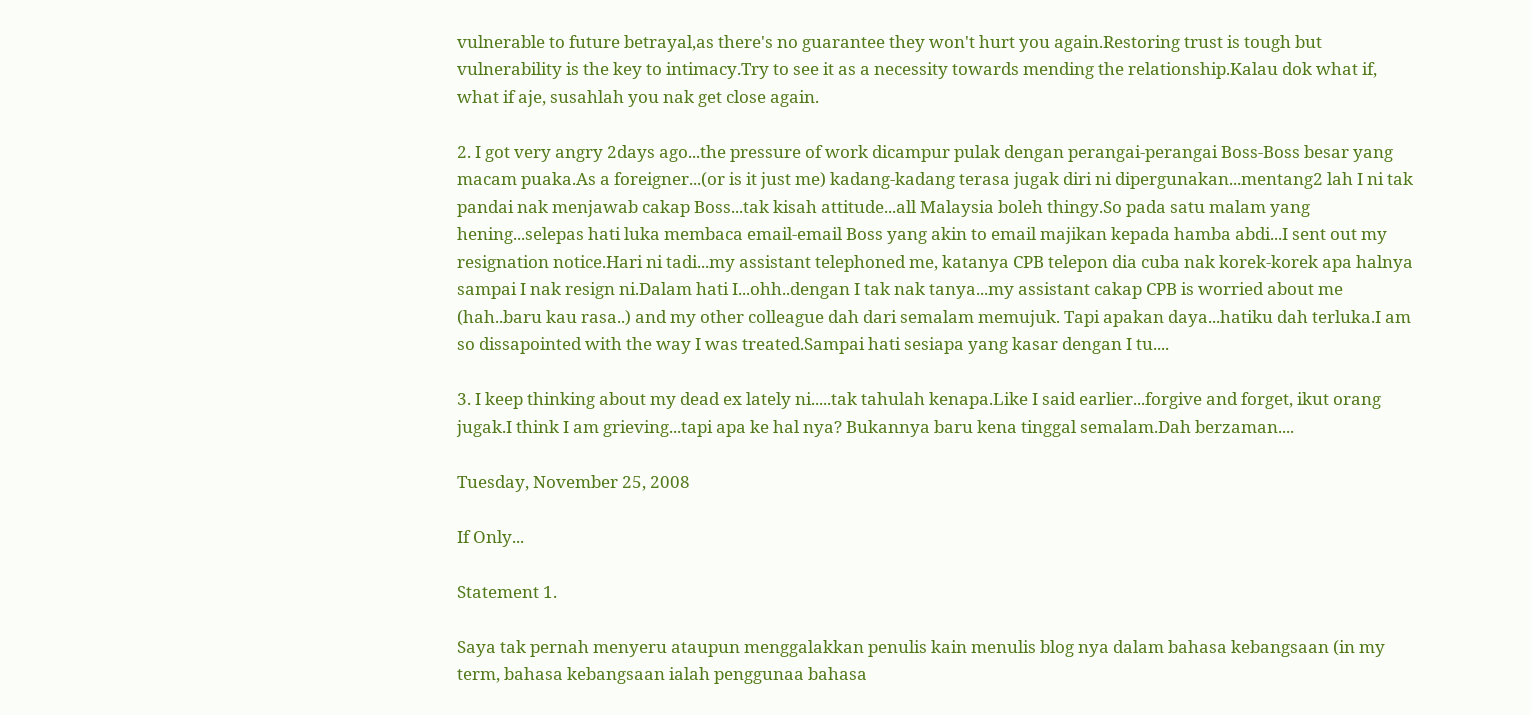vulnerable to future betrayal,as there's no guarantee they won't hurt you again.Restoring trust is tough but vulnerability is the key to intimacy.Try to see it as a necessity towards mending the relationship.Kalau dok what if, what if aje, susahlah you nak get close again.

2. I got very angry 2days ago...the pressure of work dicampur pulak dengan perangai-perangai Boss-Boss besar yang macam puaka.As a foreigner...(or is it just me) kadang-kadang terasa jugak diri ni dipergunakan...mentang2 lah I ni tak pandai nak menjawab cakap Boss...tak kisah attitude...all Malaysia boleh thingy.So pada satu malam yang hening...selepas hati luka membaca email-email Boss yang akin to email majikan kepada hamba abdi...I sent out my resignation notice.Hari ni tadi...my assistant telephoned me, katanya CPB telepon dia cuba nak korek-korek apa halnya sampai I nak resign ni.Dalam hati I...ohh..dengan I tak nak tanya...my assistant cakap CPB is worried about me (hah..baru kau rasa..) and my other colleague dah dari semalam memujuk. Tapi apakan daya...hatiku dah terluka.I am so dissapointed with the way I was treated.Sampai hati sesiapa yang kasar dengan I tu....

3. I keep thinking about my dead ex lately ni.....tak tahulah kenapa.Like I said earlier...forgive and forget, ikut orang jugak.I think I am grieving...tapi apa ke hal nya? Bukannya baru kena tinggal semalam.Dah berzaman....

Tuesday, November 25, 2008

If Only...

Statement 1.

Saya tak pernah menyeru ataupun menggalakkan penulis kain menulis blog nya dalam bahasa kebangsaan (in my term, bahasa kebangsaan ialah penggunaa bahasa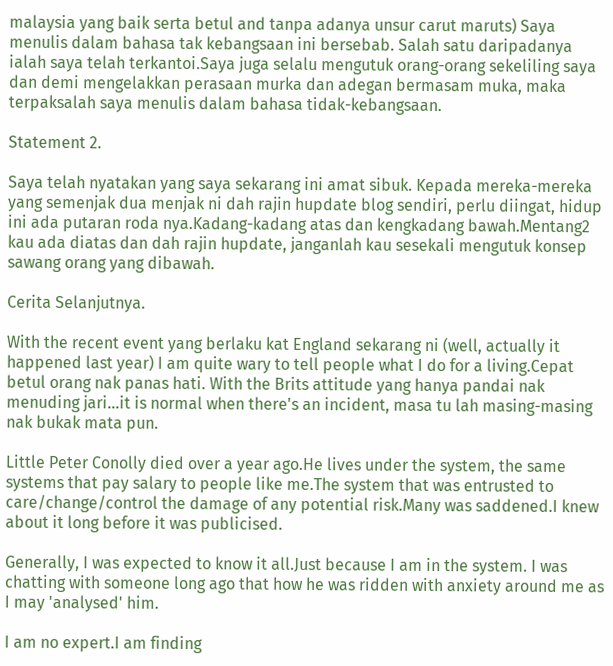malaysia yang baik serta betul and tanpa adanya unsur carut maruts) Saya menulis dalam bahasa tak kebangsaan ini bersebab. Salah satu daripadanya ialah saya telah terkantoi.Saya juga selalu mengutuk orang-orang sekeliling saya dan demi mengelakkan perasaan murka dan adegan bermasam muka, maka terpaksalah saya menulis dalam bahasa tidak-kebangsaan.

Statement 2.

Saya telah nyatakan yang saya sekarang ini amat sibuk. Kepada mereka-mereka yang semenjak dua menjak ni dah rajin hupdate blog sendiri, perlu diingat, hidup ini ada putaran roda nya.Kadang-kadang atas dan kengkadang bawah.Mentang2 kau ada diatas dan dah rajin hupdate, janganlah kau sesekali mengutuk konsep sawang orang yang dibawah.

Cerita Selanjutnya.

With the recent event yang berlaku kat England sekarang ni (well, actually it happened last year) I am quite wary to tell people what I do for a living.Cepat betul orang nak panas hati. With the Brits attitude yang hanya pandai nak menuding jari...it is normal when there's an incident, masa tu lah masing-masing nak bukak mata pun.

Little Peter Conolly died over a year ago.He lives under the system, the same systems that pay salary to people like me.The system that was entrusted to care/change/control the damage of any potential risk.Many was saddened.I knew about it long before it was publicised.

Generally, I was expected to know it all.Just because I am in the system. I was chatting with someone long ago that how he was ridden with anxiety around me as I may 'analysed' him.

I am no expert.I am finding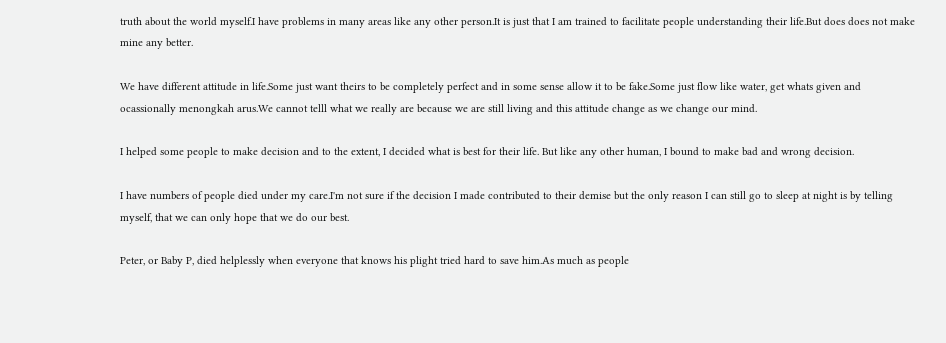truth about the world myself.I have problems in many areas like any other person.It is just that I am trained to facilitate people understanding their life.But does does not make mine any better.

We have different attitude in life.Some just want theirs to be completely perfect and in some sense allow it to be fake.Some just flow like water, get whats given and ocassionally menongkah arus.We cannot telll what we really are because we are still living and this attitude change as we change our mind.

I helped some people to make decision and to the extent, I decided what is best for their life. But like any other human, I bound to make bad and wrong decision.

I have numbers of people died under my care.I'm not sure if the decision I made contributed to their demise but the only reason I can still go to sleep at night is by telling myself, that we can only hope that we do our best.

Peter, or Baby P, died helplessly when everyone that knows his plight tried hard to save him.As much as people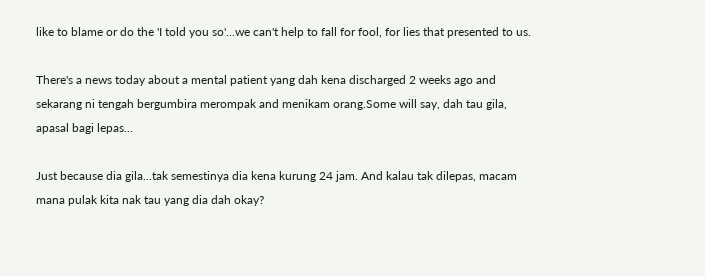like to blame or do the 'I told you so'...we can't help to fall for fool, for lies that presented to us.

There's a news today about a mental patient yang dah kena discharged 2 weeks ago and sekarang ni tengah bergumbira merompak and menikam orang.Some will say, dah tau gila, apasal bagi lepas...

Just because dia gila...tak semestinya dia kena kurung 24 jam. And kalau tak dilepas, macam mana pulak kita nak tau yang dia dah okay?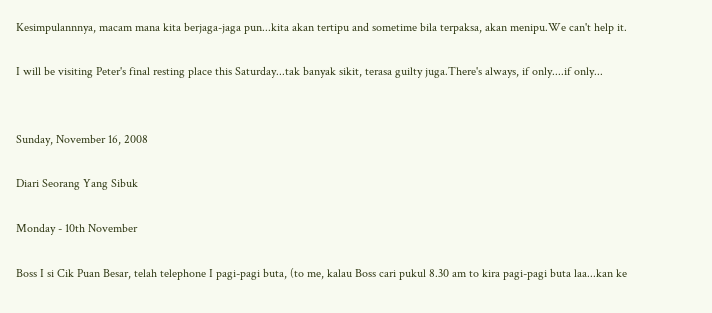Kesimpulannnya, macam mana kita berjaga-jaga pun...kita akan tertipu and sometime bila terpaksa, akan menipu.We can't help it.

I will be visiting Peter's final resting place this Saturday...tak banyak sikit, terasa guilty juga.There's always, if only....if only...


Sunday, November 16, 2008

Diari Seorang Yang Sibuk

Monday - 10th November

Boss I si Cik Puan Besar, telah telephone I pagi-pagi buta, (to me, kalau Boss cari pukul 8.30 am to kira pagi-pagi buta laa...kan ke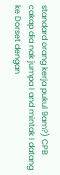standard orang kerja pukul 9am?) CPB cakap dia nak jumpa I and mintak I datang ke Dorset dengan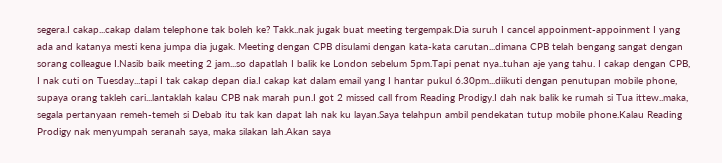segera.I cakap...cakap dalam telephone tak boleh ke? Takk..nak jugak buat meeting tergempak.Dia suruh I cancel appoinment-appoinment I yang ada and katanya mesti kena jumpa dia jugak. Meeting dengan CPB disulami dengan kata-kata carutan...dimana CPB telah bengang sangat dengan sorang colleague I.Nasib baik meeting 2 jam...so dapatlah I balik ke London sebelum 5pm.Tapi penat nya..tuhan aje yang tahu. I cakap dengan CPB, I nak cuti on Tuesday...tapi I tak cakap depan dia.I cakap kat dalam email yang I hantar pukul 6.30pm...diikuti dengan penutupan mobile phone, supaya orang takleh cari...lantaklah kalau CPB nak marah pun.I got 2 missed call from Reading Prodigy.I dah nak balik ke rumah si Tua ittew..maka, segala pertanyaan remeh-temeh si Debab itu tak kan dapat lah nak ku layan.Saya telahpun ambil pendekatan tutup mobile phone.Kalau Reading Prodigy nak menyumpah seranah saya, maka silakan lah.Akan saya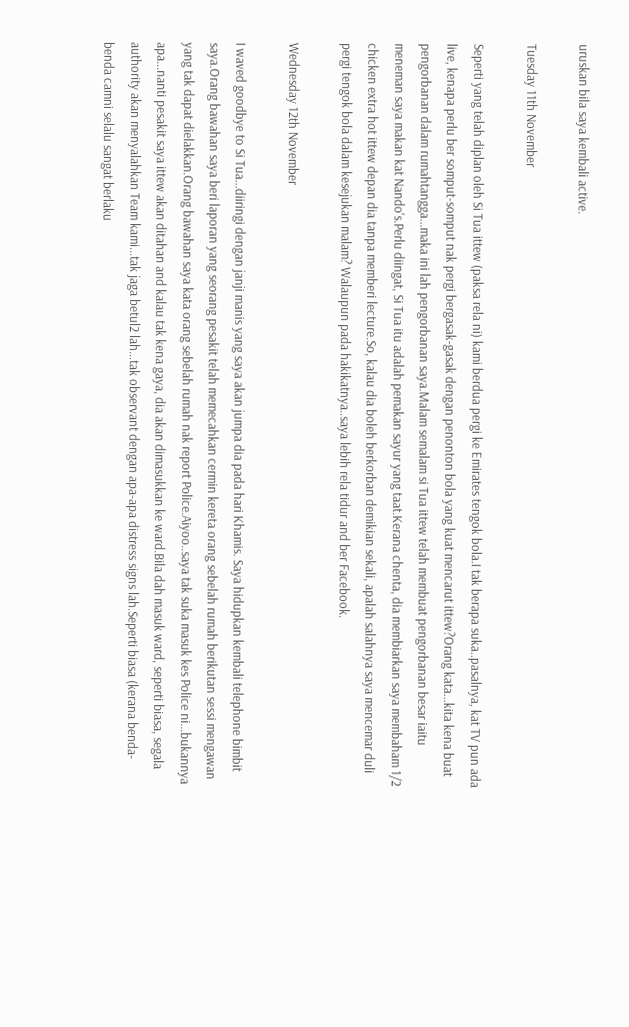uruskan bila saya kembali active.

Tuesday 11th November

Seperti yang telah diplan oleh Si Tua ittew (paksa rela ni) kami berdua pergi ke Emirates tengok bola.I tak berapa suka..pasalnya, kat TV pun ada live, kenapa perlu ber somput-somput nak pergi bergasak-gasak dengan penonton bola yang kuat mencarut ittew?Orang kata...kita kena buat pengorbanan dalam rumahtangga...maka ini lah pengorbanan saya.Malam semalam si Tua ittew telah membuat pengorbanan besar iaitu meneman saya makan kat Nando's.Perlu diingat, Si Tua itu adalah pemakan sayur yang taat.Kerana chenta, dia membiarkan saya membaham 1/2 chicken extra hot ittew depan dia tanpa memberi lecture.So, kalau dia boleh berkorban demikian sekali, apalah salahnya saya mencemar duli pergi tengok bola dalam kesejukan malam? Walaupun pada hakikatnya..saya lebih rela tidur and ber Facebook.

Wednesday 12th November

I waved goodbye to Si Tua...diiringi dengan janji manis yang saya akan jumpa dia pada hari Khamis. Saya hidupkan kembali telephone bimbit saya.Orang bawahan saya beri laporan yang seorang pesakit telah memecahkan cermin kereta orang sebelah rumah berikutan sessi mengawan yang tak dapat dielakkan.Orang bawahan saya kata orang sebelah rumah nak report Police.Aiyoo..saya tak suka masuk kes Police ni...bukannya apa...nanti pesakit saya ittew akan ditahan and kalau tak kena gaya, dia akan dimasukkan ke ward.Bila dah masuk ward, seperti biasa, segala authority akan menyalahkan Team kami...tak jaga betul2 lah...tak observant dengan apa-apa distress signs lah.Seperti biasa (kerana benda-benda camni selalu sangat berlaku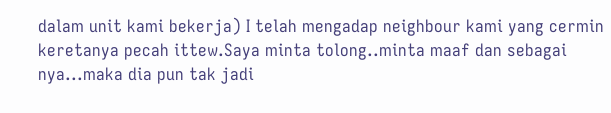dalam unit kami bekerja) I telah mengadap neighbour kami yang cermin keretanya pecah ittew.Saya minta tolong..minta maaf dan sebagai nya...maka dia pun tak jadi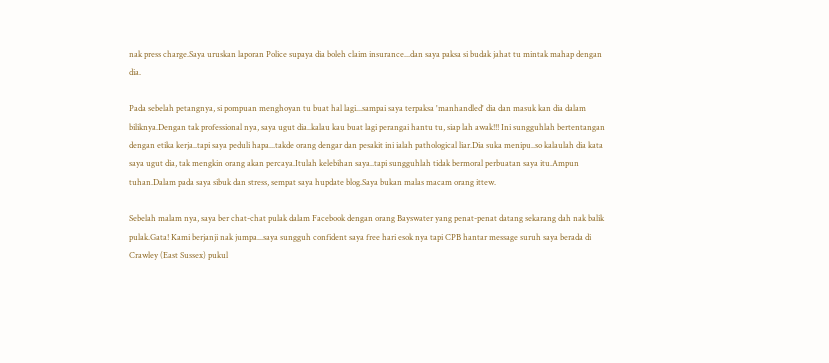nak press charge.Saya uruskan laporan Police supaya dia boleh claim insurance...dan saya paksa si budak jahat tu mintak mahap dengan dia.

Pada sebelah petangnya, si pompuan menghoyan tu buat hal lagi...sampai saya terpaksa 'manhandled' dia dan masuk kan dia dalam biliknya.Dengan tak professional nya, saya ugut dia..kalau kau buat lagi perangai hantu tu, siap lah awak!!! Ini sungguhlah bertentangan dengan etika kerja..tapi saya peduli hapa...takde orang dengar dan pesakit ini ialah pathological liar.Dia suka menipu..so kalaulah dia kata saya ugut dia, tak mengkin orang akan percaya.Itulah kelebihan saya..tapi sungguhlah tidak bermoral perbuatan saya itu.Ampun tuhan.Dalam pada saya sibuk dan stress, sempat saya hupdate blog.Saya bukan malas macam orang ittew.

Sebelah malam nya, saya ber chat-chat pulak dalam Facebook dengan orang Bayswater yang penat-penat datang sekarang dah nak balik pulak.Gata! Kami berjanji nak jumpa...saya sungguh confident saya free hari esok nya tapi CPB hantar message suruh saya berada di Crawley (East Sussex) pukul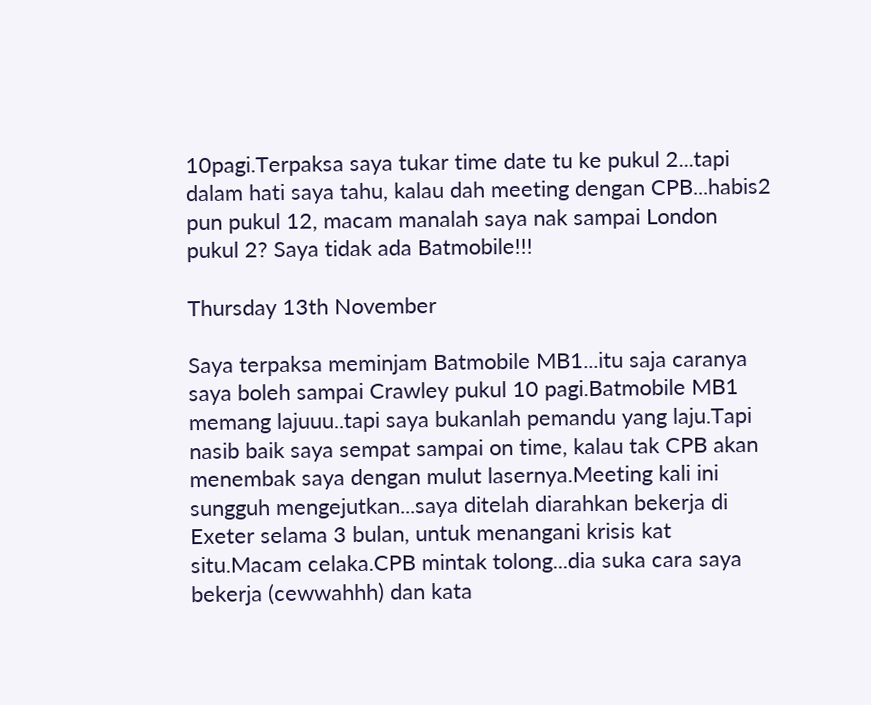10pagi.Terpaksa saya tukar time date tu ke pukul 2...tapi dalam hati saya tahu, kalau dah meeting dengan CPB...habis2 pun pukul 12, macam manalah saya nak sampai London pukul 2? Saya tidak ada Batmobile!!!

Thursday 13th November

Saya terpaksa meminjam Batmobile MB1...itu saja caranya saya boleh sampai Crawley pukul 10 pagi.Batmobile MB1 memang lajuuu..tapi saya bukanlah pemandu yang laju.Tapi nasib baik saya sempat sampai on time, kalau tak CPB akan menembak saya dengan mulut lasernya.Meeting kali ini sungguh mengejutkan...saya ditelah diarahkan bekerja di Exeter selama 3 bulan, untuk menangani krisis kat situ.Macam celaka.CPB mintak tolong...dia suka cara saya bekerja (cewwahhh) dan kata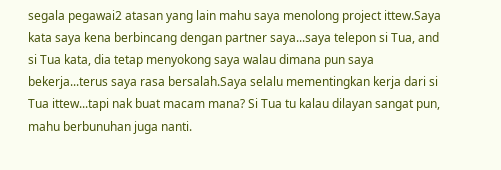segala pegawai2 atasan yang lain mahu saya menolong project ittew.Saya kata saya kena berbincang dengan partner saya...saya telepon si Tua, and si Tua kata, dia tetap menyokong saya walau dimana pun saya bekerja...terus saya rasa bersalah.Saya selalu mementingkan kerja dari si Tua ittew...tapi nak buat macam mana? Si Tua tu kalau dilayan sangat pun, mahu berbunuhan juga nanti.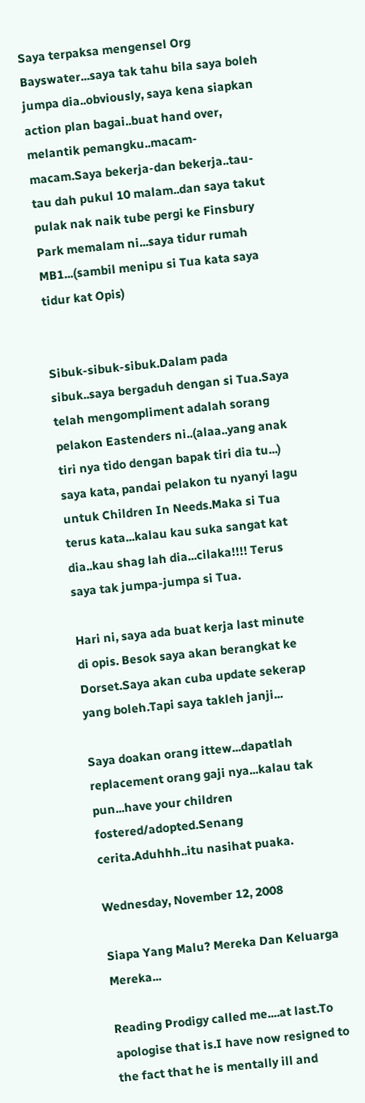Saya terpaksa mengensel Org Bayswater...saya tak tahu bila saya boleh jumpa dia..obviously, saya kena siapkan action plan bagai..buat hand over, melantik pemangku..macam-macam.Saya bekerja-dan bekerja..tau-tau dah pukul 10 malam..dan saya takut pulak nak naik tube pergi ke Finsbury Park memalam ni...saya tidur rumah MB1...(sambil menipu si Tua kata saya tidur kat Opis)


Sibuk-sibuk-sibuk.Dalam pada sibuk..saya bergaduh dengan si Tua.Saya telah mengompliment adalah sorang pelakon Eastenders ni..(alaa..yang anak tiri nya tido dengan bapak tiri dia tu...) saya kata, pandai pelakon tu nyanyi lagu untuk Children In Needs.Maka si Tua terus kata...kalau kau suka sangat kat dia..kau shag lah dia...cilaka!!!! Terus saya tak jumpa-jumpa si Tua.

Hari ni, saya ada buat kerja last minute di opis. Besok saya akan berangkat ke Dorset.Saya akan cuba update sekerap yang boleh.Tapi saya takleh janji...

Saya doakan orang ittew...dapatlah replacement orang gaji nya...kalau tak pun...have your children fostered/adopted.Senang cerita.Aduhhh..itu nasihat puaka.

Wednesday, November 12, 2008

Siapa Yang Malu? Mereka Dan Keluarga Mereka...

Reading Prodigy called me....at last.To apologise that is.I have now resigned to the fact that he is mentally ill and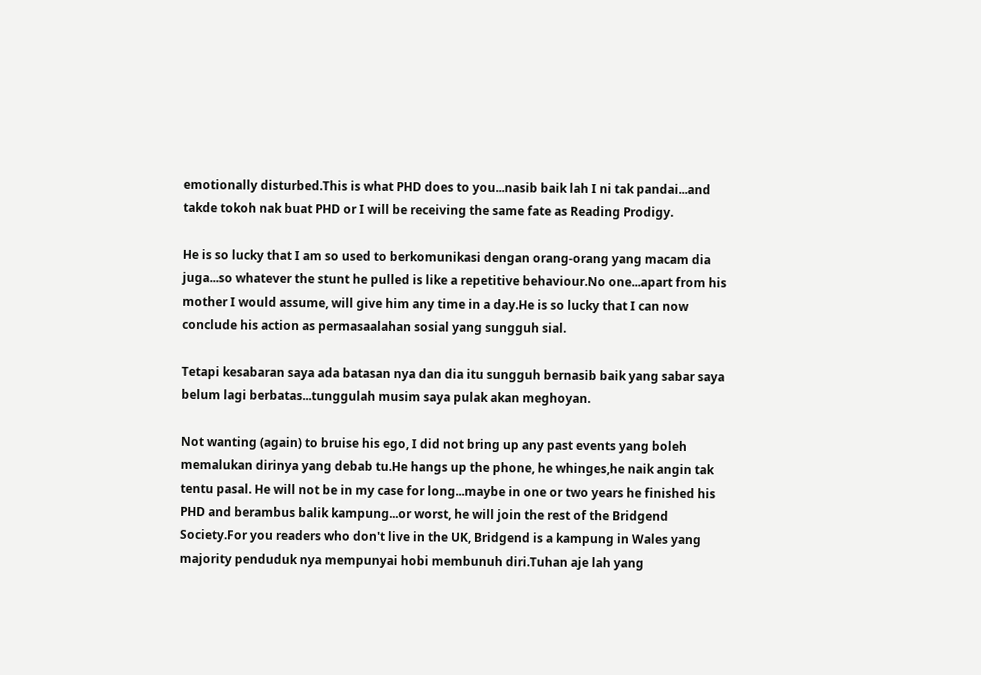emotionally disturbed.This is what PHD does to you...nasib baik lah I ni tak pandai...and takde tokoh nak buat PHD or I will be receiving the same fate as Reading Prodigy.

He is so lucky that I am so used to berkomunikasi dengan orang-orang yang macam dia juga...so whatever the stunt he pulled is like a repetitive behaviour.No one...apart from his mother I would assume, will give him any time in a day.He is so lucky that I can now conclude his action as permasaalahan sosial yang sungguh sial.

Tetapi kesabaran saya ada batasan nya dan dia itu sungguh bernasib baik yang sabar saya belum lagi berbatas...tunggulah musim saya pulak akan meghoyan.

Not wanting (again) to bruise his ego, I did not bring up any past events yang boleh memalukan dirinya yang debab tu.He hangs up the phone, he whinges,he naik angin tak tentu pasal. He will not be in my case for long...maybe in one or two years he finished his PHD and berambus balik kampung...or worst, he will join the rest of the Bridgend Society.For you readers who don't live in the UK, Bridgend is a kampung in Wales yang majority penduduk nya mempunyai hobi membunuh diri.Tuhan aje lah yang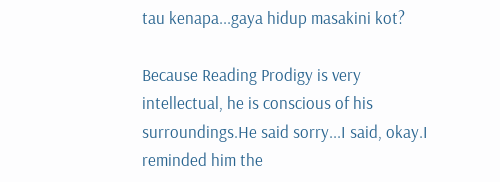tau kenapa...gaya hidup masakini kot?

Because Reading Prodigy is very intellectual, he is conscious of his surroundings.He said sorry...I said, okay.I reminded him the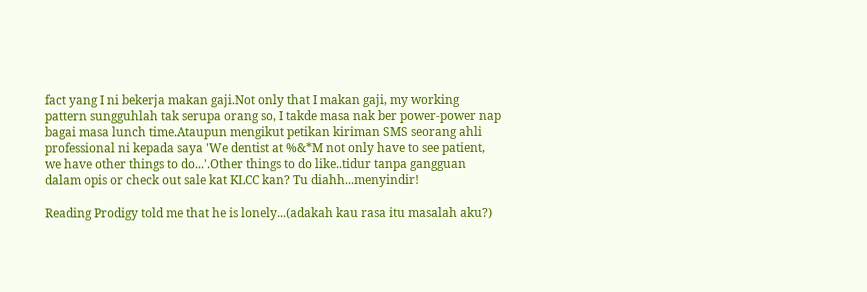fact yang I ni bekerja makan gaji.Not only that I makan gaji, my working pattern sungguhlah tak serupa orang so, I takde masa nak ber power-power nap bagai masa lunch time.Ataupun mengikut petikan kiriman SMS seorang ahli professional ni kepada saya 'We dentist at %&*M not only have to see patient, we have other things to do...'.Other things to do like..tidur tanpa gangguan dalam opis or check out sale kat KLCC kan? Tu diahh...menyindir!

Reading Prodigy told me that he is lonely...(adakah kau rasa itu masalah aku?)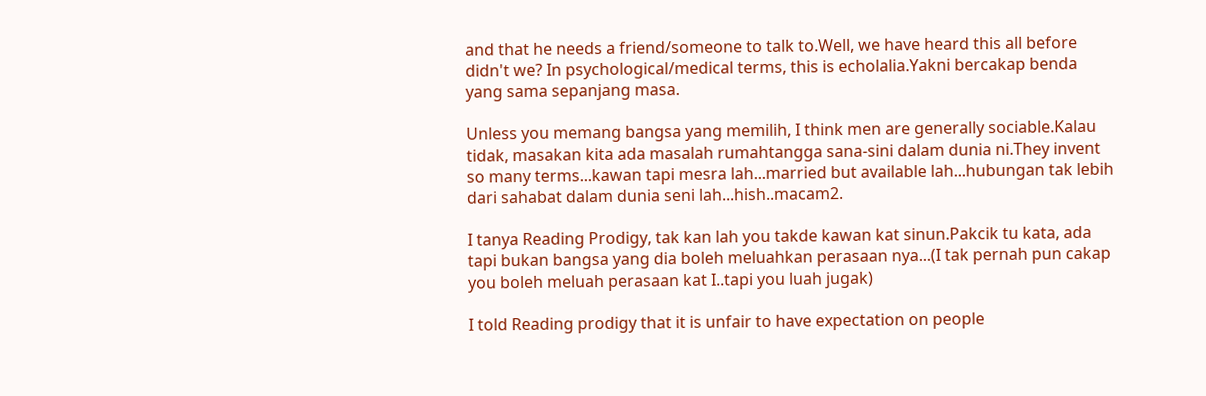and that he needs a friend/someone to talk to.Well, we have heard this all before didn't we? In psychological/medical terms, this is echolalia.Yakni bercakap benda yang sama sepanjang masa.

Unless you memang bangsa yang memilih, I think men are generally sociable.Kalau tidak, masakan kita ada masalah rumahtangga sana-sini dalam dunia ni.They invent so many terms...kawan tapi mesra lah...married but available lah...hubungan tak lebih dari sahabat dalam dunia seni lah...hish..macam2.

I tanya Reading Prodigy, tak kan lah you takde kawan kat sinun.Pakcik tu kata, ada tapi bukan bangsa yang dia boleh meluahkan perasaan nya...(I tak pernah pun cakap you boleh meluah perasaan kat I..tapi you luah jugak)

I told Reading prodigy that it is unfair to have expectation on people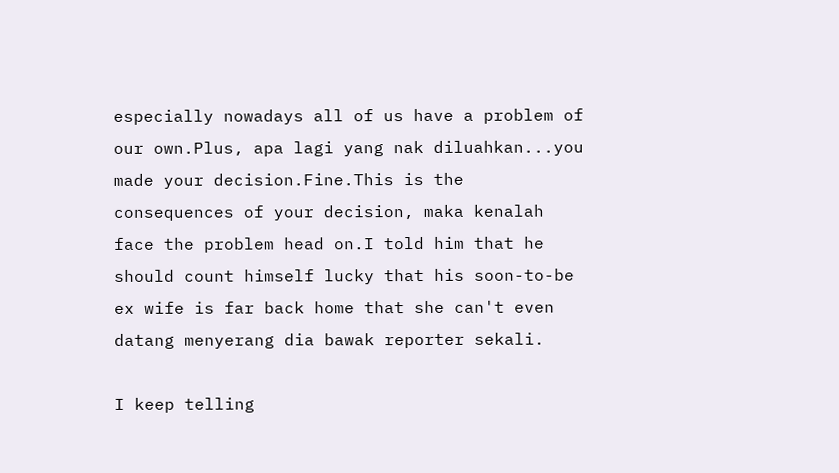especially nowadays all of us have a problem of our own.Plus, apa lagi yang nak diluahkan...you made your decision.Fine.This is the consequences of your decision, maka kenalah face the problem head on.I told him that he should count himself lucky that his soon-to-be ex wife is far back home that she can't even datang menyerang dia bawak reporter sekali.

I keep telling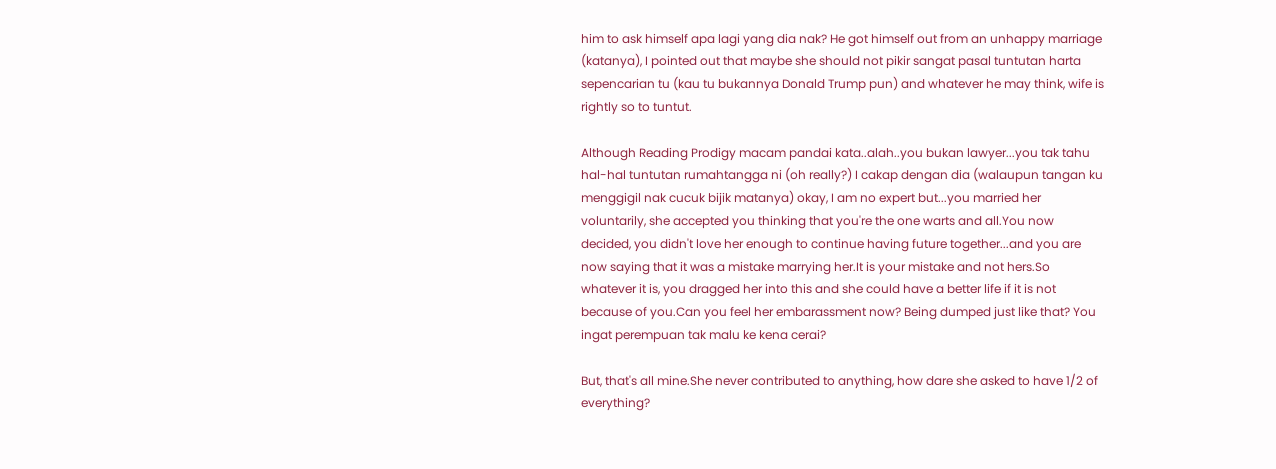him to ask himself apa lagi yang dia nak? He got himself out from an unhappy marriage (katanya), I pointed out that maybe she should not pikir sangat pasal tuntutan harta sepencarian tu (kau tu bukannya Donald Trump pun) and whatever he may think, wife is rightly so to tuntut.

Although Reading Prodigy macam pandai kata..alah..you bukan lawyer...you tak tahu hal-hal tuntutan rumahtangga ni (oh really?) I cakap dengan dia (walaupun tangan ku menggigil nak cucuk bijik matanya) okay, I am no expert but...you married her voluntarily, she accepted you thinking that you're the one warts and all.You now decided, you didn't love her enough to continue having future together...and you are now saying that it was a mistake marrying her.It is your mistake and not hers.So whatever it is, you dragged her into this and she could have a better life if it is not because of you.Can you feel her embarassment now? Being dumped just like that? You ingat perempuan tak malu ke kena cerai?

But, that's all mine.She never contributed to anything, how dare she asked to have 1/2 of everything?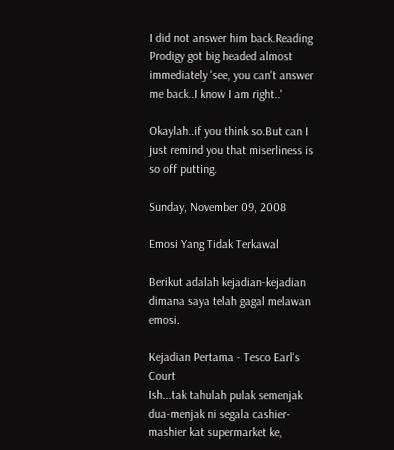I did not answer him back.Reading Prodigy got big headed almost immediately 'see, you can't answer me back..I know I am right..'

Okaylah..if you think so.But can I just remind you that miserliness is so off putting.

Sunday, November 09, 2008

Emosi Yang Tidak Terkawal

Berikut adalah kejadian-kejadian dimana saya telah gagal melawan emosi.

Kejadian Pertama - Tesco Earl's Court
Ish...tak tahulah pulak semenjak dua-menjak ni segala cashier-mashier kat supermarket ke,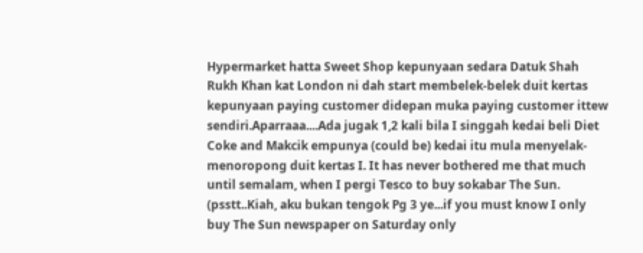Hypermarket hatta Sweet Shop kepunyaan sedara Datuk Shah Rukh Khan kat London ni dah start membelek-belek duit kertas kepunyaan paying customer didepan muka paying customer ittew sendiri.Aparraaa....Ada jugak 1,2 kali bila I singgah kedai beli Diet Coke and Makcik empunya (could be) kedai itu mula menyelak-menoropong duit kertas I. It has never bothered me that much until semalam, when I pergi Tesco to buy sokabar The Sun. (psstt..Kiah, aku bukan tengok Pg 3 ye...if you must know I only buy The Sun newspaper on Saturday only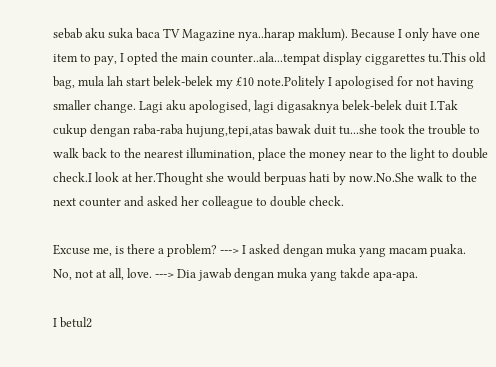sebab aku suka baca TV Magazine nya..harap maklum). Because I only have one item to pay, I opted the main counter..ala...tempat display ciggarettes tu.This old bag, mula lah start belek-belek my £10 note.Politely I apologised for not having smaller change. Lagi aku apologised, lagi digasaknya belek-belek duit I.Tak cukup dengan raba-raba hujung,tepi,atas bawak duit tu...she took the trouble to walk back to the nearest illumination, place the money near to the light to double check.I look at her.Thought she would berpuas hati by now.No.She walk to the next counter and asked her colleague to double check.

Excuse me, is there a problem? ---> I asked dengan muka yang macam puaka.
No, not at all, love. ---> Dia jawab dengan muka yang takde apa-apa.

I betul2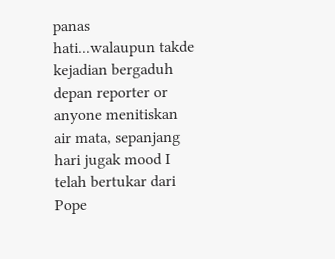panas hati...walaupun takde kejadian bergaduh depan reporter or anyone menitiskan air mata, sepanjang hari jugak mood I telah bertukar dari Pope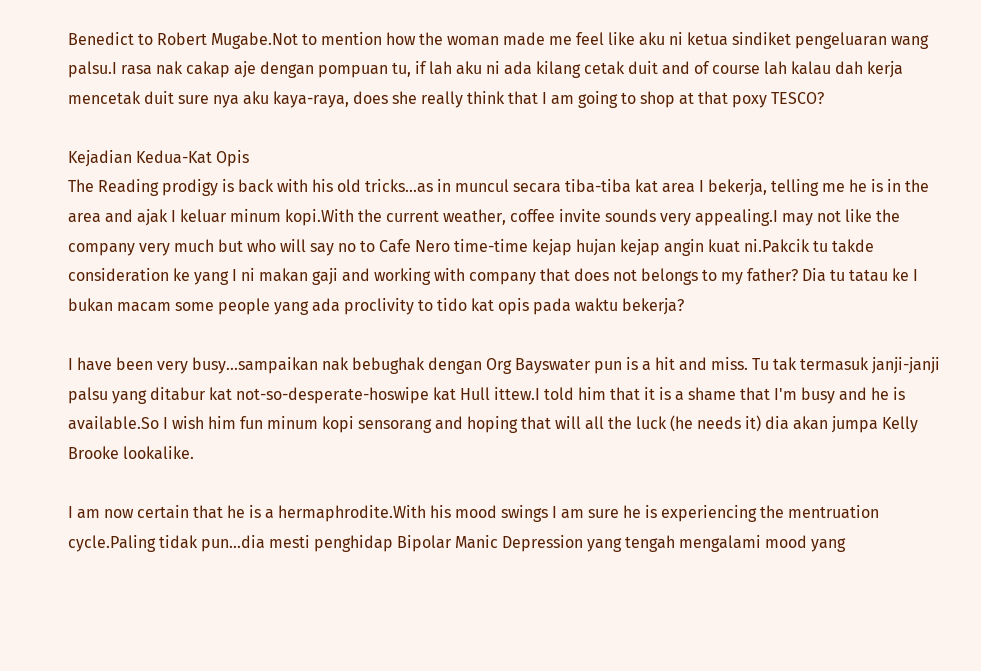Benedict to Robert Mugabe.Not to mention how the woman made me feel like aku ni ketua sindiket pengeluaran wang palsu.I rasa nak cakap aje dengan pompuan tu, if lah aku ni ada kilang cetak duit and of course lah kalau dah kerja mencetak duit sure nya aku kaya-raya, does she really think that I am going to shop at that poxy TESCO?

Kejadian Kedua-Kat Opis
The Reading prodigy is back with his old tricks...as in muncul secara tiba-tiba kat area I bekerja, telling me he is in the area and ajak I keluar minum kopi.With the current weather, coffee invite sounds very appealing.I may not like the company very much but who will say no to Cafe Nero time-time kejap hujan kejap angin kuat ni.Pakcik tu takde consideration ke yang I ni makan gaji and working with company that does not belongs to my father? Dia tu tatau ke I bukan macam some people yang ada proclivity to tido kat opis pada waktu bekerja?

I have been very busy...sampaikan nak bebughak dengan Org Bayswater pun is a hit and miss. Tu tak termasuk janji-janji palsu yang ditabur kat not-so-desperate-hoswipe kat Hull ittew.I told him that it is a shame that I'm busy and he is available.So I wish him fun minum kopi sensorang and hoping that will all the luck (he needs it) dia akan jumpa Kelly Brooke lookalike.

I am now certain that he is a hermaphrodite.With his mood swings I am sure he is experiencing the mentruation cycle.Paling tidak pun...dia mesti penghidap Bipolar Manic Depression yang tengah mengalami mood yang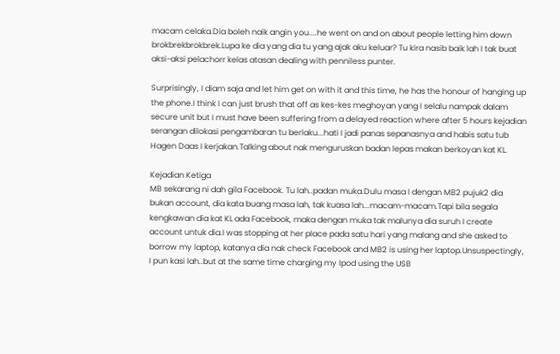macam celaka.Dia boleh naik angin you....he went on and on about people letting him down brokbrekbrokbrek.Lupa ke dia yang dia tu yang ajak aku keluar? Tu kira nasib baik lah I tak buat aksi-aksi pelachorr kelas atasan dealing with penniless punter.

Surprisingly, I diam saja and let him get on with it and this time, he has the honour of hanging up the phone.I think I can just brush that off as kes-kes meghoyan yang I selalu nampak dalam secure unit but I must have been suffering from a delayed reaction where after 5 hours kejadian serangan dilokasi pengambaran tu berlaku...hati I jadi panas sepanasnya and habis satu tub Hagen Daas I kerjakan.Talking about nak menguruskan badan lepas makan berkoyan kat KL.

Kejadian Ketiga
MB sekarang ni dah gila Facebook. Tu lah..padan muka.Dulu masa I dengan MB2 pujuk2 dia bukan account, dia kata buang masa lah, tak kuasa lah...macam-macam.Tapi bila segala kengkawan dia kat KL ada Facebook, maka dengan muka tak malunya dia suruh I create account untuk dia.I was stopping at her place pada satu hari yang malang and she asked to borrow my laptop, katanya dia nak check Facebook and MB2 is using her laptop.Unsuspectingly, I pun kasi lah..but at the same time charging my Ipod using the USB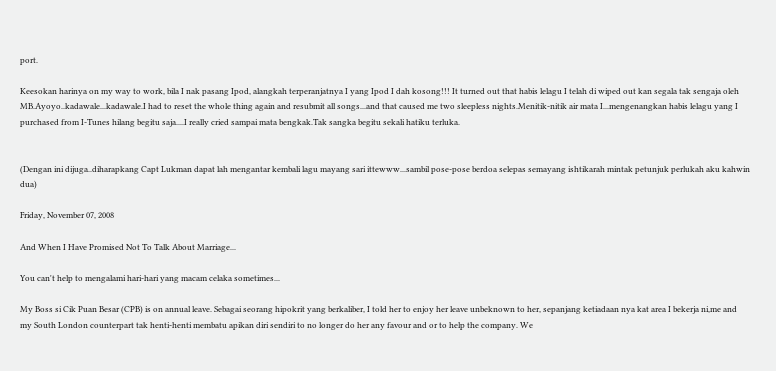port.

Keesokan harinya on my way to work, bila I nak pasang Ipod, alangkah terperanjatnya I yang Ipod I dah kosong!!! It turned out that habis lelagu I telah di wiped out kan segala tak sengaja oleh MB.Ayoyo..kadawale...kadawale.I had to reset the whole thing again and resubmit all songs...and that caused me two sleepless nights.Menitik-nitik air mata I...mengenangkan habis lelagu yang I purchased from I-Tunes hilang begitu saja....I really cried sampai mata bengkak.Tak sangka begitu sekali hatiku terluka.


(Dengan ini dijuga..diharapkang Capt Lukman dapat lah mengantar kembali lagu mayang sari ittewww...sambil pose-pose berdoa selepas semayang ishtikarah mintak petunjuk perlukah aku kahwin dua)

Friday, November 07, 2008

And When I Have Promised Not To Talk About Marriage...

You can't help to mengalami hari-hari yang macam celaka sometimes...

My Boss si Cik Puan Besar (CPB) is on annual leave. Sebagai seorang hipokrit yang berkaliber, I told her to enjoy her leave unbeknown to her, sepanjang ketiadaan nya kat area I bekerja ni,me and my South London counterpart tak henti-henti membatu apikan diri sendiri to no longer do her any favour and or to help the company. We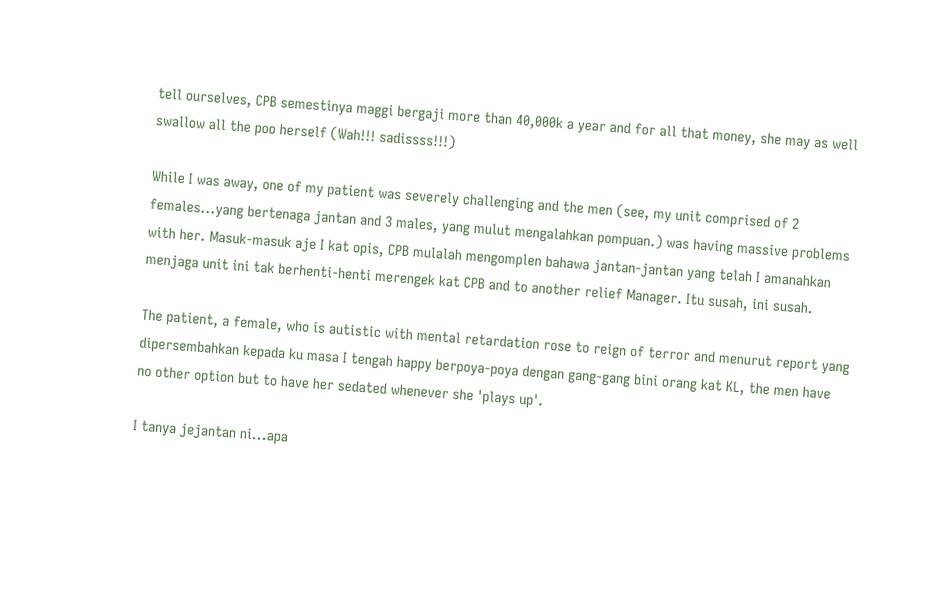tell ourselves, CPB semestinya maggi bergaji more than 40,000k a year and for all that money, she may as well swallow all the poo herself (Wah!!! sadissss!!!)

While I was away, one of my patient was severely challenging and the men (see, my unit comprised of 2 females...yang bertenaga jantan and 3 males, yang mulut mengalahkan pompuan.) was having massive problems with her. Masuk-masuk aje I kat opis, CPB mulalah mengomplen bahawa jantan-jantan yang telah I amanahkan menjaga unit ini tak berhenti-henti merengek kat CPB and to another relief Manager. Itu susah, ini susah.

The patient, a female, who is autistic with mental retardation rose to reign of terror and menurut report yang dipersembahkan kepada ku masa I tengah happy berpoya-poya dengan gang-gang bini orang kat KL, the men have no other option but to have her sedated whenever she 'plays up'.

I tanya jejantan ni...apa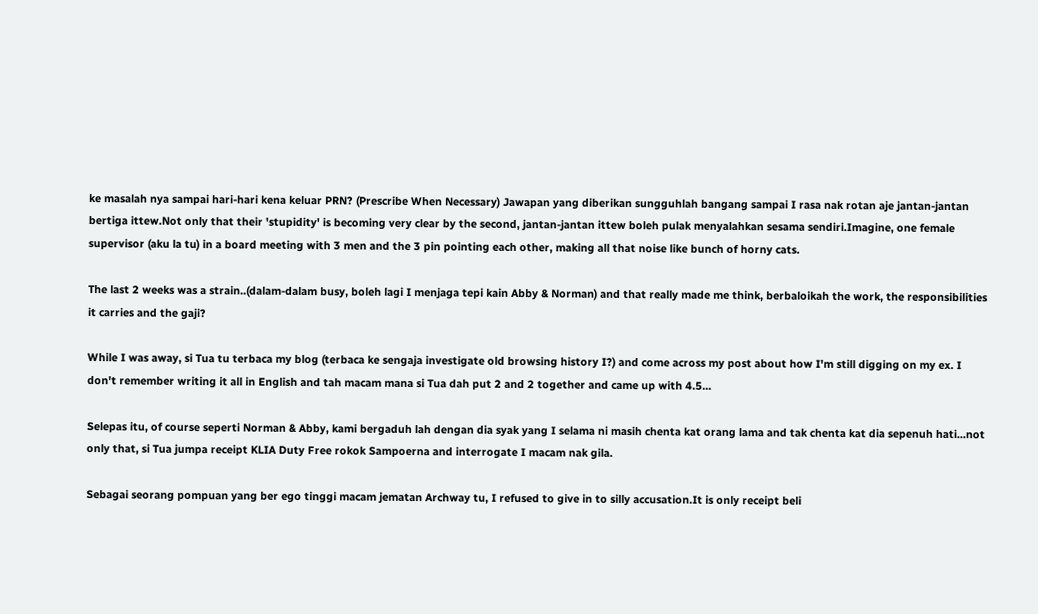ke masalah nya sampai hari-hari kena keluar PRN? (Prescribe When Necessary) Jawapan yang diberikan sungguhlah bangang sampai I rasa nak rotan aje jantan-jantan bertiga ittew.Not only that their 'stupidity' is becoming very clear by the second, jantan-jantan ittew boleh pulak menyalahkan sesama sendiri.Imagine, one female supervisor (aku la tu) in a board meeting with 3 men and the 3 pin pointing each other, making all that noise like bunch of horny cats.

The last 2 weeks was a strain..(dalam-dalam busy, boleh lagi I menjaga tepi kain Abby & Norman) and that really made me think, berbaloikah the work, the responsibilities it carries and the gaji?

While I was away, si Tua tu terbaca my blog (terbaca ke sengaja investigate old browsing history I?) and come across my post about how I'm still digging on my ex. I don't remember writing it all in English and tah macam mana si Tua dah put 2 and 2 together and came up with 4.5...

Selepas itu, of course seperti Norman & Abby, kami bergaduh lah dengan dia syak yang I selama ni masih chenta kat orang lama and tak chenta kat dia sepenuh hati...not only that, si Tua jumpa receipt KLIA Duty Free rokok Sampoerna and interrogate I macam nak gila.

Sebagai seorang pompuan yang ber ego tinggi macam jematan Archway tu, I refused to give in to silly accusation.It is only receipt beli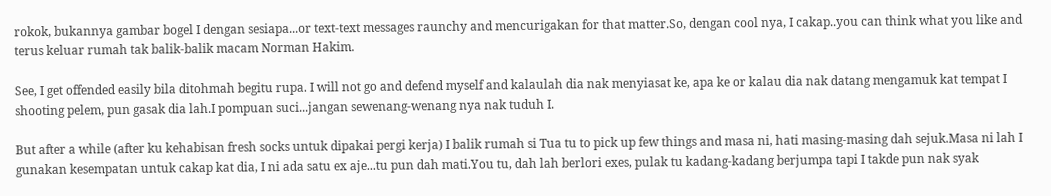rokok, bukannya gambar bogel I dengan sesiapa...or text-text messages raunchy and mencurigakan for that matter.So, dengan cool nya, I cakap..you can think what you like and terus keluar rumah tak balik-balik macam Norman Hakim.

See, I get offended easily bila ditohmah begitu rupa. I will not go and defend myself and kalaulah dia nak menyiasat ke, apa ke or kalau dia nak datang mengamuk kat tempat I shooting pelem, pun gasak dia lah.I pompuan suci...jangan sewenang-wenang nya nak tuduh I.

But after a while (after ku kehabisan fresh socks untuk dipakai pergi kerja) I balik rumah si Tua tu to pick up few things and masa ni, hati masing-masing dah sejuk.Masa ni lah I gunakan kesempatan untuk cakap kat dia, I ni ada satu ex aje...tu pun dah mati.You tu, dah lah berlori exes, pulak tu kadang-kadang berjumpa tapi I takde pun nak syak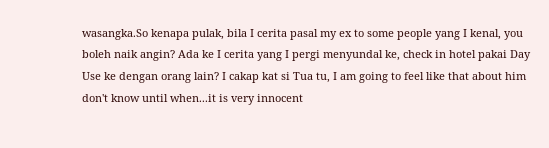wasangka.So kenapa pulak, bila I cerita pasal my ex to some people yang I kenal, you boleh naik angin? Ada ke I cerita yang I pergi menyundal ke, check in hotel pakai Day Use ke dengan orang lain? I cakap kat si Tua tu, I am going to feel like that about him don't know until when...it is very innocent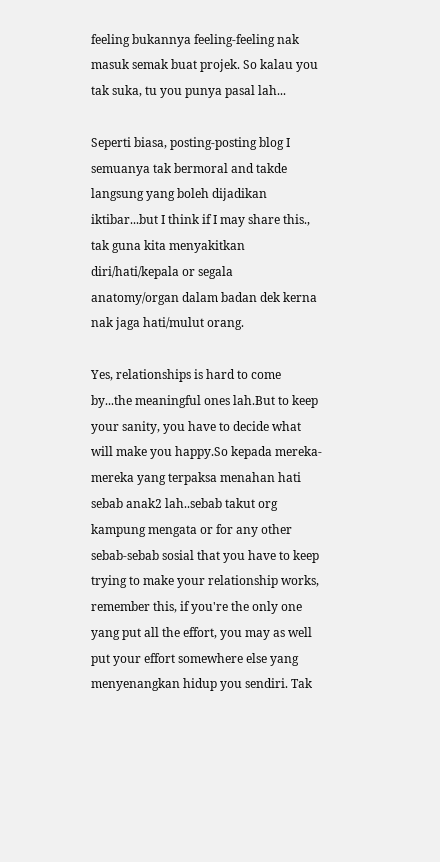feeling bukannya feeling-feeling nak masuk semak buat projek. So kalau you tak suka, tu you punya pasal lah...

Seperti biasa, posting-posting blog I semuanya tak bermoral and takde langsung yang boleh dijadikan iktibar...but I think if I may share this., tak guna kita menyakitkan diri/hati/kepala or segala anatomy/organ dalam badan dek kerna nak jaga hati/mulut orang.

Yes, relationships is hard to come by...the meaningful ones lah.But to keep your sanity, you have to decide what will make you happy.So kepada mereka-mereka yang terpaksa menahan hati sebab anak2 lah..sebab takut org kampung mengata or for any other sebab-sebab sosial that you have to keep trying to make your relationship works, remember this, if you're the only one yang put all the effort, you may as well put your effort somewhere else yang menyenangkan hidup you sendiri. Tak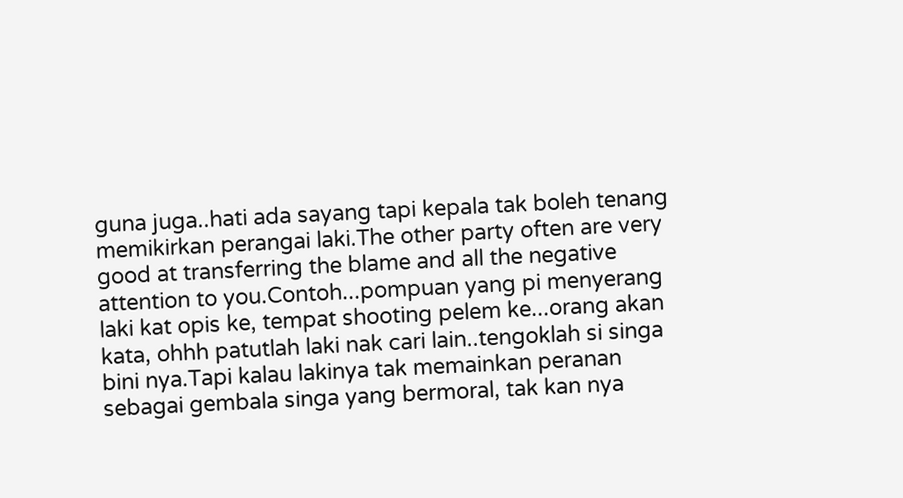guna juga..hati ada sayang tapi kepala tak boleh tenang memikirkan perangai laki.The other party often are very good at transferring the blame and all the negative attention to you.Contoh...pompuan yang pi menyerang laki kat opis ke, tempat shooting pelem ke...orang akan kata, ohhh patutlah laki nak cari lain..tengoklah si singa bini nya.Tapi kalau lakinya tak memainkan peranan sebagai gembala singa yang bermoral, tak kan nya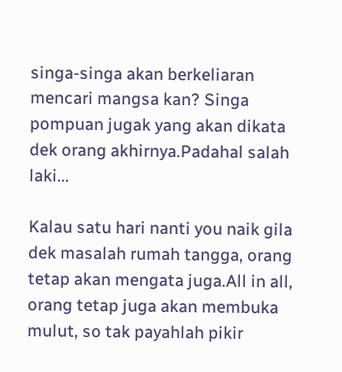singa-singa akan berkeliaran mencari mangsa kan? Singa pompuan jugak yang akan dikata dek orang akhirnya.Padahal salah laki...

Kalau satu hari nanti you naik gila dek masalah rumah tangga, orang tetap akan mengata juga.All in all, orang tetap juga akan membuka mulut, so tak payahlah pikir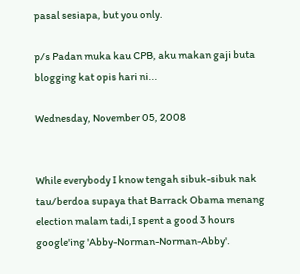pasal sesiapa, but you only.

p/s Padan muka kau CPB, aku makan gaji buta blogging kat opis hari ni...

Wednesday, November 05, 2008


While everybody I know tengah sibuk-sibuk nak tau/berdoa supaya that Barrack Obama menang election malam tadi,I spent a good 3 hours google'ing 'Abby-Norman-Norman-Abby'.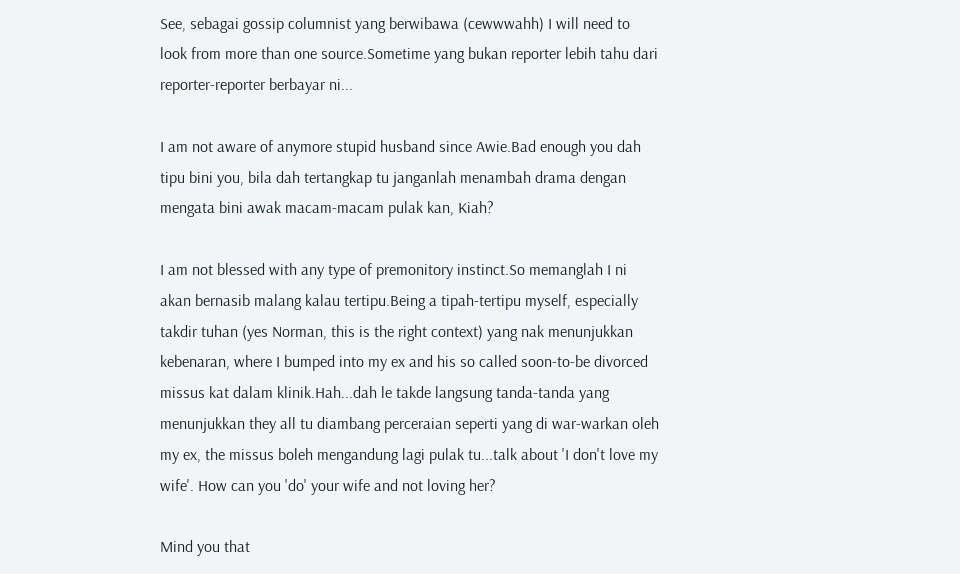See, sebagai gossip columnist yang berwibawa (cewwwahh) I will need to look from more than one source.Sometime yang bukan reporter lebih tahu dari reporter-reporter berbayar ni...

I am not aware of anymore stupid husband since Awie.Bad enough you dah tipu bini you, bila dah tertangkap tu janganlah menambah drama dengan mengata bini awak macam-macam pulak kan, Kiah?

I am not blessed with any type of premonitory instinct.So memanglah I ni akan bernasib malang kalau tertipu.Being a tipah-tertipu myself, especially takdir tuhan (yes Norman, this is the right context) yang nak menunjukkan kebenaran, where I bumped into my ex and his so called soon-to-be divorced missus kat dalam klinik.Hah...dah le takde langsung tanda-tanda yang menunjukkan they all tu diambang perceraian seperti yang di war-warkan oleh my ex, the missus boleh mengandung lagi pulak tu...talk about 'I don't love my wife'. How can you 'do' your wife and not loving her?

Mind you that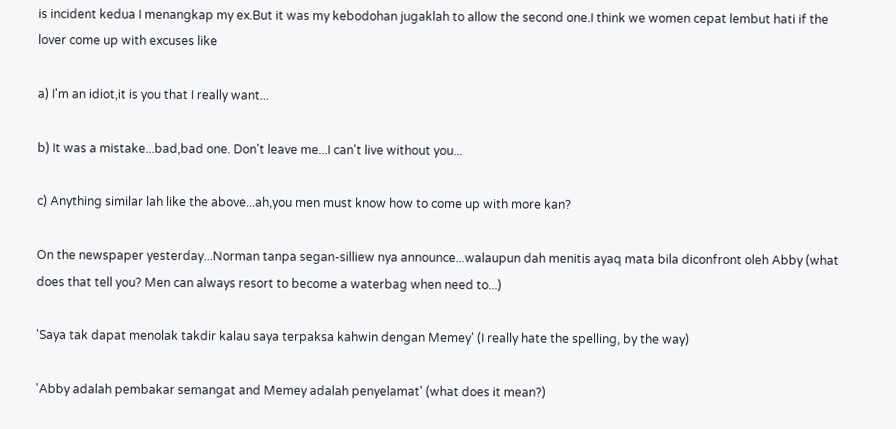is incident kedua I menangkap my ex.But it was my kebodohan jugaklah to allow the second one.I think we women cepat lembut hati if the lover come up with excuses like

a) I'm an idiot,it is you that I really want...

b) It was a mistake...bad,bad one. Don't leave me...I can't live without you...

c) Anything similar lah like the above...ah,you men must know how to come up with more kan?

On the newspaper yesterday...Norman tanpa segan-silliew nya announce...walaupun dah menitis ayaq mata bila diconfront oleh Abby (what does that tell you? Men can always resort to become a waterbag when need to...)

'Saya tak dapat menolak takdir kalau saya terpaksa kahwin dengan Memey' (I really hate the spelling, by the way)

'Abby adalah pembakar semangat and Memey adalah penyelamat' (what does it mean?)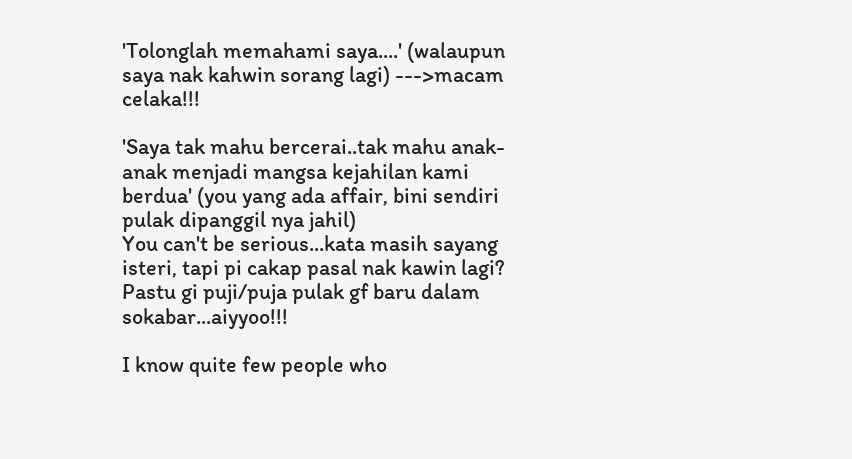'Tolonglah memahami saya....' (walaupun saya nak kahwin sorang lagi) --->macam celaka!!!

'Saya tak mahu bercerai..tak mahu anak-anak menjadi mangsa kejahilan kami berdua' (you yang ada affair, bini sendiri pulak dipanggil nya jahil)
You can't be serious...kata masih sayang isteri, tapi pi cakap pasal nak kawin lagi? Pastu gi puji/puja pulak gf baru dalam sokabar...aiyyoo!!!

I know quite few people who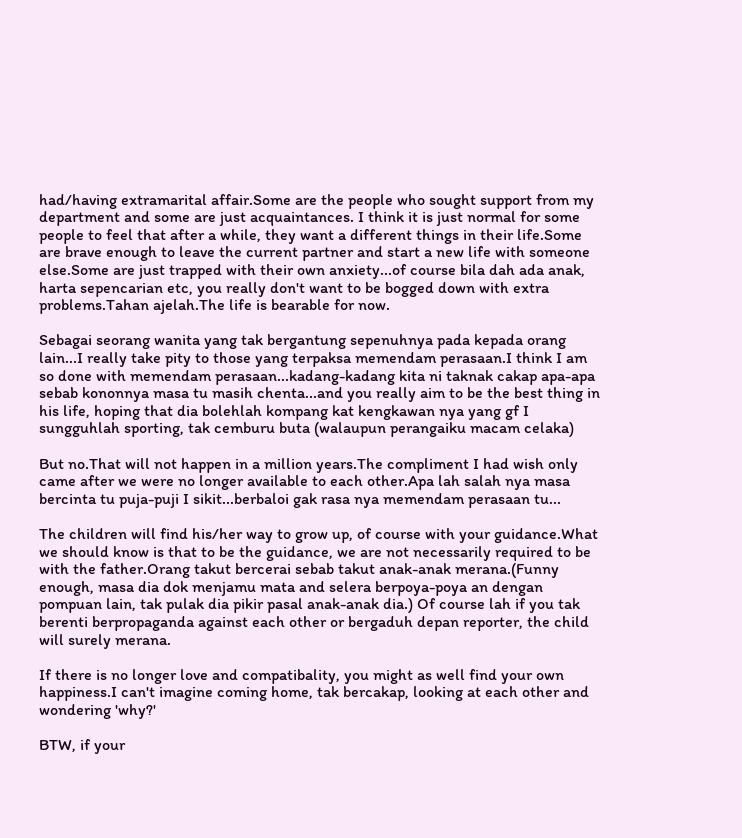had/having extramarital affair.Some are the people who sought support from my department and some are just acquaintances. I think it is just normal for some people to feel that after a while, they want a different things in their life.Some are brave enough to leave the current partner and start a new life with someone else.Some are just trapped with their own anxiety...of course bila dah ada anak, harta sepencarian etc, you really don't want to be bogged down with extra problems.Tahan ajelah.The life is bearable for now.

Sebagai seorang wanita yang tak bergantung sepenuhnya pada kepada orang lain...I really take pity to those yang terpaksa memendam perasaan.I think I am so done with memendam perasaan...kadang-kadang kita ni taknak cakap apa-apa sebab kononnya masa tu masih chenta...and you really aim to be the best thing in his life, hoping that dia bolehlah kompang kat kengkawan nya yang gf I sungguhlah sporting, tak cemburu buta (walaupun perangaiku macam celaka)

But no.That will not happen in a million years.The compliment I had wish only came after we were no longer available to each other.Apa lah salah nya masa bercinta tu puja-puji I sikit...berbaloi gak rasa nya memendam perasaan tu...

The children will find his/her way to grow up, of course with your guidance.What we should know is that to be the guidance, we are not necessarily required to be with the father.Orang takut bercerai sebab takut anak-anak merana.(Funny enough, masa dia dok menjamu mata and selera berpoya-poya an dengan pompuan lain, tak pulak dia pikir pasal anak-anak dia.) Of course lah if you tak berenti berpropaganda against each other or bergaduh depan reporter, the child will surely merana.

If there is no longer love and compatibality, you might as well find your own happiness.I can't imagine coming home, tak bercakap, looking at each other and wondering 'why?'

BTW, if your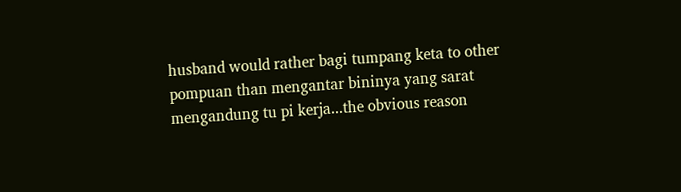husband would rather bagi tumpang keta to other pompuan than mengantar bininya yang sarat mengandung tu pi kerja...the obvious reason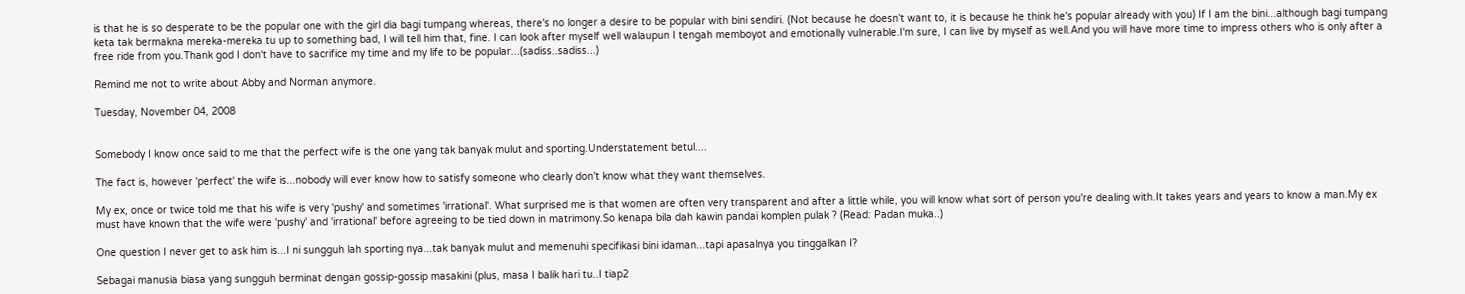is that he is so desperate to be the popular one with the girl dia bagi tumpang whereas, there's no longer a desire to be popular with bini sendiri. (Not because he doesn't want to, it is because he think he's popular already with you) If I am the bini...although bagi tumpang keta tak bermakna mereka-mereka tu up to something bad, I will tell him that, fine. I can look after myself well walaupun I tengah memboyot and emotionally vulnerable.I'm sure, I can live by myself as well.And you will have more time to impress others who is only after a free ride from you.Thank god I don't have to sacrifice my time and my life to be popular...(sadiss..sadiss...)

Remind me not to write about Abby and Norman anymore.

Tuesday, November 04, 2008


Somebody I know once said to me that the perfect wife is the one yang tak banyak mulut and sporting.Understatement betul....

The fact is, however 'perfect' the wife is...nobody will ever know how to satisfy someone who clearly don't know what they want themselves.

My ex, once or twice told me that his wife is very 'pushy' and sometimes 'irrational'. What surprised me is that women are often very transparent and after a little while, you will know what sort of person you're dealing with.It takes years and years to know a man.My ex must have known that the wife were 'pushy' and 'irrational' before agreeing to be tied down in matrimony.So kenapa bila dah kawin pandai komplen pulak ? (Read: Padan muka..)

One question I never get to ask him is...I ni sungguh lah sporting nya...tak banyak mulut and memenuhi specifikasi bini idaman...tapi apasalnya you tinggalkan I?

Sebagai manusia biasa yang sungguh berminat dengan gossip-gossip masakini (plus, masa I balik hari tu..I tiap2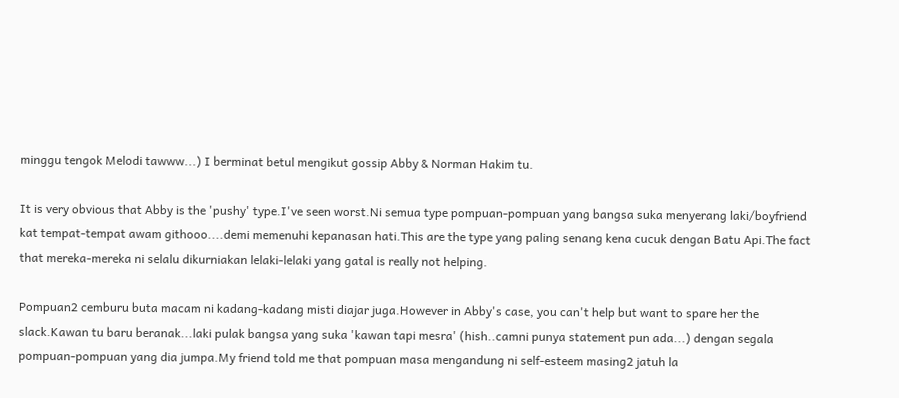minggu tengok Melodi tawww...) I berminat betul mengikut gossip Abby & Norman Hakim tu.

It is very obvious that Abby is the 'pushy' type.I've seen worst.Ni semua type pompuan-pompuan yang bangsa suka menyerang laki/boyfriend kat tempat-tempat awam githooo....demi memenuhi kepanasan hati.This are the type yang paling senang kena cucuk dengan Batu Api.The fact that mereka-mereka ni selalu dikurniakan lelaki-lelaki yang gatal is really not helping.

Pompuan2 cemburu buta macam ni kadang-kadang misti diajar juga.However in Abby's case, you can't help but want to spare her the slack.Kawan tu baru beranak...laki pulak bangsa yang suka 'kawan tapi mesra' (hish..camni punya statement pun ada...) dengan segala pompuan-pompuan yang dia jumpa.My friend told me that pompuan masa mengandung ni self-esteem masing2 jatuh la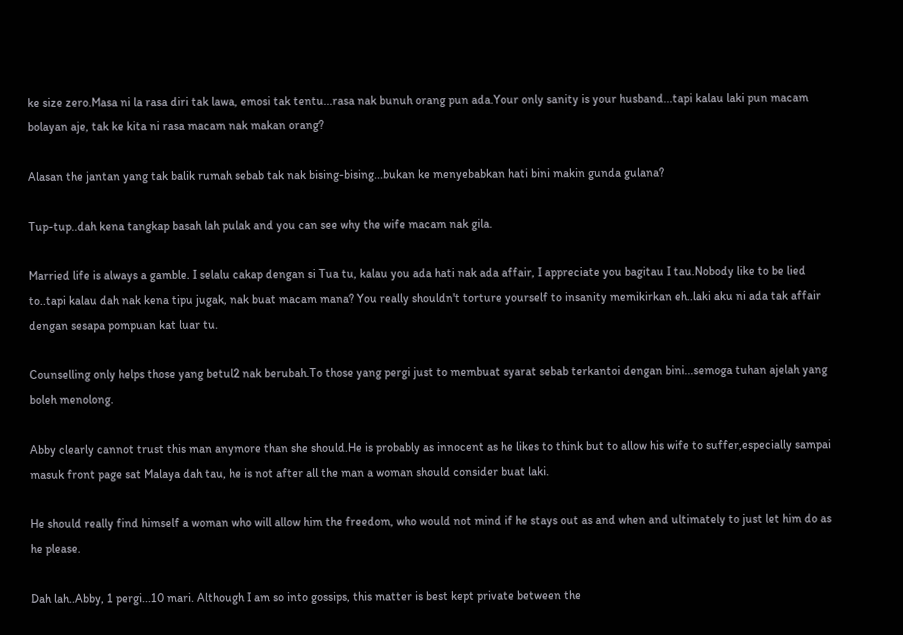ke size zero.Masa ni la rasa diri tak lawa, emosi tak tentu...rasa nak bunuh orang pun ada.Your only sanity is your husband...tapi kalau laki pun macam bolayan aje, tak ke kita ni rasa macam nak makan orang?

Alasan the jantan yang tak balik rumah sebab tak nak bising-bising...bukan ke menyebabkan hati bini makin gunda gulana?

Tup-tup..dah kena tangkap basah lah pulak and you can see why the wife macam nak gila.

Married life is always a gamble. I selalu cakap dengan si Tua tu, kalau you ada hati nak ada affair, I appreciate you bagitau I tau.Nobody like to be lied to..tapi kalau dah nak kena tipu jugak, nak buat macam mana? You really shouldn't torture yourself to insanity memikirkan eh..laki aku ni ada tak affair dengan sesapa pompuan kat luar tu.

Counselling only helps those yang betul2 nak berubah.To those yang pergi just to membuat syarat sebab terkantoi dengan bini...semoga tuhan ajelah yang boleh menolong.

Abby clearly cannot trust this man anymore than she should.He is probably as innocent as he likes to think but to allow his wife to suffer,especially sampai masuk front page sat Malaya dah tau, he is not after all the man a woman should consider buat laki.

He should really find himself a woman who will allow him the freedom, who would not mind if he stays out as and when and ultimately to just let him do as he please.

Dah lah..Abby, 1 pergi...10 mari. Although I am so into gossips, this matter is best kept private between the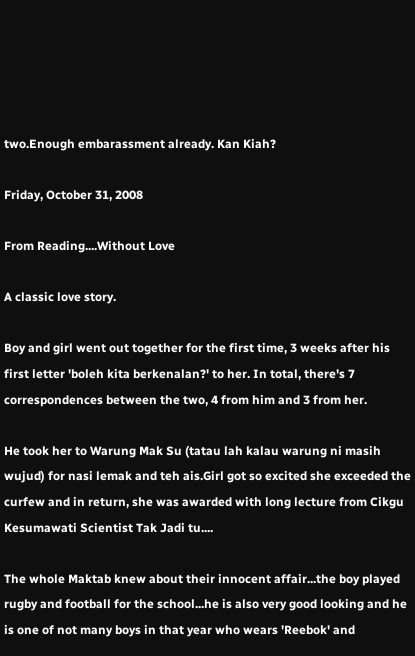two.Enough embarassment already. Kan Kiah?

Friday, October 31, 2008

From Reading....Without Love

A classic love story.

Boy and girl went out together for the first time, 3 weeks after his first letter 'boleh kita berkenalan?' to her. In total, there's 7 correspondences between the two, 4 from him and 3 from her.

He took her to Warung Mak Su (tatau lah kalau warung ni masih wujud) for nasi lemak and teh ais.Girl got so excited she exceeded the curfew and in return, she was awarded with long lecture from Cikgu Kesumawati Scientist Tak Jadi tu....

The whole Maktab knew about their innocent affair...the boy played rugby and football for the school...he is also very good looking and he is one of not many boys in that year who wears 'Reebok' and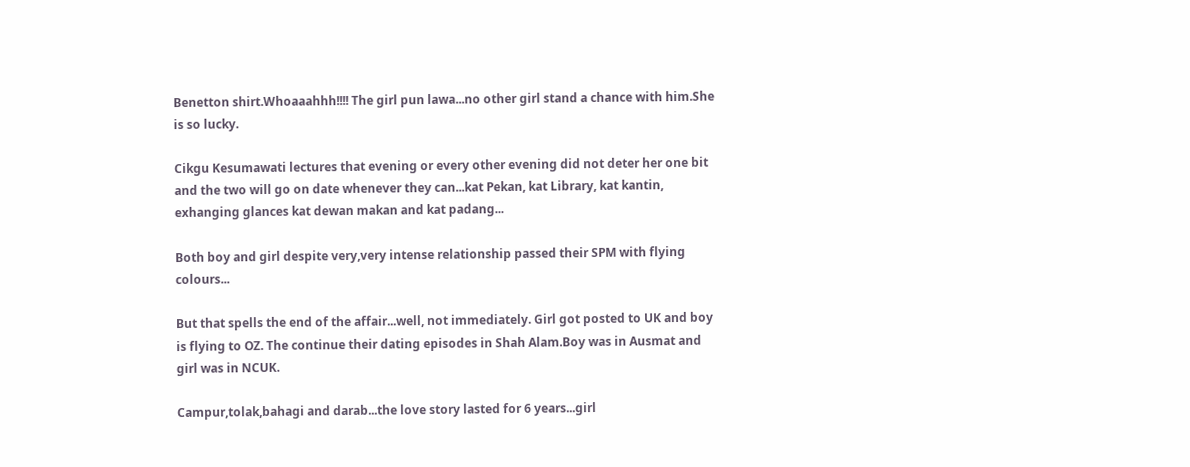Benetton shirt.Whoaaahhh!!!! The girl pun lawa...no other girl stand a chance with him.She is so lucky.

Cikgu Kesumawati lectures that evening or every other evening did not deter her one bit and the two will go on date whenever they can...kat Pekan, kat Library, kat kantin, exhanging glances kat dewan makan and kat padang...

Both boy and girl despite very,very intense relationship passed their SPM with flying colours...

But that spells the end of the affair...well, not immediately. Girl got posted to UK and boy is flying to OZ. The continue their dating episodes in Shah Alam.Boy was in Ausmat and girl was in NCUK.

Campur,tolak,bahagi and darab...the love story lasted for 6 years...girl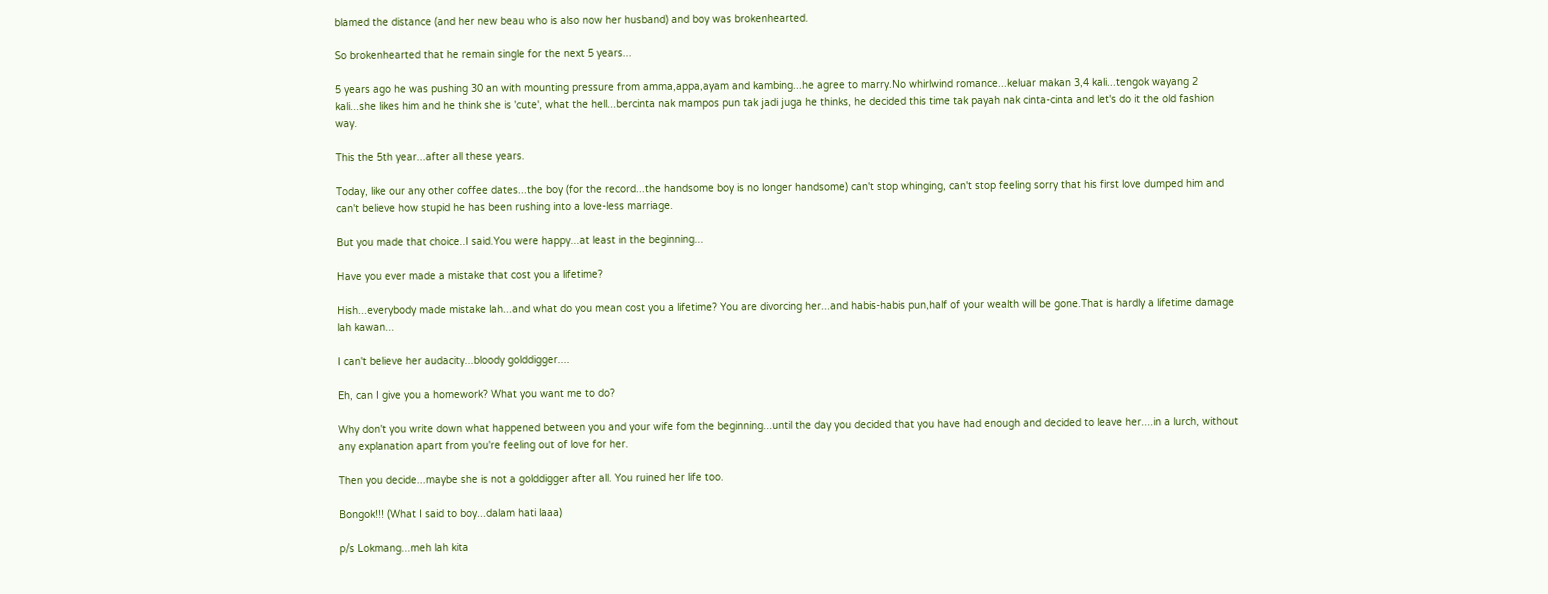blamed the distance (and her new beau who is also now her husband) and boy was brokenhearted.

So brokenhearted that he remain single for the next 5 years...

5 years ago he was pushing 30 an with mounting pressure from amma,appa,ayam and kambing...he agree to marry.No whirlwind romance...keluar makan 3,4 kali...tengok wayang 2 kali...she likes him and he think she is 'cute', what the hell...bercinta nak mampos pun tak jadi juga he thinks, he decided this time tak payah nak cinta-cinta and let's do it the old fashion way.

This the 5th year...after all these years.

Today, like our any other coffee dates...the boy (for the record...the handsome boy is no longer handsome) can't stop whinging, can't stop feeling sorry that his first love dumped him and can't believe how stupid he has been rushing into a love-less marriage.

But you made that choice..I said.You were happy...at least in the beginning...

Have you ever made a mistake that cost you a lifetime?

Hish...everybody made mistake lah...and what do you mean cost you a lifetime? You are divorcing her...and habis-habis pun,half of your wealth will be gone.That is hardly a lifetime damage lah kawan...

I can't believe her audacity...bloody golddigger....

Eh, can I give you a homework? What you want me to do?

Why don't you write down what happened between you and your wife fom the beginning...until the day you decided that you have had enough and decided to leave her....in a lurch, without any explanation apart from you're feeling out of love for her.

Then you decide...maybe she is not a golddigger after all. You ruined her life too.

Bongok!!! (What I said to boy...dalam hati laaa)

p/s Lokmang...meh lah kita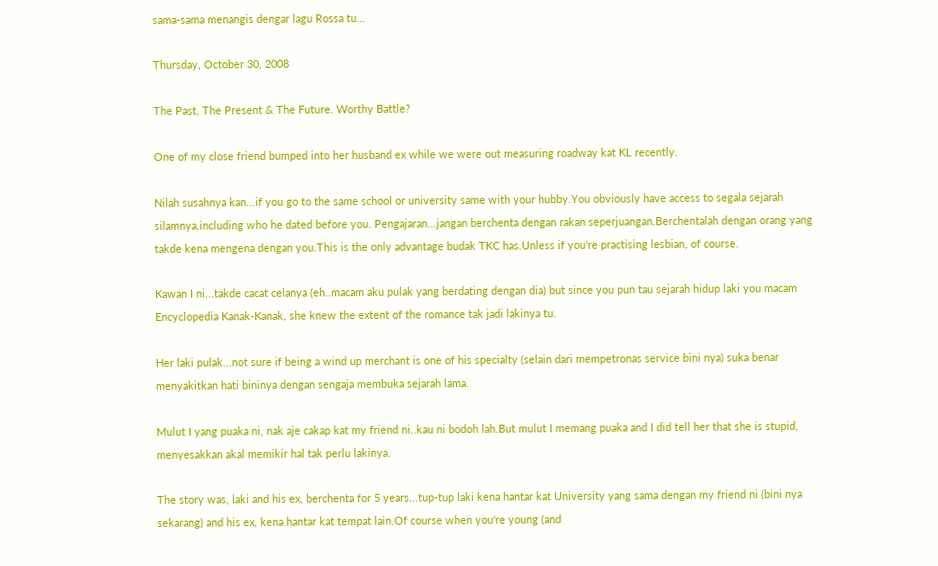sama-sama menangis dengar lagu Rossa tu...

Thursday, October 30, 2008

The Past, The Present & The Future. Worthy Battle?

One of my close friend bumped into her husband ex while we were out measuring roadway kat KL recently.

Nilah susahnya kan...if you go to the same school or university same with your hubby.You obviously have access to segala sejarah silamnya,including who he dated before you. Pengajaran...jangan berchenta dengan rakan seperjuangan.Berchentalah dengan orang yang takde kena mengena dengan you.This is the only advantage budak TKC has.Unless if you're practising lesbian, of course.

Kawan I ni...takde cacat celanya (eh..macam aku pulak yang berdating dengan dia) but since you pun tau sejarah hidup laki you macam Encyclopedia Kanak-Kanak, she knew the extent of the romance tak jadi lakinya tu.

Her laki pulak...not sure if being a wind up merchant is one of his specialty (selain dari mempetronas service bini nya) suka benar menyakitkan hati bininya dengan sengaja membuka sejarah lama.

Mulut I yang puaka ni, nak aje cakap kat my friend ni..kau ni bodoh lah.But mulut I memang puaka and I did tell her that she is stupid, menyesakkan akal memikir hal tak perlu lakinya.

The story was, laki and his ex, berchenta for 5 years...tup-tup laki kena hantar kat University yang sama dengan my friend ni (bini nya sekarang) and his ex, kena hantar kat tempat lain.Of course when you're young (and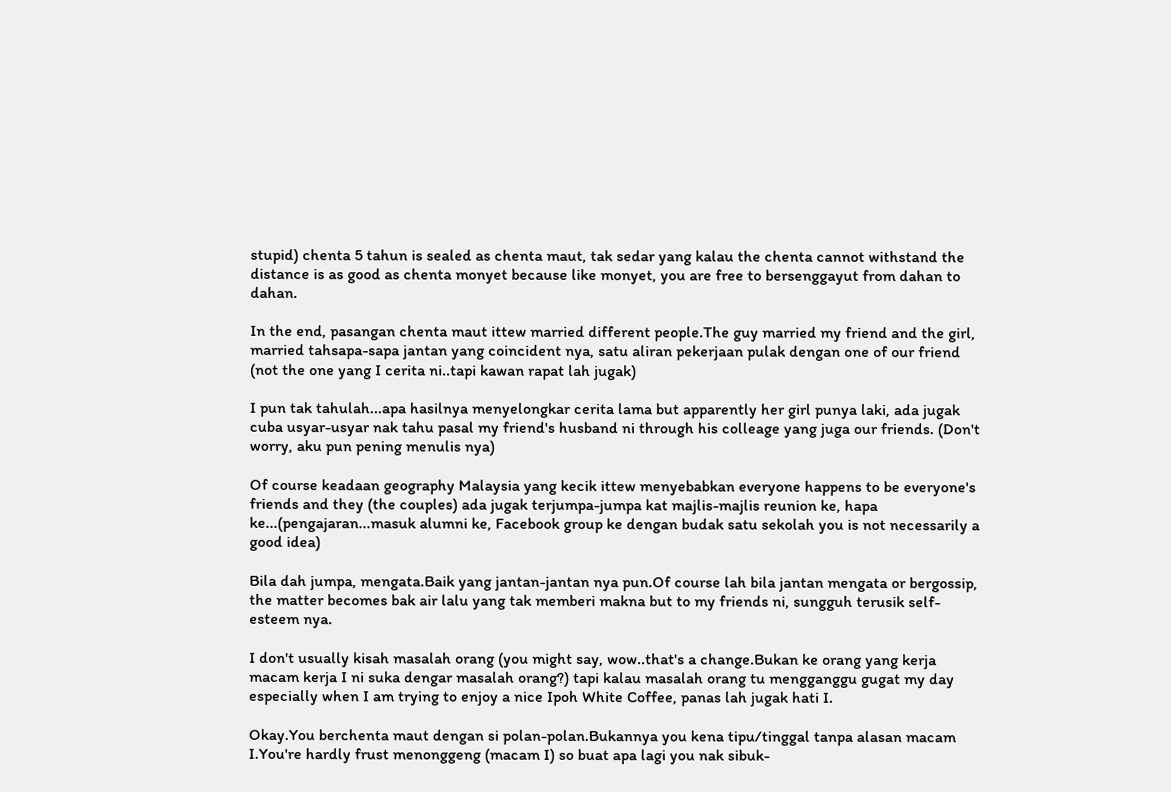stupid) chenta 5 tahun is sealed as chenta maut, tak sedar yang kalau the chenta cannot withstand the distance is as good as chenta monyet because like monyet, you are free to bersenggayut from dahan to dahan.

In the end, pasangan chenta maut ittew married different people.The guy married my friend and the girl, married tahsapa-sapa jantan yang coincident nya, satu aliran pekerjaan pulak dengan one of our friend (not the one yang I cerita ni..tapi kawan rapat lah jugak)

I pun tak tahulah...apa hasilnya menyelongkar cerita lama but apparently her girl punya laki, ada jugak cuba usyar-usyar nak tahu pasal my friend's husband ni through his colleage yang juga our friends. (Don't worry, aku pun pening menulis nya)

Of course keadaan geography Malaysia yang kecik ittew menyebabkan everyone happens to be everyone's friends and they (the couples) ada jugak terjumpa-jumpa kat majlis-majlis reunion ke, hapa ke...(pengajaran...masuk alumni ke, Facebook group ke dengan budak satu sekolah you is not necessarily a good idea)

Bila dah jumpa, mengata.Baik yang jantan-jantan nya pun.Of course lah bila jantan mengata or bergossip, the matter becomes bak air lalu yang tak memberi makna but to my friends ni, sungguh terusik self-esteem nya.

I don't usually kisah masalah orang (you might say, wow..that's a change.Bukan ke orang yang kerja macam kerja I ni suka dengar masalah orang?) tapi kalau masalah orang tu mengganggu gugat my day especially when I am trying to enjoy a nice Ipoh White Coffee, panas lah jugak hati I.

Okay.You berchenta maut dengan si polan-polan.Bukannya you kena tipu/tinggal tanpa alasan macam I.You're hardly frust menonggeng (macam I) so buat apa lagi you nak sibuk-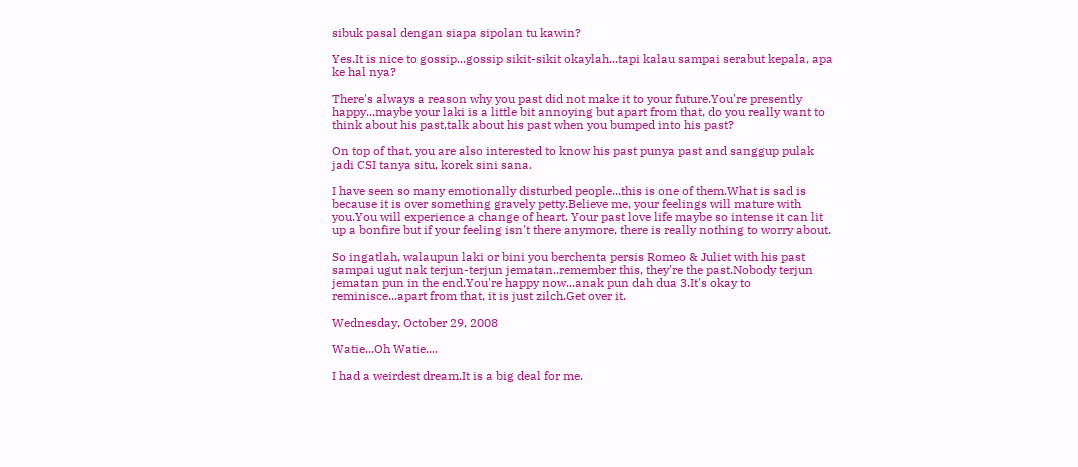sibuk pasal dengan siapa sipolan tu kawin?

Yes.It is nice to gossip...gossip sikit-sikit okaylah...tapi kalau sampai serabut kepala, apa ke hal nya?

There's always a reason why you past did not make it to your future.You're presently happy...maybe your laki is a little bit annoying but apart from that, do you really want to think about his past,talk about his past when you bumped into his past?

On top of that, you are also interested to know his past punya past and sanggup pulak jadi CSI tanya situ, korek sini sana.

I have seen so many emotionally disturbed people...this is one of them.What is sad is because it is over something gravely petty.Believe me, your feelings will mature with you.You will experience a change of heart. Your past love life maybe so intense it can lit up a bonfire but if your feeling isn't there anymore, there is really nothing to worry about.

So ingatlah, walaupun laki or bini you berchenta persis Romeo & Juliet with his past sampai ugut nak terjun-terjun jematan..remember this, they're the past.Nobody terjun jematan pun in the end.You're happy now...anak pun dah dua 3.It's okay to reminisce...apart from that, it is just zilch.Get over it.

Wednesday, October 29, 2008

Watie...Oh Watie....

I had a weirdest dream.It is a big deal for me.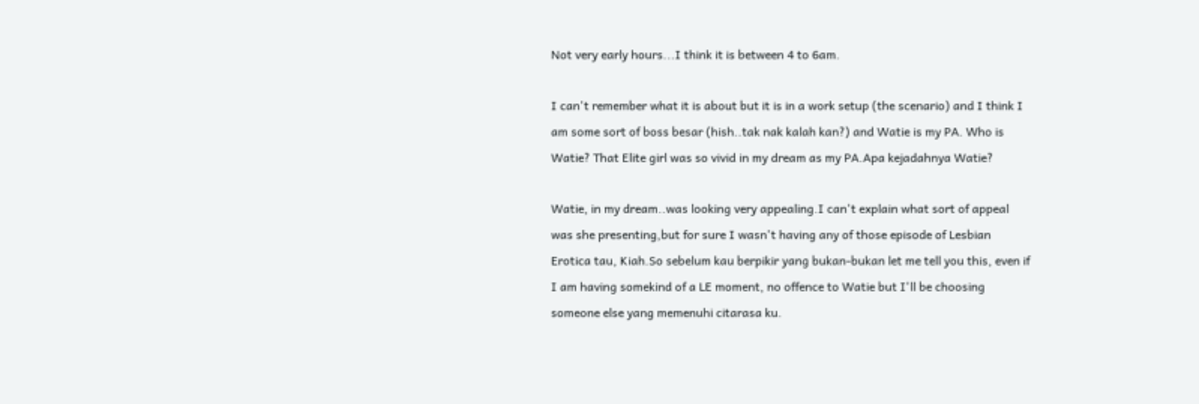Not very early hours...I think it is between 4 to 6am.

I can't remember what it is about but it is in a work setup (the scenario) and I think I am some sort of boss besar (hish..tak nak kalah kan?) and Watie is my PA. Who is Watie? That Elite girl was so vivid in my dream as my PA.Apa kejadahnya Watie?

Watie, in my dream..was looking very appealing.I can't explain what sort of appeal was she presenting,but for sure I wasn't having any of those episode of Lesbian Erotica tau, Kiah.So sebelum kau berpikir yang bukan-bukan let me tell you this, even if I am having somekind of a LE moment, no offence to Watie but I'll be choosing someone else yang memenuhi citarasa ku.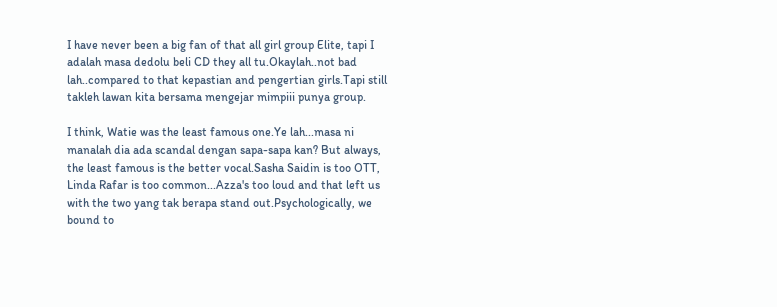I have never been a big fan of that all girl group Elite, tapi I adalah masa dedolu beli CD they all tu.Okaylah..not bad lah..compared to that kepastian and pengertian girls.Tapi still takleh lawan kita bersama mengejar mimpiii punya group.

I think, Watie was the least famous one.Ye lah...masa ni manalah dia ada scandal dengan sapa-sapa kan? But always, the least famous is the better vocal.Sasha Saidin is too OTT, Linda Rafar is too common...Azza's too loud and that left us with the two yang tak berapa stand out.Psychologically, we bound to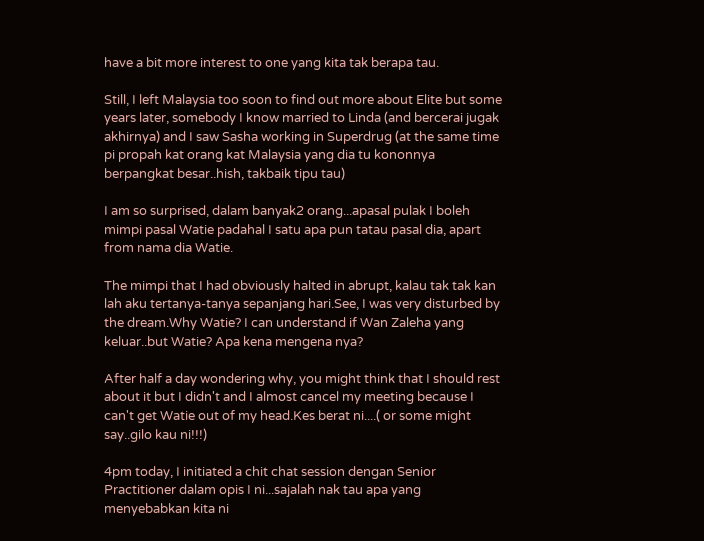have a bit more interest to one yang kita tak berapa tau.

Still, I left Malaysia too soon to find out more about Elite but some years later, somebody I know married to Linda (and bercerai jugak akhirnya) and I saw Sasha working in Superdrug (at the same time pi propah kat orang kat Malaysia yang dia tu kononnya berpangkat besar..hish, takbaik tipu tau)

I am so surprised, dalam banyak2 orang...apasal pulak I boleh mimpi pasal Watie padahal I satu apa pun tatau pasal dia, apart from nama dia Watie.

The mimpi that I had obviously halted in abrupt, kalau tak tak kan lah aku tertanya-tanya sepanjang hari.See, I was very disturbed by the dream.Why Watie? I can understand if Wan Zaleha yang keluar..but Watie? Apa kena mengena nya?

After half a day wondering why, you might think that I should rest about it but I didn't and I almost cancel my meeting because I can't get Watie out of my head.Kes berat ni....( or some might say..gilo kau ni!!!)

4pm today, I initiated a chit chat session dengan Senior Practitioner dalam opis I ni...sajalah nak tau apa yang menyebabkan kita ni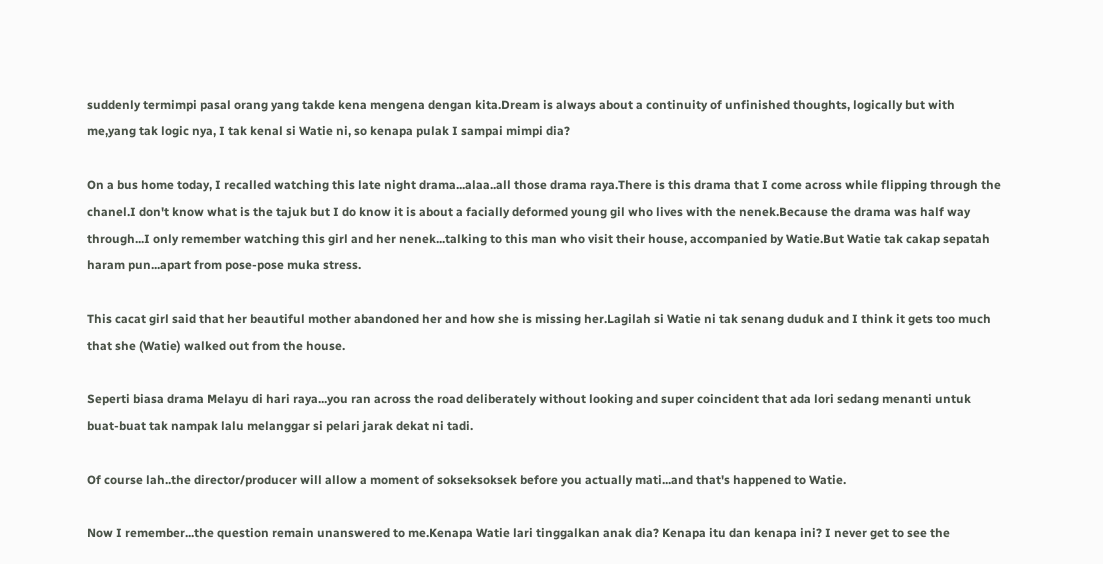suddenly termimpi pasal orang yang takde kena mengena dengan kita.Dream is always about a continuity of unfinished thoughts, logically but with me,yang tak logic nya, I tak kenal si Watie ni, so kenapa pulak I sampai mimpi dia?

On a bus home today, I recalled watching this late night drama...alaa..all those drama raya.There is this drama that I come across while flipping through the chanel.I don't know what is the tajuk but I do know it is about a facially deformed young gil who lives with the nenek.Because the drama was half way through...I only remember watching this girl and her nenek...talking to this man who visit their house, accompanied by Watie.But Watie tak cakap sepatah haram pun...apart from pose-pose muka stress.

This cacat girl said that her beautiful mother abandoned her and how she is missing her.Lagilah si Watie ni tak senang duduk and I think it gets too much that she (Watie) walked out from the house.

Seperti biasa drama Melayu di hari raya...you ran across the road deliberately without looking and super coincident that ada lori sedang menanti untuk buat-buat tak nampak lalu melanggar si pelari jarak dekat ni tadi.

Of course lah..the director/producer will allow a moment of sokseksoksek before you actually mati...and that's happened to Watie.

Now I remember...the question remain unanswered to me.Kenapa Watie lari tinggalkan anak dia? Kenapa itu dan kenapa ini? I never get to see the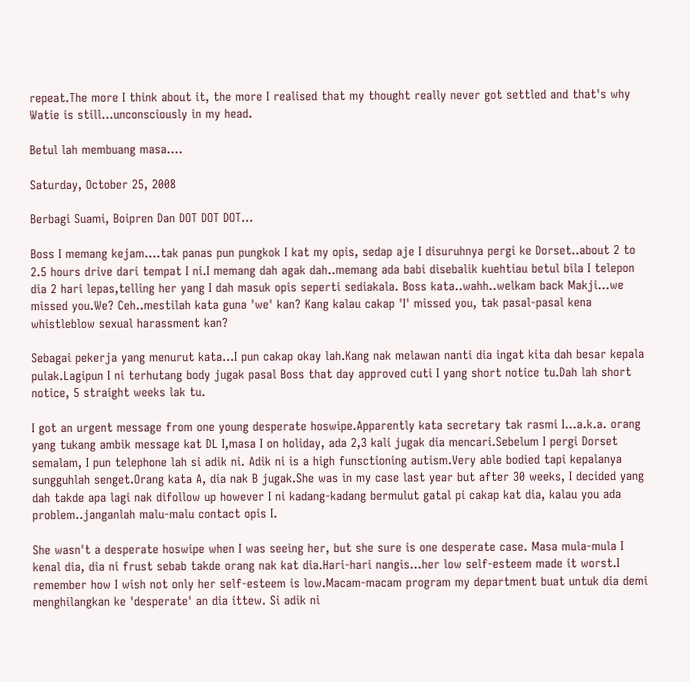repeat.The more I think about it, the more I realised that my thought really never got settled and that's why Watie is still...unconsciously in my head.

Betul lah membuang masa....

Saturday, October 25, 2008

Berbagi Suami, Boipren Dan DOT DOT DOT...

Boss I memang kejam....tak panas pun pungkok I kat my opis, sedap aje I disuruhnya pergi ke Dorset..about 2 to 2.5 hours drive dari tempat I ni.I memang dah agak dah..memang ada babi disebalik kuehtiau betul bila I telepon dia 2 hari lepas,telling her yang I dah masuk opis seperti sediakala. Boss kata..wahh..welkam back Makji...we missed you.We? Ceh..mestilah kata guna 'we' kan? Kang kalau cakap 'I' missed you, tak pasal-pasal kena whistleblow sexual harassment kan?

Sebagai pekerja yang menurut kata...I pun cakap okay lah.Kang nak melawan nanti dia ingat kita dah besar kepala pulak.Lagipun I ni terhutang body jugak pasal Boss that day approved cuti I yang short notice tu.Dah lah short notice, 5 straight weeks lak tu.

I got an urgent message from one young desperate hoswipe.Apparently kata secretary tak rasmi I...a.k.a. orang yang tukang ambik message kat DL I,masa I on holiday, ada 2,3 kali jugak dia mencari.Sebelum I pergi Dorset semalam, I pun telephone lah si adik ni. Adik ni is a high funsctioning autism.Very able bodied tapi kepalanya sungguhlah senget.Orang kata A, dia nak B jugak.She was in my case last year but after 30 weeks, I decided yang dah takde apa lagi nak difollow up however I ni kadang-kadang bermulut gatal pi cakap kat dia, kalau you ada problem..janganlah malu-malu contact opis I.

She wasn't a desperate hoswipe when I was seeing her, but she sure is one desperate case. Masa mula-mula I kenal dia, dia ni frust sebab takde orang nak kat dia.Hari-hari nangis...her low self-esteem made it worst.I remember how I wish not only her self-esteem is low.Macam-macam program my department buat untuk dia demi menghilangkan ke 'desperate' an dia ittew. Si adik ni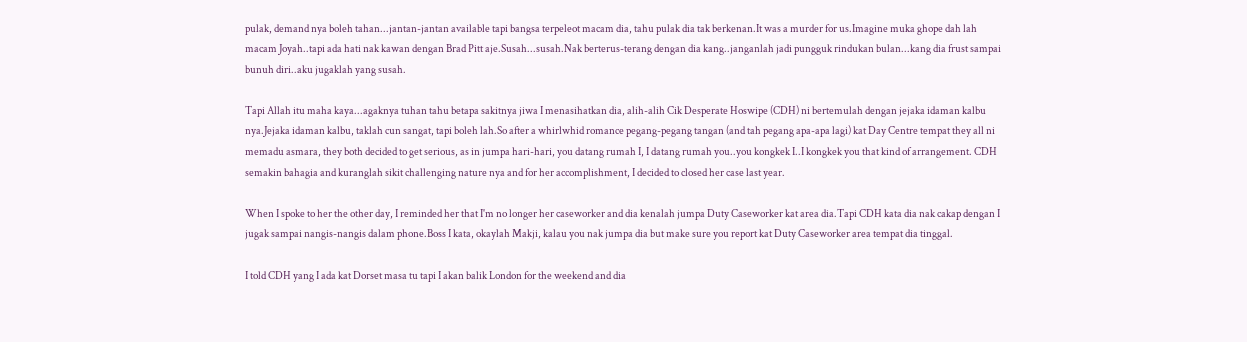pulak, demand nya boleh tahan...jantan-jantan available tapi bangsa terpeleot macam dia, tahu pulak dia tak berkenan.It was a murder for us.Imagine muka ghope dah lah macam Joyah..tapi ada hati nak kawan dengan Brad Pitt aje.Susah...susah.Nak berterus-terang dengan dia kang..janganlah jadi pungguk rindukan bulan...kang dia frust sampai bunuh diri..aku jugaklah yang susah.

Tapi Allah itu maha kaya...agaknya tuhan tahu betapa sakitnya jiwa I menasihatkan dia, alih-alih Cik Desperate Hoswipe (CDH) ni bertemulah dengan jejaka idaman kalbu nya.Jejaka idaman kalbu, taklah cun sangat, tapi boleh lah.So after a whirlwhid romance pegang-pegang tangan (and tah pegang apa-apa lagi) kat Day Centre tempat they all ni memadu asmara, they both decided to get serious, as in jumpa hari-hari, you datang rumah I, I datang rumah you..you kongkek I..I kongkek you that kind of arrangement. CDH semakin bahagia and kuranglah sikit challenging nature nya and for her accomplishment, I decided to closed her case last year.

When I spoke to her the other day, I reminded her that I'm no longer her caseworker and dia kenalah jumpa Duty Caseworker kat area dia.Tapi CDH kata dia nak cakap dengan I jugak sampai nangis-nangis dalam phone.Boss I kata, okaylah Makji, kalau you nak jumpa dia but make sure you report kat Duty Caseworker area tempat dia tinggal.

I told CDH yang I ada kat Dorset masa tu tapi I akan balik London for the weekend and dia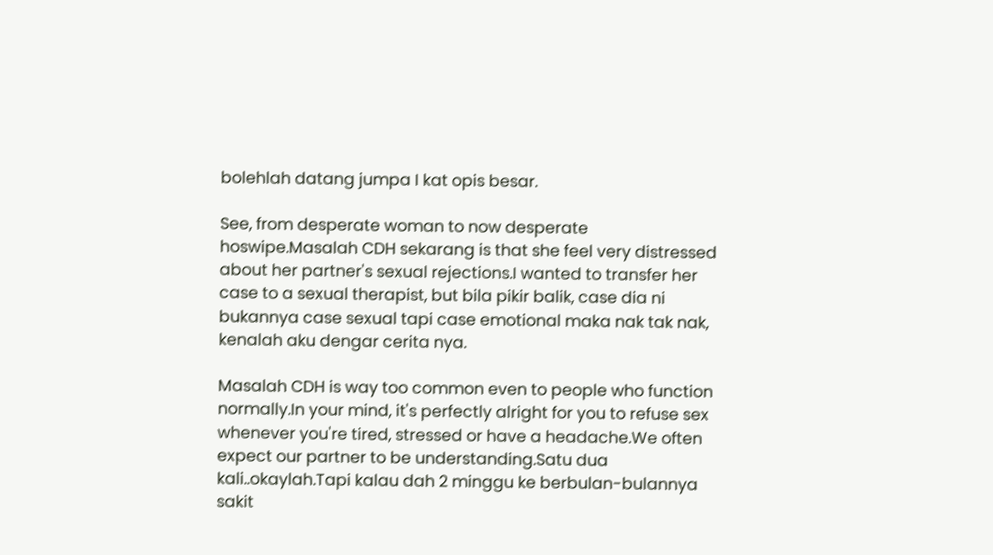bolehlah datang jumpa I kat opis besar.

See, from desperate woman to now desperate hoswipe.Masalah CDH sekarang is that she feel very distressed about her partner's sexual rejections.I wanted to transfer her case to a sexual therapist, but bila pikir balik, case dia ni bukannya case sexual tapi case emotional maka nak tak nak, kenalah aku dengar cerita nya.

Masalah CDH is way too common even to people who function normally.In your mind, it's perfectly alright for you to refuse sex whenever you're tired, stressed or have a headache.We often expect our partner to be understanding.Satu dua kali..okaylah.Tapi kalau dah 2 minggu ke berbulan-bulannya sakit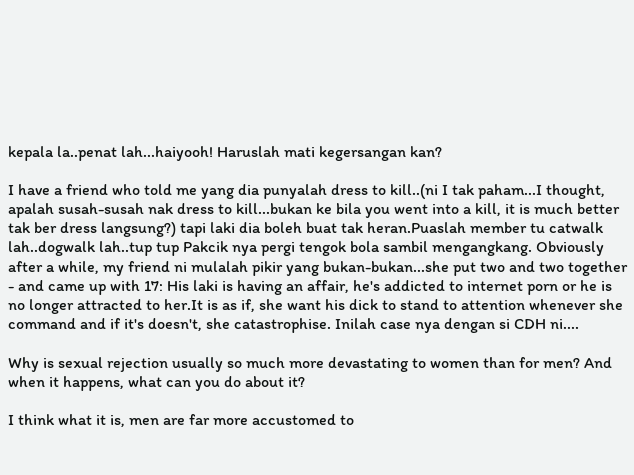kepala la..penat lah...haiyooh! Haruslah mati kegersangan kan?

I have a friend who told me yang dia punyalah dress to kill..(ni I tak paham...I thought, apalah susah-susah nak dress to kill...bukan ke bila you went into a kill, it is much better tak ber dress langsung?) tapi laki dia boleh buat tak heran.Puaslah member tu catwalk lah..dogwalk lah..tup tup Pakcik nya pergi tengok bola sambil mengangkang. Obviously after a while, my friend ni mulalah pikir yang bukan-bukan...she put two and two together - and came up with 17: His laki is having an affair, he's addicted to internet porn or he is no longer attracted to her.It is as if, she want his dick to stand to attention whenever she command and if it's doesn't, she catastrophise. Inilah case nya dengan si CDH ni....

Why is sexual rejection usually so much more devastating to women than for men? And when it happens, what can you do about it?

I think what it is, men are far more accustomed to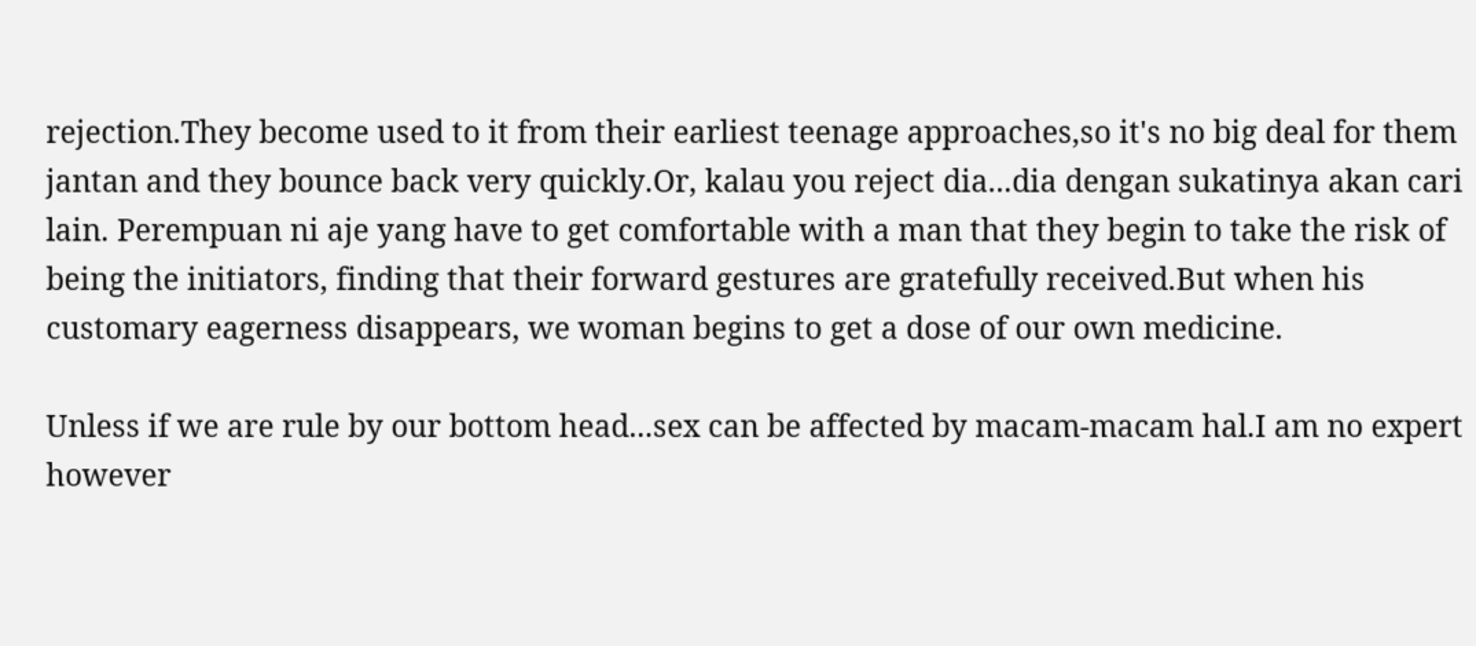rejection.They become used to it from their earliest teenage approaches,so it's no big deal for them jantan and they bounce back very quickly.Or, kalau you reject dia...dia dengan sukatinya akan cari lain. Perempuan ni aje yang have to get comfortable with a man that they begin to take the risk of being the initiators, finding that their forward gestures are gratefully received.But when his customary eagerness disappears, we woman begins to get a dose of our own medicine.

Unless if we are rule by our bottom head...sex can be affected by macam-macam hal.I am no expert however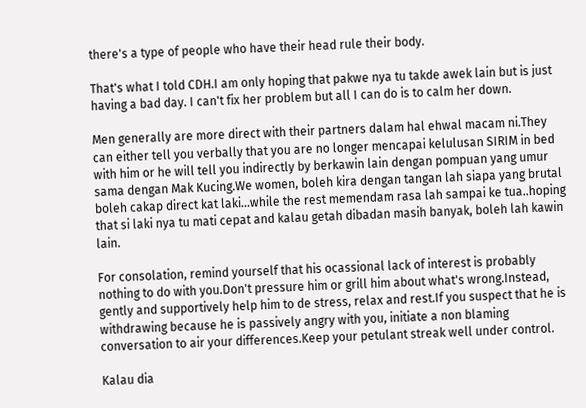there's a type of people who have their head rule their body.

That's what I told CDH.I am only hoping that pakwe nya tu takde awek lain but is just having a bad day. I can't fix her problem but all I can do is to calm her down.

Men generally are more direct with their partners dalam hal ehwal macam ni.They can either tell you verbally that you are no longer mencapai kelulusan SIRIM in bed with him or he will tell you indirectly by berkawin lain dengan pompuan yang umur sama dengan Mak Kucing.We women, boleh kira dengan tangan lah siapa yang brutal boleh cakap direct kat laki...while the rest memendam rasa lah sampai ke tua..hoping that si laki nya tu mati cepat and kalau getah dibadan masih banyak, boleh lah kawin lain.

For consolation, remind yourself that his ocassional lack of interest is probably nothing to do with you.Don't pressure him or grill him about what's wrong.Instead, gently and supportively help him to de stress, relax and rest.If you suspect that he is withdrawing because he is passively angry with you, initiate a non blaming conversation to air your differences.Keep your petulant streak well under control.

Kalau dia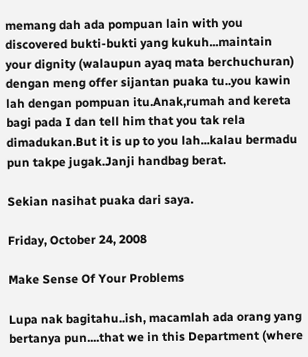memang dah ada pompuan lain with you discovered bukti-bukti yang kukuh...maintain your dignity (walaupun ayaq mata berchuchuran) dengan meng offer sijantan puaka tu..you kawin lah dengan pompuan itu.Anak,rumah and kereta bagi pada I dan tell him that you tak rela dimadukan.But it is up to you lah...kalau bermadu pun takpe jugak.Janji handbag berat.

Sekian nasihat puaka dari saya.

Friday, October 24, 2008

Make Sense Of Your Problems

Lupa nak bagitahu..ish, macamlah ada orang yang bertanya pun....that we in this Department (where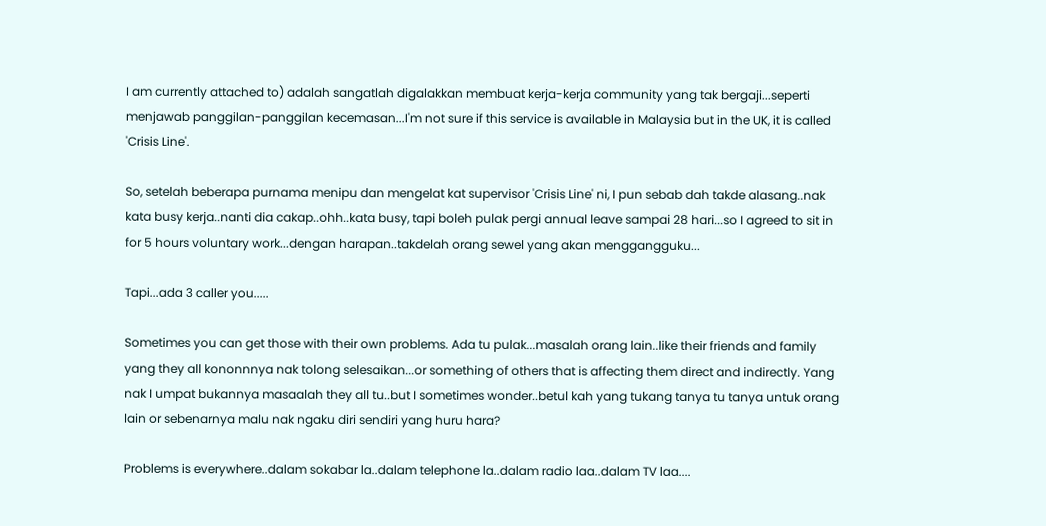I am currently attached to) adalah sangatlah digalakkan membuat kerja-kerja community yang tak bergaji...seperti menjawab panggilan-panggilan kecemasan...I'm not sure if this service is available in Malaysia but in the UK, it is called 'Crisis Line'.

So, setelah beberapa purnama menipu dan mengelat kat supervisor 'Crisis Line' ni, I pun sebab dah takde alasang..nak kata busy kerja..nanti dia cakap..ohh..kata busy, tapi boleh pulak pergi annual leave sampai 28 hari...so I agreed to sit in for 5 hours voluntary work...dengan harapan..takdelah orang sewel yang akan menggangguku...

Tapi...ada 3 caller you.....

Sometimes you can get those with their own problems. Ada tu pulak...masalah orang lain..like their friends and family yang they all kononnnya nak tolong selesaikan...or something of others that is affecting them direct and indirectly. Yang nak I umpat bukannya masaalah they all tu..but I sometimes wonder..betul kah yang tukang tanya tu tanya untuk orang lain or sebenarnya malu nak ngaku diri sendiri yang huru hara?

Problems is everywhere..dalam sokabar la..dalam telephone la..dalam radio laa..dalam TV laa....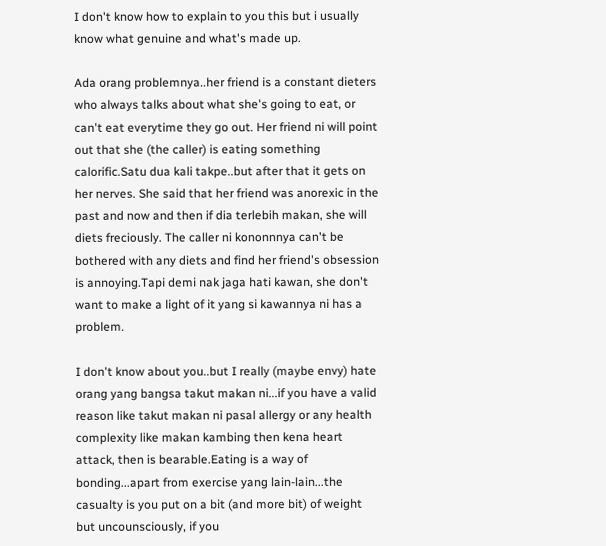I don't know how to explain to you this but i usually know what genuine and what's made up.

Ada orang problemnya..her friend is a constant dieters who always talks about what she's going to eat, or can't eat everytime they go out. Her friend ni will point out that she (the caller) is eating something calorific.Satu dua kali takpe..but after that it gets on her nerves. She said that her friend was anorexic in the past and now and then if dia terlebih makan, she will diets freciously. The caller ni kononnnya can't be bothered with any diets and find her friend's obsession is annoying.Tapi demi nak jaga hati kawan, she don't want to make a light of it yang si kawannya ni has a problem.

I don't know about you..but I really (maybe envy) hate orang yang bangsa takut makan ni...if you have a valid reason like takut makan ni pasal allergy or any health complexity like makan kambing then kena heart attack, then is bearable.Eating is a way of bonding...apart from exercise yang lain-lain...the casualty is you put on a bit (and more bit) of weight but uncounsciously, if you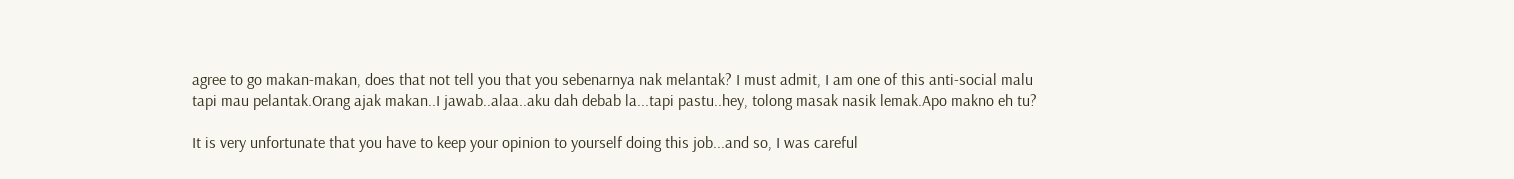agree to go makan-makan, does that not tell you that you sebenarnya nak melantak? I must admit, I am one of this anti-social malu tapi mau pelantak.Orang ajak makan..I jawab..alaa..aku dah debab la...tapi pastu..hey, tolong masak nasik lemak.Apo makno eh tu?

It is very unfortunate that you have to keep your opinion to yourself doing this job...and so, I was careful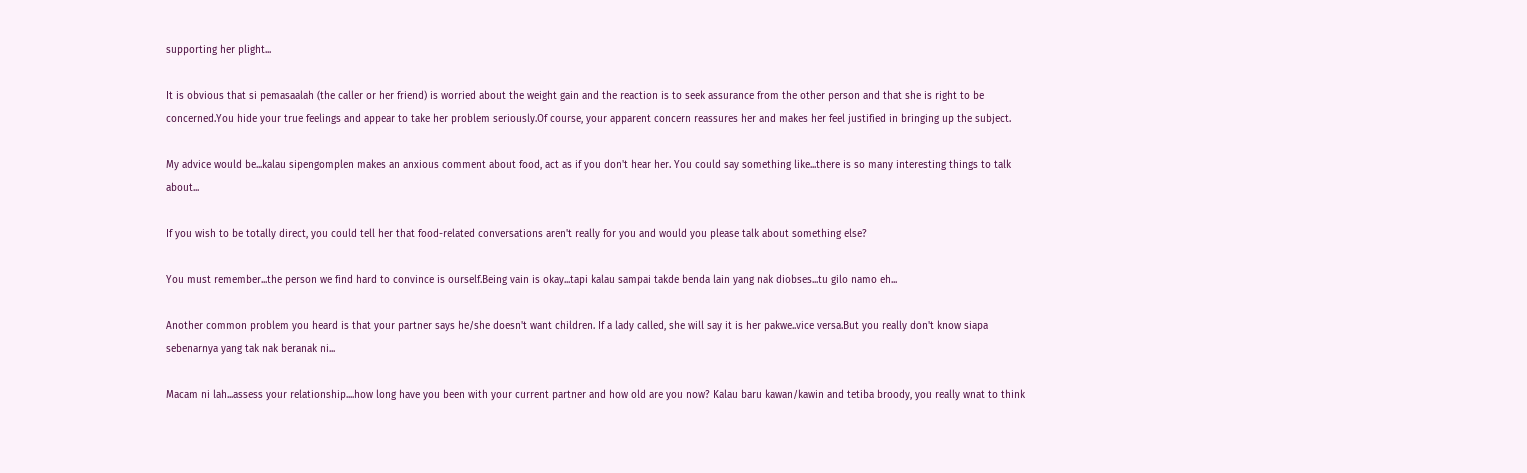supporting her plight...

It is obvious that si pemasaalah (the caller or her friend) is worried about the weight gain and the reaction is to seek assurance from the other person and that she is right to be concerned.You hide your true feelings and appear to take her problem seriously.Of course, your apparent concern reassures her and makes her feel justified in bringing up the subject.

My advice would be...kalau sipengomplen makes an anxious comment about food, act as if you don't hear her. You could say something like...there is so many interesting things to talk about...

If you wish to be totally direct, you could tell her that food-related conversations aren't really for you and would you please talk about something else?

You must remember...the person we find hard to convince is ourself.Being vain is okay...tapi kalau sampai takde benda lain yang nak diobses...tu gilo namo eh...

Another common problem you heard is that your partner says he/she doesn't want children. If a lady called, she will say it is her pakwe..vice versa.But you really don't know siapa sebenarnya yang tak nak beranak ni...

Macam ni lah...assess your relationship....how long have you been with your current partner and how old are you now? Kalau baru kawan/kawin and tetiba broody, you really wnat to think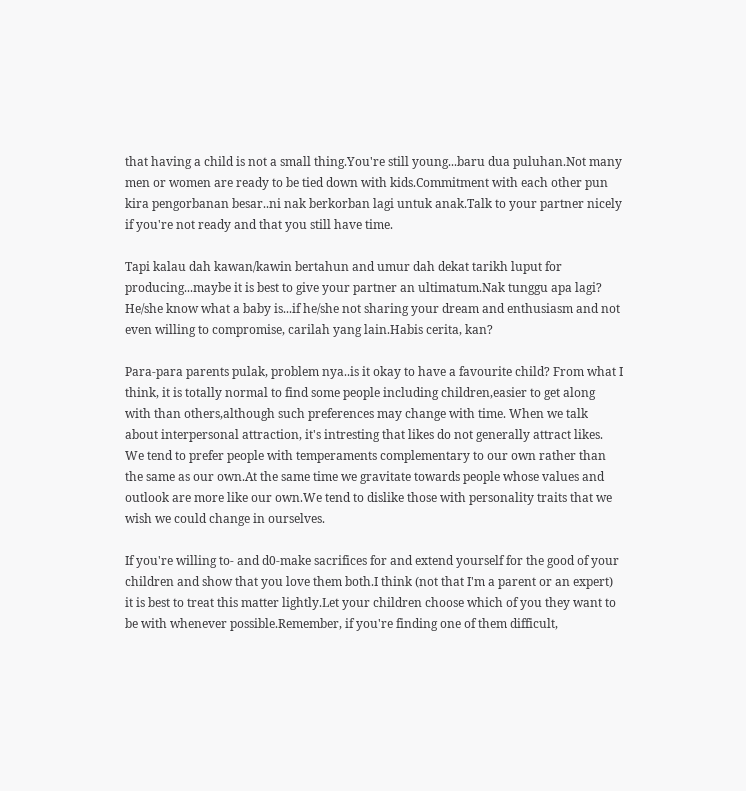that having a child is not a small thing.You're still young...baru dua puluhan.Not many men or women are ready to be tied down with kids.Commitment with each other pun kira pengorbanan besar..ni nak berkorban lagi untuk anak.Talk to your partner nicely if you're not ready and that you still have time.

Tapi kalau dah kawan/kawin bertahun and umur dah dekat tarikh luput for producing...maybe it is best to give your partner an ultimatum.Nak tunggu apa lagi? He/she know what a baby is...if he/she not sharing your dream and enthusiasm and not even willing to compromise, carilah yang lain.Habis cerita, kan?

Para-para parents pulak, problem nya..is it okay to have a favourite child? From what I think, it is totally normal to find some people including children,easier to get along with than others,although such preferences may change with time. When we talk about interpersonal attraction, it's intresting that likes do not generally attract likes. We tend to prefer people with temperaments complementary to our own rather than the same as our own.At the same time we gravitate towards people whose values and outlook are more like our own.We tend to dislike those with personality traits that we wish we could change in ourselves.

If you're willing to- and d0-make sacrifices for and extend yourself for the good of your children and show that you love them both.I think (not that I'm a parent or an expert) it is best to treat this matter lightly.Let your children choose which of you they want to be with whenever possible.Remember, if you're finding one of them difficult,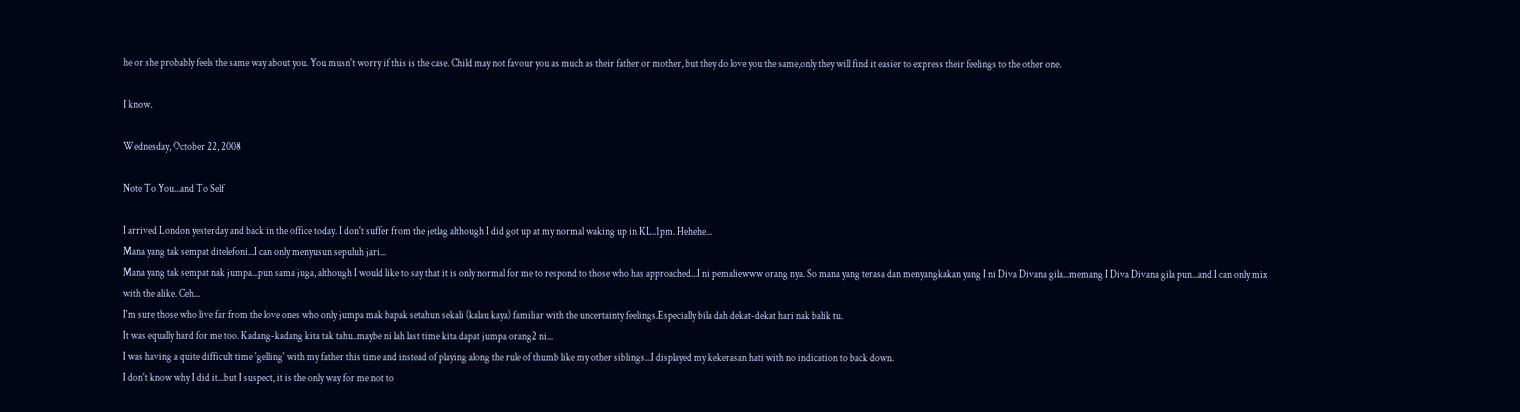he or she probably feels the same way about you. You musn't worry if this is the case. Child may not favour you as much as their father or mother, but they do love you the same,only they will find it easier to express their feelings to the other one.

I know.

Wednesday, October 22, 2008

Note To You...and To Self

I arrived London yesterday and back in the office today. I don't suffer from the jetlag although I did got up at my normal waking up in KL..1pm. Hehehe...
Mana yang tak sempat ditelefoni...I can only menyusun sepuluh jari...
Mana yang tak sempat nak jumpa...pun sama juga, although I would like to say that it is only normal for me to respond to those who has approached...I ni pemaliewww orang nya. So mana yang terasa dan menyangkakan yang I ni Diva Divana gila...memang I Diva Divana gila pun...and I can only mix with the alike. Ceh...
I'm sure those who live far from the love ones who only jumpa mak bapak setahun sekali (kalau kaya) familiar with the uncertainty feelings.Especially bila dah dekat-dekat hari nak balik tu.
It was equally hard for me too. Kadang-kadang kita tak tahu..maybe ni lah last time kita dapat jumpa orang2 ni...
I was having a quite difficult time 'gelling' with my father this time and instead of playing along the rule of thumb like my other siblings...I displayed my kekerasan hati with no indication to back down.
I don't know why I did it...but I suspect, it is the only way for me not to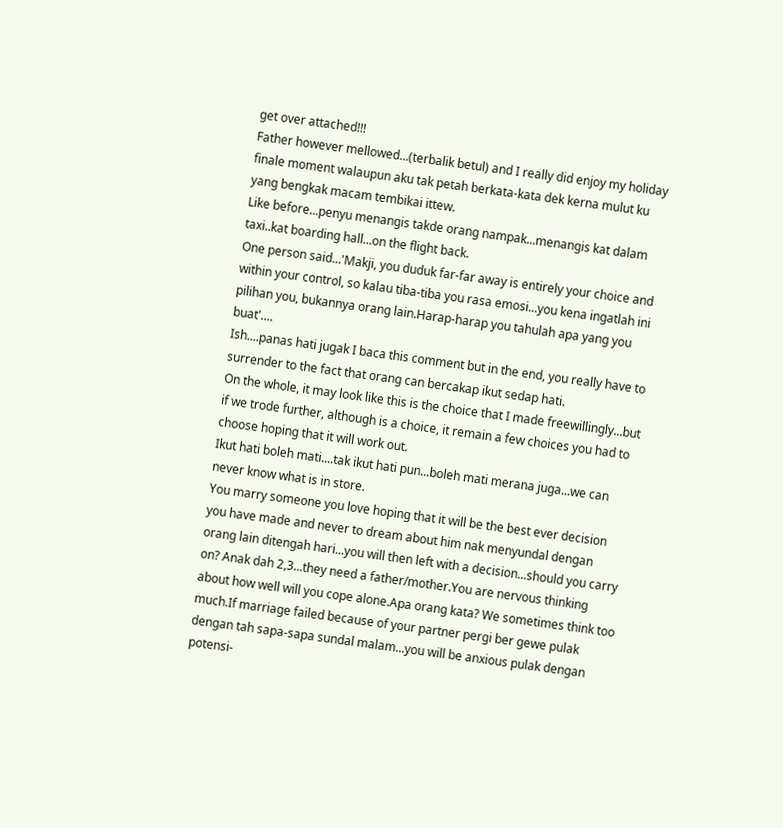get over attached!!!
Father however mellowed...(terbalik betul) and I really did enjoy my holiday finale moment walaupun aku tak petah berkata-kata dek kerna mulut ku yang bengkak macam tembikai ittew.
Like before...penyu menangis takde orang nampak...menangis kat dalam taxi..kat boarding hall...on the flight back.
One person said...'Makji, you duduk far-far away is entirely your choice and within your control, so kalau tiba-tiba you rasa emosi...you kena ingatlah ini pilihan you, bukannya orang lain.Harap-harap you tahulah apa yang you buat'....
Ish....panas hati jugak I baca this comment but in the end, you really have to surrender to the fact that orang can bercakap ikut sedap hati.
On the whole, it may look like this is the choice that I made freewillingly...but if we trode further, although is a choice, it remain a few choices you had to choose hoping that it will work out.
Ikut hati boleh mati....tak ikut hati pun...boleh mati merana juga...we can never know what is in store.
You marry someone you love hoping that it will be the best ever decision you have made and never to dream about him nak menyundal dengan orang lain ditengah hari...you will then left with a decision...should you carry on? Anak dah 2,3...they need a father/mother.You are nervous thinking about how well will you cope alone.Apa orang kata? We sometimes think too much.If marriage failed because of your partner pergi ber gewe pulak dengan tah sapa-sapa sundal malam...you will be anxious pulak dengan potensi-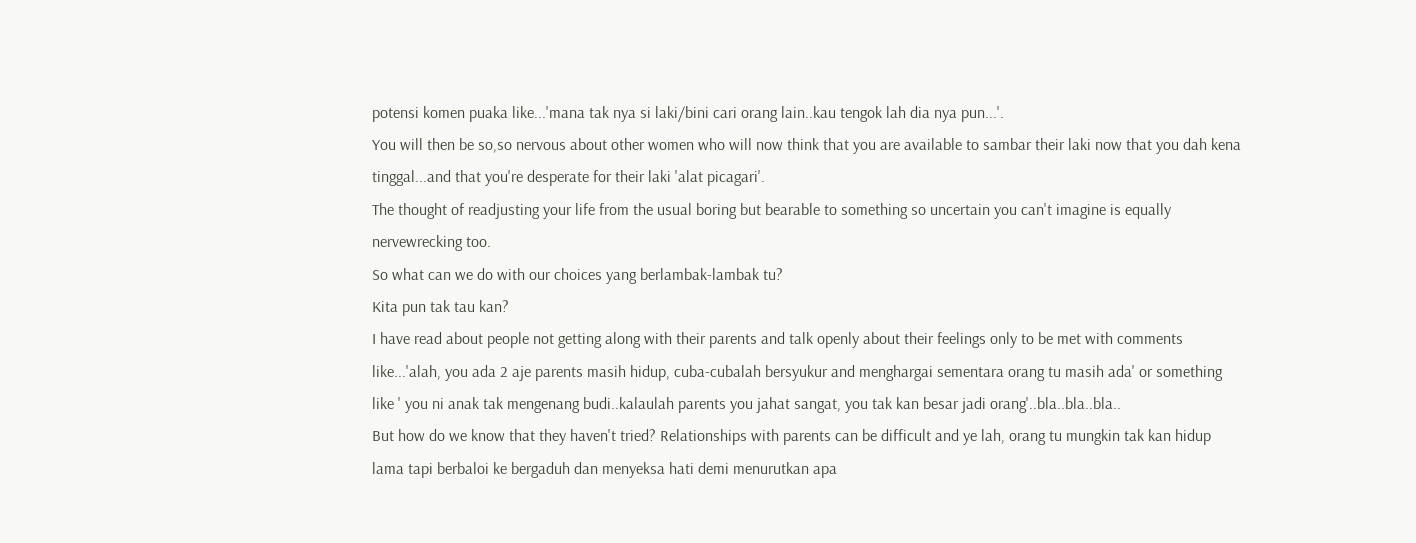potensi komen puaka like...'mana tak nya si laki/bini cari orang lain..kau tengok lah dia nya pun...'.
You will then be so,so nervous about other women who will now think that you are available to sambar their laki now that you dah kena tinggal...and that you're desperate for their laki 'alat picagari'.
The thought of readjusting your life from the usual boring but bearable to something so uncertain you can't imagine is equally nervewrecking too.
So what can we do with our choices yang berlambak-lambak tu?
Kita pun tak tau kan?
I have read about people not getting along with their parents and talk openly about their feelings only to be met with comments like...'alah, you ada 2 aje parents masih hidup, cuba-cubalah bersyukur and menghargai sementara orang tu masih ada' or something like ' you ni anak tak mengenang budi..kalaulah parents you jahat sangat, you tak kan besar jadi orang'..bla..bla..bla..
But how do we know that they haven't tried? Relationships with parents can be difficult and ye lah, orang tu mungkin tak kan hidup lama tapi berbaloi ke bergaduh dan menyeksa hati demi menurutkan apa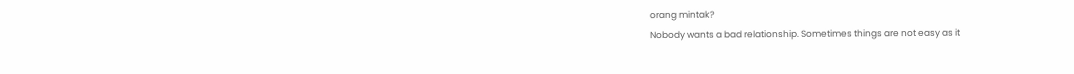orang mintak?
Nobody wants a bad relationship. Sometimes things are not easy as it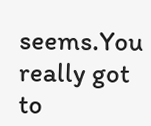seems.You really got to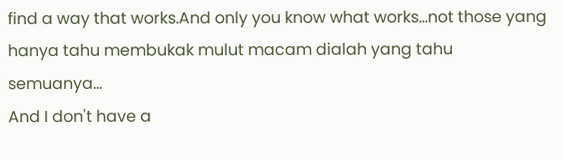find a way that works.And only you know what works...not those yang hanya tahu membukak mulut macam dialah yang tahu semuanya...
And I don't have a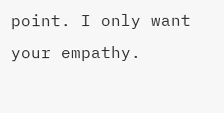point. I only want your empathy.